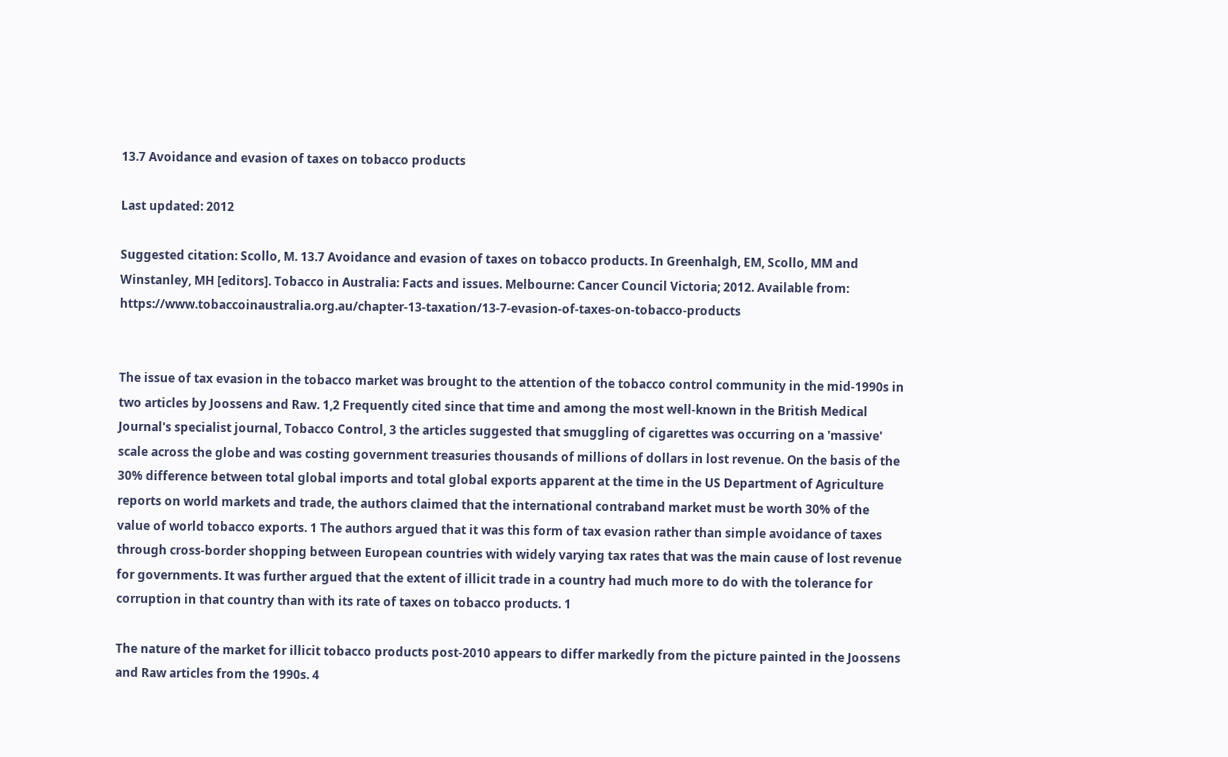13.7 Avoidance and evasion of taxes on tobacco products

Last updated: 2012

Suggested citation: Scollo, M. 13.7 Avoidance and evasion of taxes on tobacco products. In Greenhalgh, EM, Scollo, MM and Winstanley, MH [editors]. Tobacco in Australia: Facts and issues. Melbourne: Cancer Council Victoria; 2012. Available from: https://www.tobaccoinaustralia.org.au/chapter-13-taxation/13-7-evasion-of-taxes-on-tobacco-products


The issue of tax evasion in the tobacco market was brought to the attention of the tobacco control community in the mid-1990s in two articles by Joossens and Raw. 1,2 Frequently cited since that time and among the most well-known in the British Medical Journal's specialist journal, Tobacco Control, 3 the articles suggested that smuggling of cigarettes was occurring on a 'massive' scale across the globe and was costing government treasuries thousands of millions of dollars in lost revenue. On the basis of the 30% difference between total global imports and total global exports apparent at the time in the US Department of Agriculture reports on world markets and trade, the authors claimed that the international contraband market must be worth 30% of the value of world tobacco exports. 1 The authors argued that it was this form of tax evasion rather than simple avoidance of taxes through cross-border shopping between European countries with widely varying tax rates that was the main cause of lost revenue for governments. It was further argued that the extent of illicit trade in a country had much more to do with the tolerance for corruption in that country than with its rate of taxes on tobacco products. 1

The nature of the market for illicit tobacco products post-2010 appears to differ markedly from the picture painted in the Joossens and Raw articles from the 1990s. 4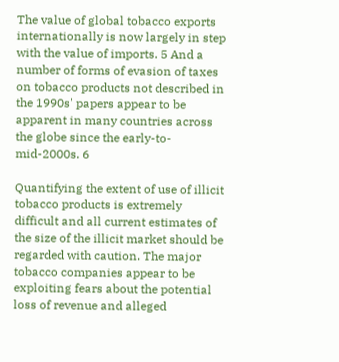The value of global tobacco exports internationally is now largely in step with the value of imports. 5 And a number of forms of evasion of taxes on tobacco products not described in the 1990s' papers appear to be apparent in many countries across the globe since the early-to-mid-2000s. 6

Quantifying the extent of use of illicit tobacco products is extremely difficult and all current estimates of the size of the illicit market should be regarded with caution. The major tobacco companies appear to be exploiting fears about the potential loss of revenue and alleged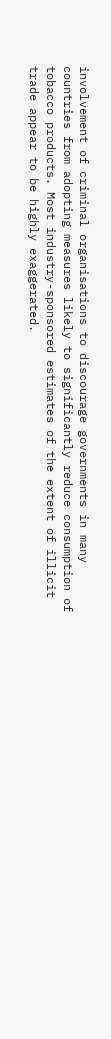involvement of criminal organisations to discourage governments in many countries from adopting measures likely to significantly reduce consumption of tobacco products. Most industry-sponsored estimates of the extent of illicit trade appear to be highly exaggerated.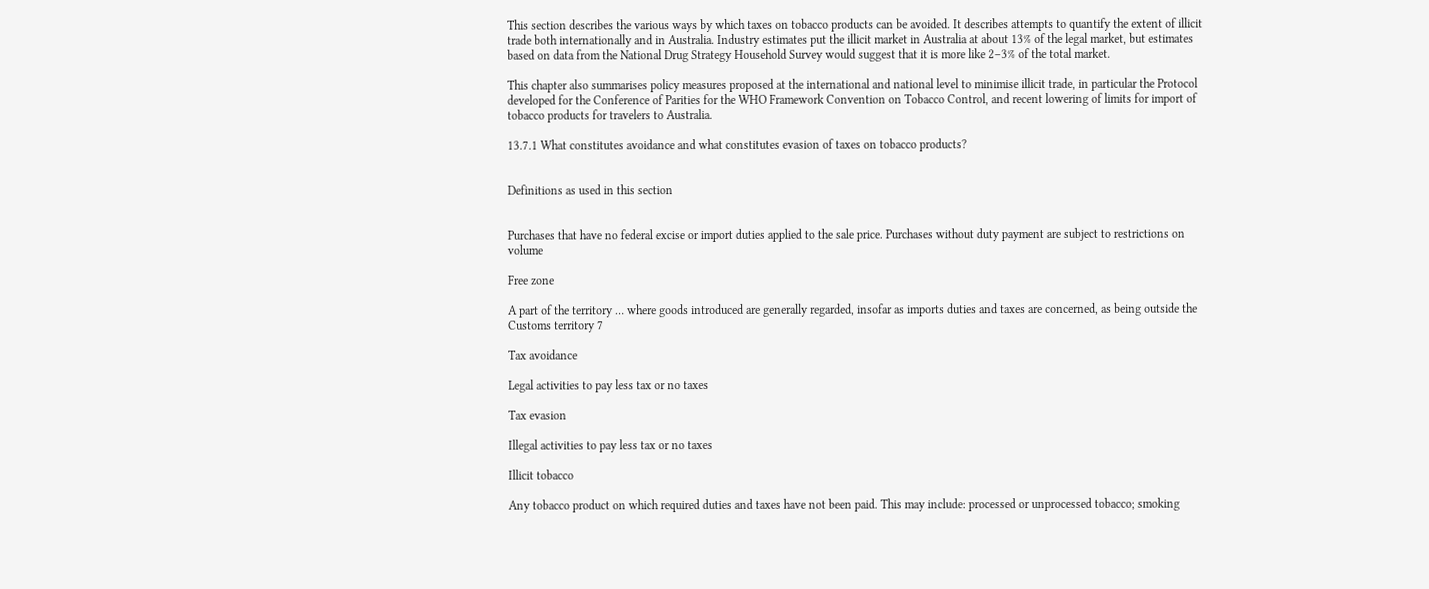This section describes the various ways by which taxes on tobacco products can be avoided. It describes attempts to quantify the extent of illicit trade both internationally and in Australia. Industry estimates put the illicit market in Australia at about 13% of the legal market, but estimates based on data from the National Drug Strategy Household Survey would suggest that it is more like 2–3% of the total market.

This chapter also summarises policy measures proposed at the international and national level to minimise illicit trade, in particular the Protocol developed for the Conference of Parities for the WHO Framework Convention on Tobacco Control, and recent lowering of limits for import of tobacco products for travelers to Australia.

13.7.1 What constitutes avoidance and what constitutes evasion of taxes on tobacco products?


Definitions as used in this section


Purchases that have no federal excise or import duties applied to the sale price. Purchases without duty payment are subject to restrictions on volume

Free zone

A part of the territory … where goods introduced are generally regarded, insofar as imports duties and taxes are concerned, as being outside the Customs territory 7

Tax avoidance

Legal activities to pay less tax or no taxes

Tax evasion

Illegal activities to pay less tax or no taxes

Illicit tobacco

Any tobacco product on which required duties and taxes have not been paid. This may include: processed or unprocessed tobacco; smoking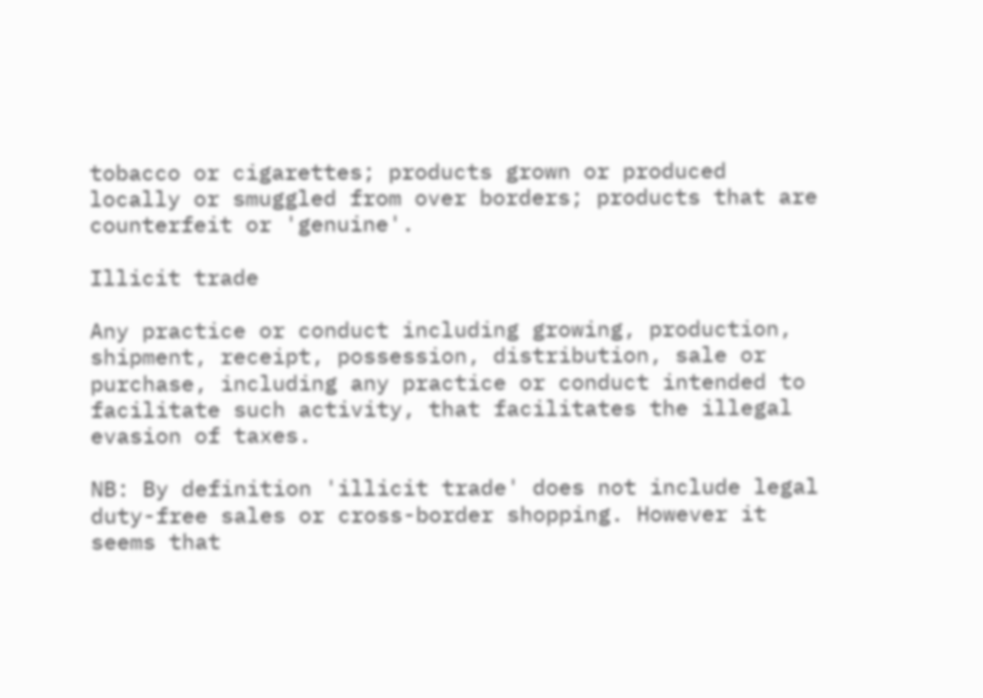tobacco or cigarettes; products grown or produced locally or smuggled from over borders; products that are counterfeit or 'genuine'.

Illicit trade

Any practice or conduct including growing, production, shipment, receipt, possession, distribution, sale or purchase, including any practice or conduct intended to facilitate such activity, that facilitates the illegal evasion of taxes.

NB: By definition 'illicit trade' does not include legal duty-free sales or cross-border shopping. However it seems that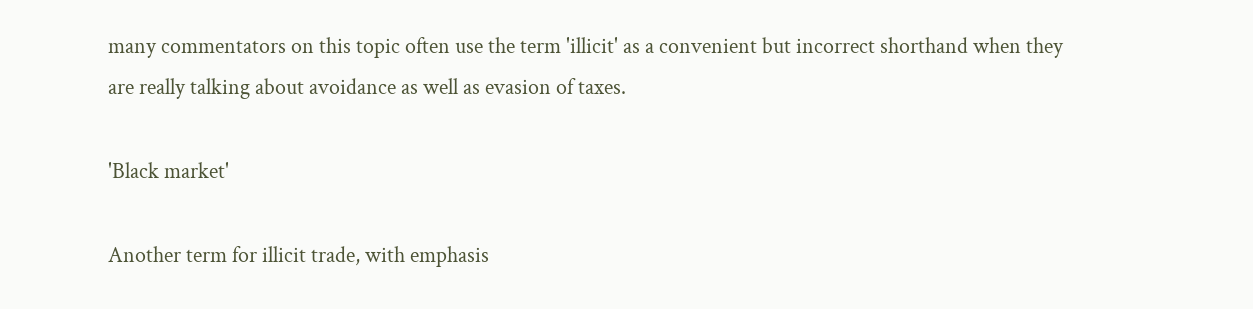many commentators on this topic often use the term 'illicit' as a convenient but incorrect shorthand when they are really talking about avoidance as well as evasion of taxes.

'Black market'

Another term for illicit trade, with emphasis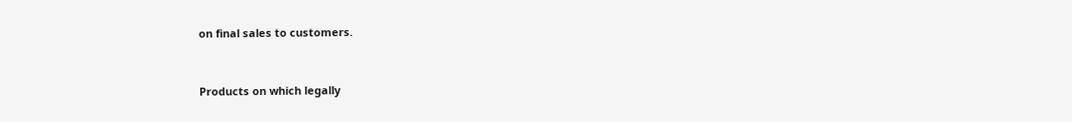on final sales to customers.


Products on which legally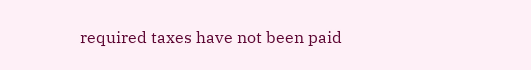required taxes have not been paid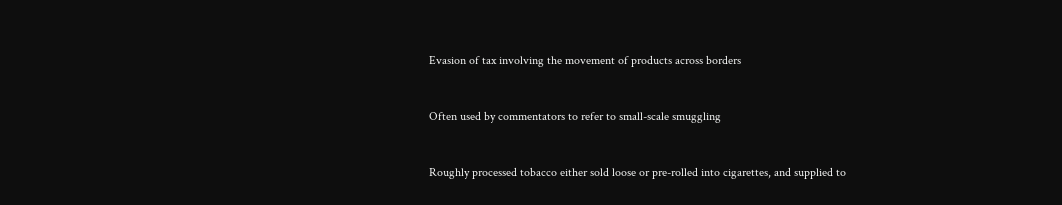Evasion of tax involving the movement of products across borders


Often used by commentators to refer to small-scale smuggling


Roughly processed tobacco either sold loose or pre-rolled into cigarettes, and supplied to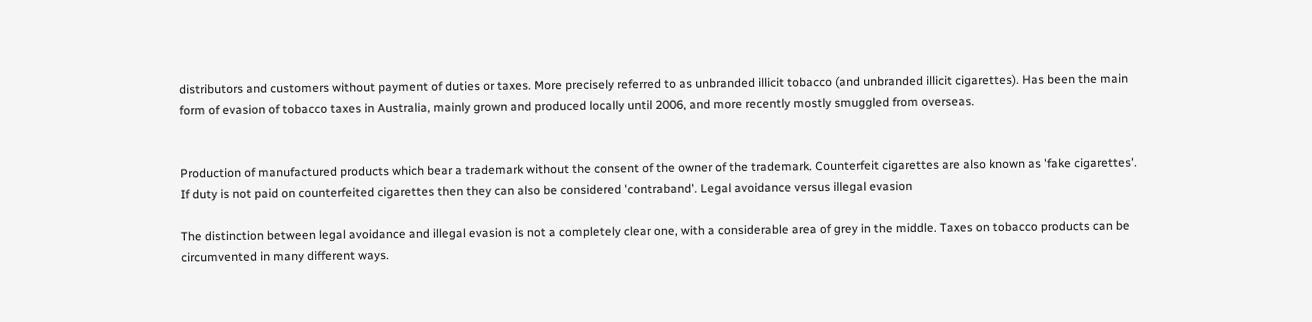distributors and customers without payment of duties or taxes. More precisely referred to as unbranded illicit tobacco (and unbranded illicit cigarettes). Has been the main form of evasion of tobacco taxes in Australia, mainly grown and produced locally until 2006, and more recently mostly smuggled from overseas.


Production of manufactured products which bear a trademark without the consent of the owner of the trademark. Counterfeit cigarettes are also known as 'fake cigarettes'. If duty is not paid on counterfeited cigarettes then they can also be considered 'contraband'. Legal avoidance versus illegal evasion

The distinction between legal avoidance and illegal evasion is not a completely clear one, with a considerable area of grey in the middle. Taxes on tobacco products can be circumvented in many different ways.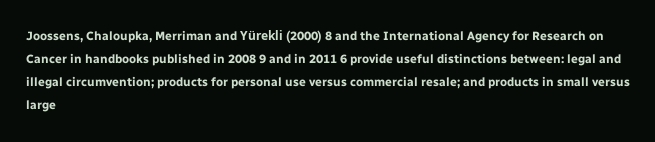Joossens, Chaloupka, Merriman and Yürekli (2000) 8 and the International Agency for Research on Cancer in handbooks published in 2008 9 and in 2011 6 provide useful distinctions between: legal and illegal circumvention; products for personal use versus commercial resale; and products in small versus large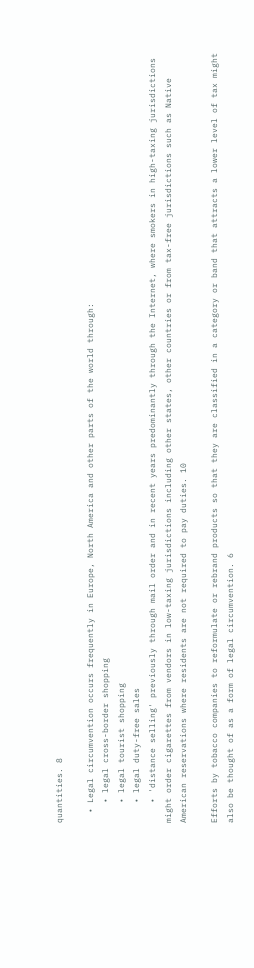quantities. 8

  • Legal circumvention occurs frequently in Europe, North America and other parts of the world through:
    • legal cross-border shopping
    • legal tourist shopping
    • legal duty-free sales
    • 'distance selling' previously through mail order and in recent years predominantly through the Internet, where smokers in high-taxing jurisdictions might order cigarettes from vendors in low-taxing jurisdictions including other states, other countries or from tax-free jurisdictions such as Native American reservations where residents are not required to pay duties. 10

Efforts by tobacco companies to reformulate or rebrand products so that they are classified in a category or band that attracts a lower level of tax might also be thought of as a form of legal circumvention. 6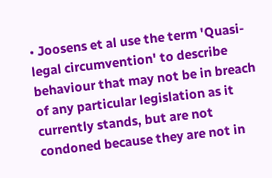• Joosens et al use the term 'Quasi-legal circumvention' to describe behaviour that may not be in breach of any particular legislation as it currently stands, but are not condoned because they are not in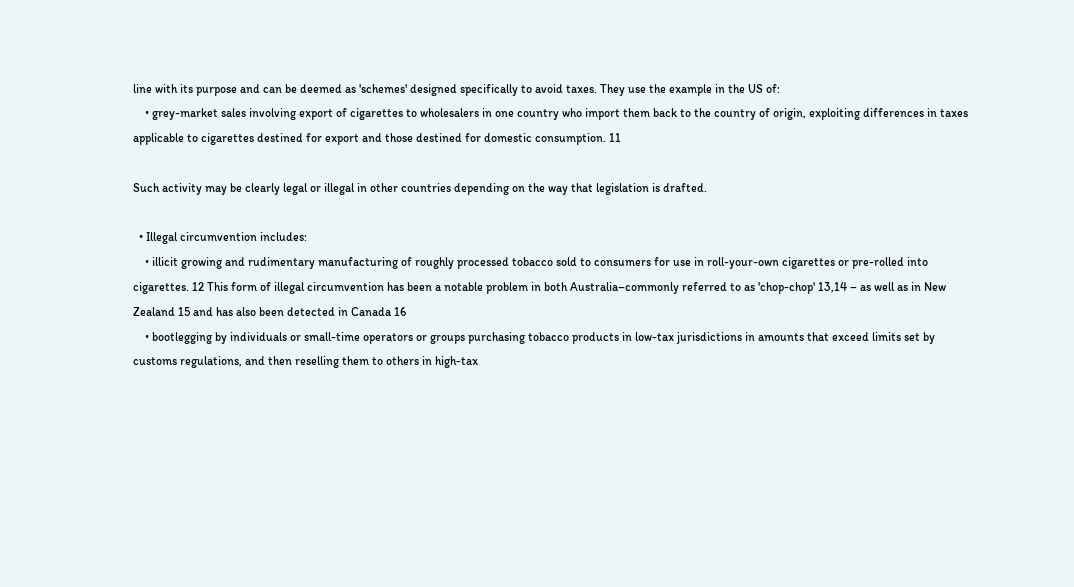line with its purpose and can be deemed as 'schemes' designed specifically to avoid taxes. They use the example in the US of:
    • grey-market sales involving export of cigarettes to wholesalers in one country who import them back to the country of origin, exploiting differences in taxes applicable to cigarettes destined for export and those destined for domestic consumption. 11

Such activity may be clearly legal or illegal in other countries depending on the way that legislation is drafted.

  • Illegal circumvention includes:
    • illicit growing and rudimentary manufacturing of roughly processed tobacco sold to consumers for use in roll-your-own cigarettes or pre-rolled into cigarettes. 12 This form of illegal circumvention has been a notable problem in both Australia–commonly referred to as 'chop-chop' 13,14 – as well as in New Zealand 15 and has also been detected in Canada 16
    • bootlegging by individuals or small-time operators or groups purchasing tobacco products in low-tax jurisdictions in amounts that exceed limits set by customs regulations, and then reselling them to others in high-tax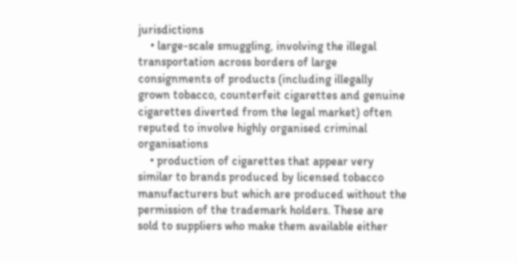jurisdictions
    • large-scale smuggling, involving the illegal transportation across borders of large consignments of products (including illegally grown tobacco, counterfeit cigarettes and genuine cigarettes diverted from the legal market) often reputed to involve highly organised criminal organisations
    • production of cigarettes that appear very similar to brands produced by licensed tobacco manufacturers but which are produced without the permission of the trademark holders. These are sold to suppliers who make them available either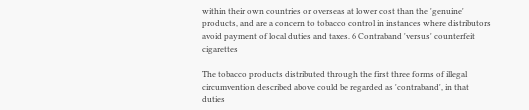within their own countries or overseas at lower cost than the 'genuine' products, and are a concern to tobacco control in instances where distributors avoid payment of local duties and taxes. 6 Contraband 'versus' counterfeit cigarettes

The tobacco products distributed through the first three forms of illegal circumvention described above could be regarded as 'contraband', in that duties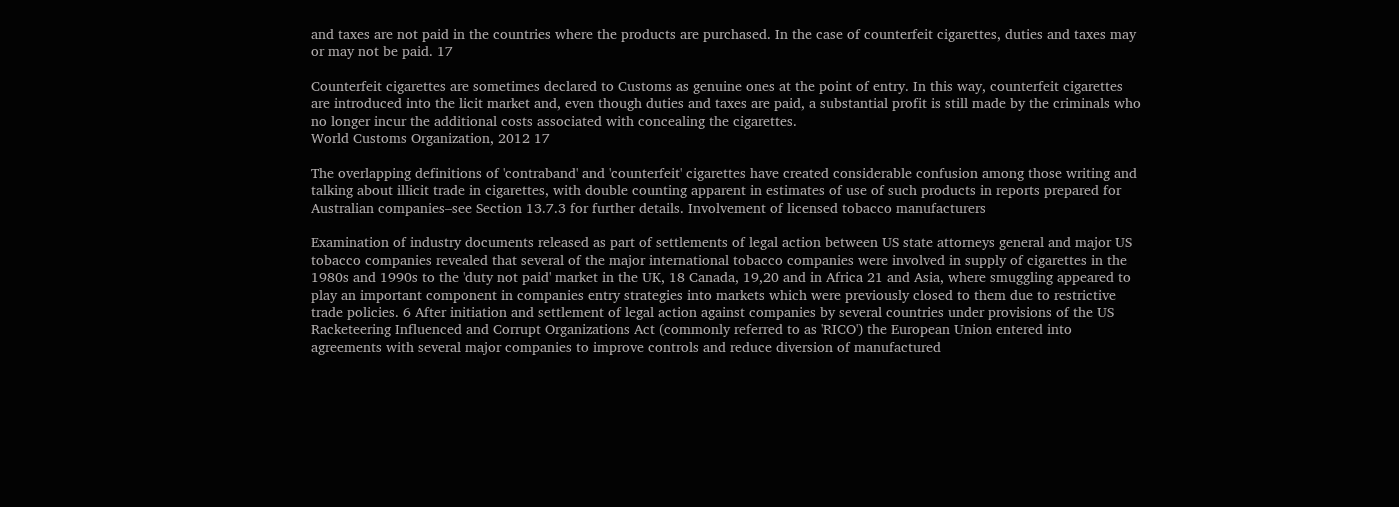and taxes are not paid in the countries where the products are purchased. In the case of counterfeit cigarettes, duties and taxes may or may not be paid. 17

Counterfeit cigarettes are sometimes declared to Customs as genuine ones at the point of entry. In this way, counterfeit cigarettes are introduced into the licit market and, even though duties and taxes are paid, a substantial profit is still made by the criminals who no longer incur the additional costs associated with concealing the cigarettes.
World Customs Organization, 2012 17

The overlapping definitions of 'contraband' and 'counterfeit' cigarettes have created considerable confusion among those writing and talking about illicit trade in cigarettes, with double counting apparent in estimates of use of such products in reports prepared for Australian companies–see Section 13.7.3 for further details. Involvement of licensed tobacco manufacturers

Examination of industry documents released as part of settlements of legal action between US state attorneys general and major US tobacco companies revealed that several of the major international tobacco companies were involved in supply of cigarettes in the 1980s and 1990s to the 'duty not paid' market in the UK, 18 Canada, 19,20 and in Africa 21 and Asia, where smuggling appeared to play an important component in companies entry strategies into markets which were previously closed to them due to restrictive trade policies. 6 After initiation and settlement of legal action against companies by several countries under provisions of the US Racketeering Influenced and Corrupt Organizations Act (commonly referred to as 'RICO') the European Union entered into agreements with several major companies to improve controls and reduce diversion of manufactured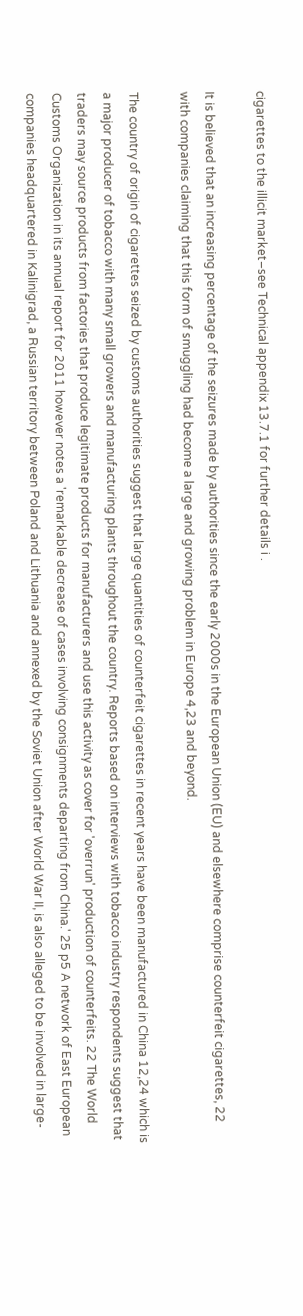cigarettes to the illicit market–see Technical appendix 13.7.1 for further details i .

It is believed that an increasing percentage of the seizures made by authorities since the early 2000s in the European Union (EU) and elsewhere comprise counterfeit cigarettes, 22 with companies claiming that this form of smuggling had become a large and growing problem in Europe 4,23 and beyond.

The country of origin of cigarettes seized by customs authorities suggest that large quantities of counterfeit cigarettes in recent years have been manufactured in China 12,24 which is a major producer of tobacco with many small growers and manufacturing plants throughout the country. Reports based on interviews with tobacco industry respondents suggest that traders may source products from factories that produce legitimate products for manufacturers and use this activity as cover for 'overrun' production of counterfeits. 22 The World Customs Organization in its annual report for 2011 however notes a 'remarkable decrease of cases involving consignments departing from China.' 25 p5 A network of East European companies headquartered in Kalinigrad, a Russian territory between Poland and Lithuania and annexed by the Soviet Union after World War II, is also alleged to be involved in large-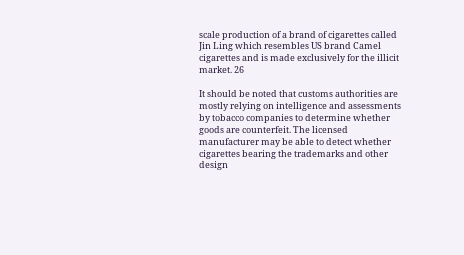scale production of a brand of cigarettes called Jin Ling which resembles US brand Camel cigarettes and is made exclusively for the illicit market. 26

It should be noted that customs authorities are mostly relying on intelligence and assessments by tobacco companies to determine whether goods are counterfeit. The licensed manufacturer may be able to detect whether cigarettes bearing the trademarks and other design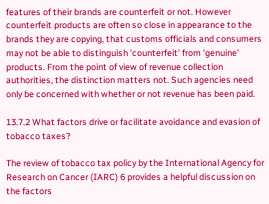features of their brands are counterfeit or not. However counterfeit products are often so close in appearance to the brands they are copying, that customs officials and consumers may not be able to distinguish 'counterfeit' from 'genuine' products. From the point of view of revenue collection authorities, the distinction matters not. Such agencies need only be concerned with whether or not revenue has been paid.

13.7.2 What factors drive or facilitate avoidance and evasion of tobacco taxes?

The review of tobacco tax policy by the International Agency for Research on Cancer (IARC) 6 provides a helpful discussion on the factors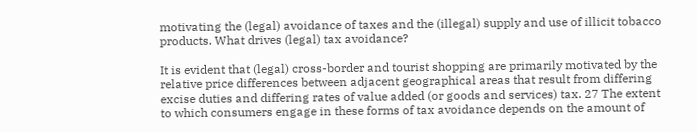motivating the (legal) avoidance of taxes and the (illegal) supply and use of illicit tobacco products. What drives (legal) tax avoidance?

It is evident that (legal) cross-border and tourist shopping are primarily motivated by the relative price differences between adjacent geographical areas that result from differing excise duties and differing rates of value added (or goods and services) tax. 27 The extent to which consumers engage in these forms of tax avoidance depends on the amount of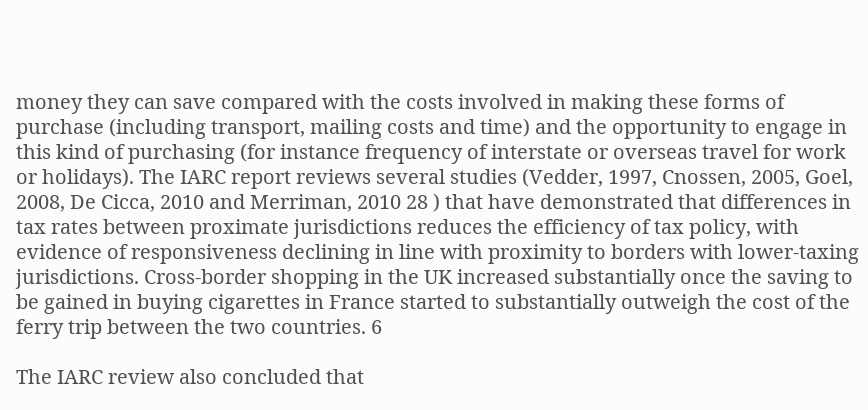money they can save compared with the costs involved in making these forms of purchase (including transport, mailing costs and time) and the opportunity to engage in this kind of purchasing (for instance frequency of interstate or overseas travel for work or holidays). The IARC report reviews several studies (Vedder, 1997, Cnossen, 2005, Goel, 2008, De Cicca, 2010 and Merriman, 2010 28 ) that have demonstrated that differences in tax rates between proximate jurisdictions reduces the efficiency of tax policy, with evidence of responsiveness declining in line with proximity to borders with lower-taxing jurisdictions. Cross-border shopping in the UK increased substantially once the saving to be gained in buying cigarettes in France started to substantially outweigh the cost of the ferry trip between the two countries. 6

The IARC review also concluded that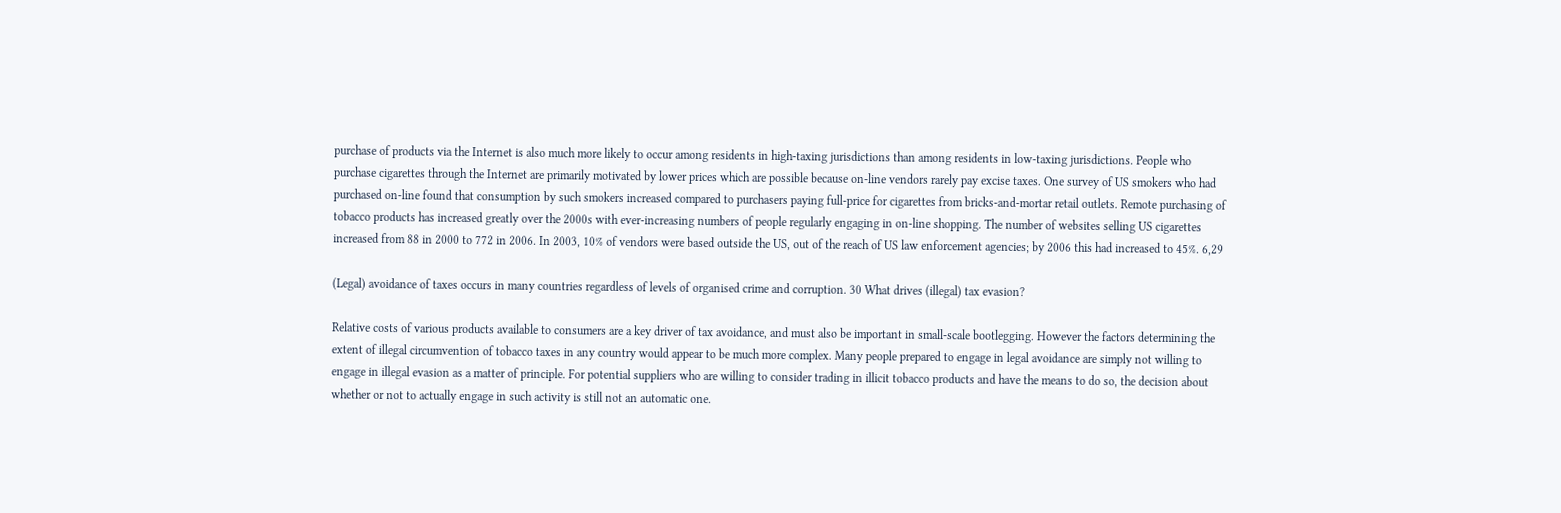purchase of products via the Internet is also much more likely to occur among residents in high-taxing jurisdictions than among residents in low-taxing jurisdictions. People who purchase cigarettes through the Internet are primarily motivated by lower prices which are possible because on-line vendors rarely pay excise taxes. One survey of US smokers who had purchased on-line found that consumption by such smokers increased compared to purchasers paying full-price for cigarettes from bricks-and-mortar retail outlets. Remote purchasing of tobacco products has increased greatly over the 2000s with ever-increasing numbers of people regularly engaging in on-line shopping. The number of websites selling US cigarettes increased from 88 in 2000 to 772 in 2006. In 2003, 10% of vendors were based outside the US, out of the reach of US law enforcement agencies; by 2006 this had increased to 45%. 6,29

(Legal) avoidance of taxes occurs in many countries regardless of levels of organised crime and corruption. 30 What drives (illegal) tax evasion?

Relative costs of various products available to consumers are a key driver of tax avoidance, and must also be important in small-scale bootlegging. However the factors determining the extent of illegal circumvention of tobacco taxes in any country would appear to be much more complex. Many people prepared to engage in legal avoidance are simply not willing to engage in illegal evasion as a matter of principle. For potential suppliers who are willing to consider trading in illicit tobacco products and have the means to do so, the decision about whether or not to actually engage in such activity is still not an automatic one.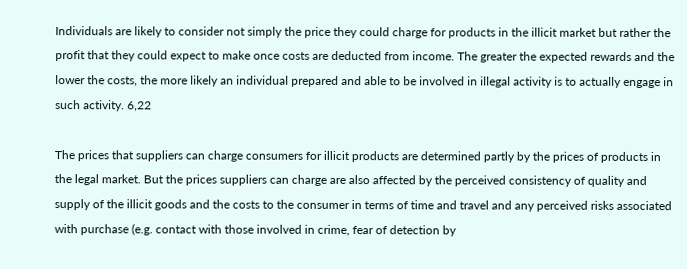Individuals are likely to consider not simply the price they could charge for products in the illicit market but rather the profit that they could expect to make once costs are deducted from income. The greater the expected rewards and the lower the costs, the more likely an individual prepared and able to be involved in illegal activity is to actually engage in such activity. 6,22

The prices that suppliers can charge consumers for illicit products are determined partly by the prices of products in the legal market. But the prices suppliers can charge are also affected by the perceived consistency of quality and supply of the illicit goods and the costs to the consumer in terms of time and travel and any perceived risks associated with purchase (e.g. contact with those involved in crime, fear of detection by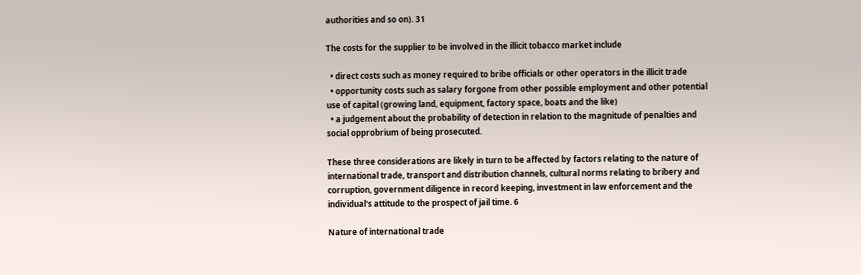authorities and so on). 31

The costs for the supplier to be involved in the illicit tobacco market include

  • direct costs such as money required to bribe officials or other operators in the illicit trade
  • opportunity costs such as salary forgone from other possible employment and other potential use of capital (growing land, equipment, factory space, boats and the like)
  • a judgement about the probability of detection in relation to the magnitude of penalties and social opprobrium of being prosecuted.

These three considerations are likely in turn to be affected by factors relating to the nature of international trade, transport and distribution channels, cultural norms relating to bribery and corruption, government diligence in record keeping, investment in law enforcement and the individual's attitude to the prospect of jail time. 6

Nature of international trade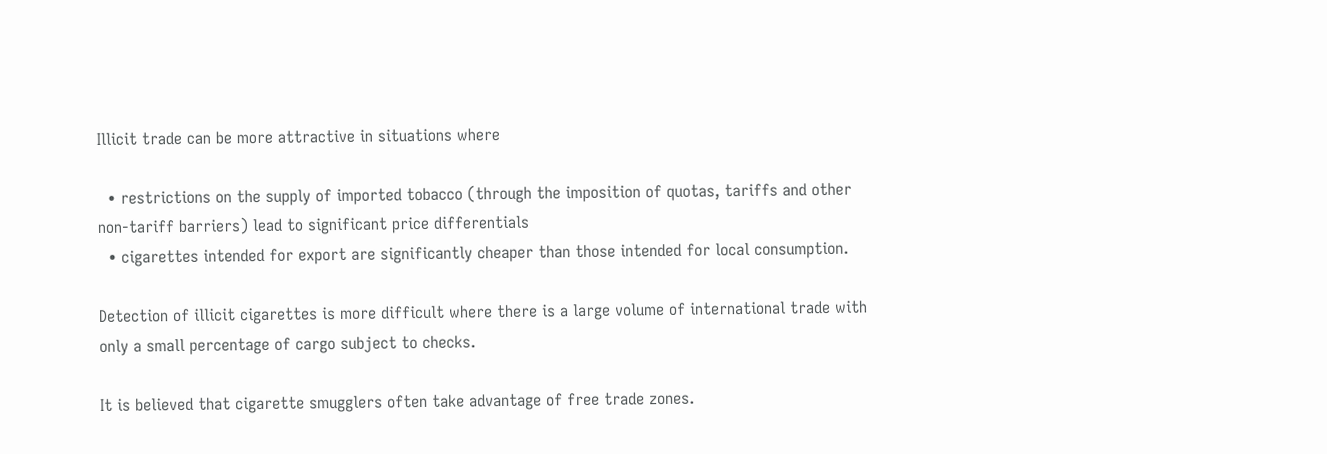Illicit trade can be more attractive in situations where

  • restrictions on the supply of imported tobacco (through the imposition of quotas, tariffs and other non-tariff barriers) lead to significant price differentials
  • cigarettes intended for export are significantly cheaper than those intended for local consumption.

Detection of illicit cigarettes is more difficult where there is a large volume of international trade with only a small percentage of cargo subject to checks.

It is believed that cigarette smugglers often take advantage of free trade zones.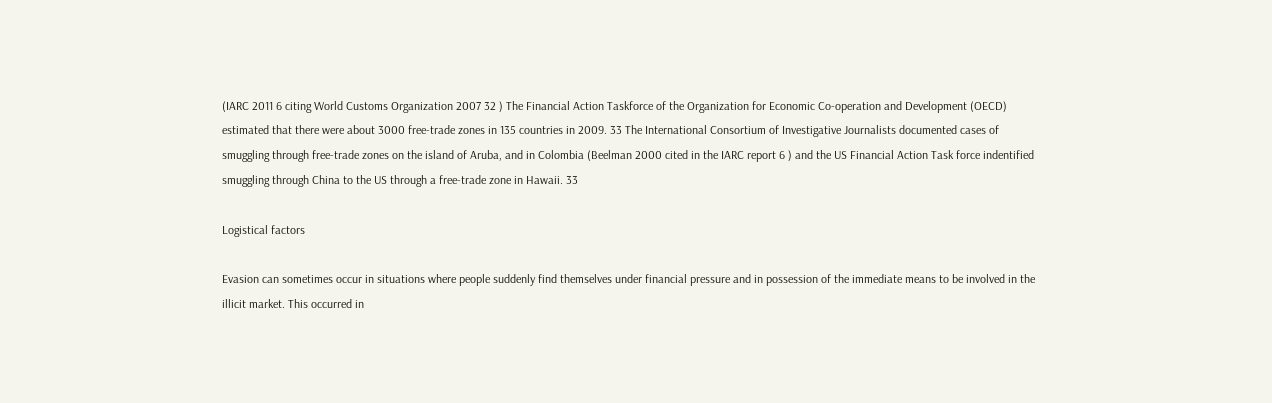(IARC 2011 6 citing World Customs Organization 2007 32 ) The Financial Action Taskforce of the Organization for Economic Co-operation and Development (OECD) estimated that there were about 3000 free-trade zones in 135 countries in 2009. 33 The International Consortium of Investigative Journalists documented cases of smuggling through free-trade zones on the island of Aruba, and in Colombia (Beelman 2000 cited in the IARC report 6 ) and the US Financial Action Task force indentified smuggling through China to the US through a free-trade zone in Hawaii. 33

Logistical factors

Evasion can sometimes occur in situations where people suddenly find themselves under financial pressure and in possession of the immediate means to be involved in the illicit market. This occurred in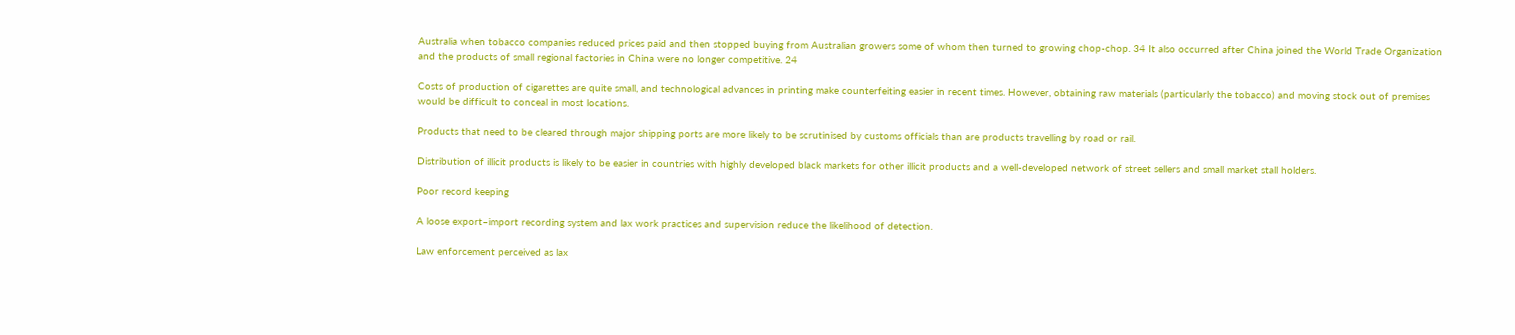Australia when tobacco companies reduced prices paid and then stopped buying from Australian growers some of whom then turned to growing chop-chop. 34 It also occurred after China joined the World Trade Organization and the products of small regional factories in China were no longer competitive. 24

Costs of production of cigarettes are quite small, and technological advances in printing make counterfeiting easier in recent times. However, obtaining raw materials (particularly the tobacco) and moving stock out of premises would be difficult to conceal in most locations.

Products that need to be cleared through major shipping ports are more likely to be scrutinised by customs officials than are products travelling by road or rail.

Distribution of illicit products is likely to be easier in countries with highly developed black markets for other illicit products and a well-developed network of street sellers and small market stall holders.

Poor record keeping

A loose export–import recording system and lax work practices and supervision reduce the likelihood of detection.

Law enforcement perceived as lax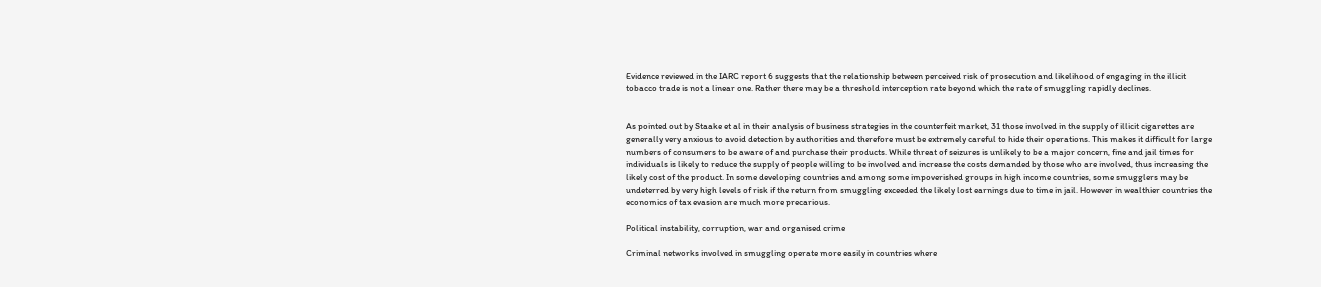Evidence reviewed in the IARC report 6 suggests that the relationship between perceived risk of prosecution and likelihood of engaging in the illicit tobacco trade is not a linear one. Rather there may be a threshold interception rate beyond which the rate of smuggling rapidly declines.


As pointed out by Staake et al in their analysis of business strategies in the counterfeit market, 31 those involved in the supply of illicit cigarettes are generally very anxious to avoid detection by authorities and therefore must be extremely careful to hide their operations. This makes it difficult for large numbers of consumers to be aware of and purchase their products. While threat of seizures is unlikely to be a major concern, fine and jail times for individuals is likely to reduce the supply of people willing to be involved and increase the costs demanded by those who are involved, thus increasing the likely cost of the product. In some developing countries and among some impoverished groups in high income countries, some smugglers may be undeterred by very high levels of risk if the return from smuggling exceeded the likely lost earnings due to time in jail. However in wealthier countries the economics of tax evasion are much more precarious.

Political instability, corruption, war and organised crime

Criminal networks involved in smuggling operate more easily in countries where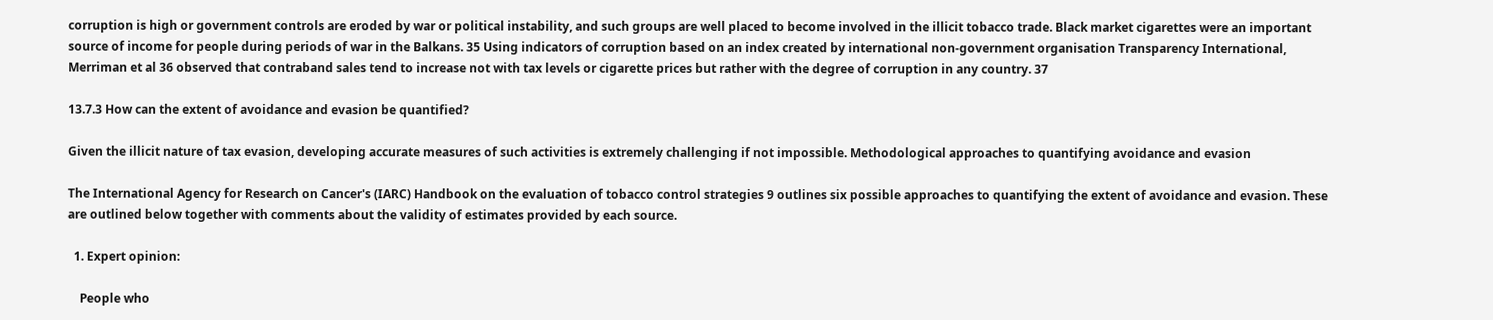corruption is high or government controls are eroded by war or political instability, and such groups are well placed to become involved in the illicit tobacco trade. Black market cigarettes were an important source of income for people during periods of war in the Balkans. 35 Using indicators of corruption based on an index created by international non-government organisation Transparency International, Merriman et al 36 observed that contraband sales tend to increase not with tax levels or cigarette prices but rather with the degree of corruption in any country. 37

13.7.3 How can the extent of avoidance and evasion be quantified?

Given the illicit nature of tax evasion, developing accurate measures of such activities is extremely challenging if not impossible. Methodological approaches to quantifying avoidance and evasion

The International Agency for Research on Cancer's (IARC) Handbook on the evaluation of tobacco control strategies 9 outlines six possible approaches to quantifying the extent of avoidance and evasion. These are outlined below together with comments about the validity of estimates provided by each source.

  1. Expert opinion:

    People who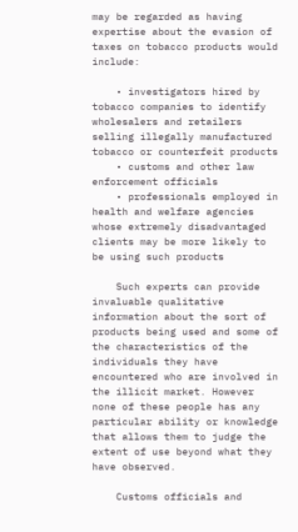may be regarded as having expertise about the evasion of taxes on tobacco products would include:

    • investigators hired by tobacco companies to identify wholesalers and retailers selling illegally manufactured tobacco or counterfeit products
    • customs and other law enforcement officials
    • professionals employed in health and welfare agencies whose extremely disadvantaged clients may be more likely to be using such products

    Such experts can provide invaluable qualitative information about the sort of products being used and some of the characteristics of the individuals they have encountered who are involved in the illicit market. However none of these people has any particular ability or knowledge that allows them to judge the extent of use beyond what they have observed.

    Customs officials and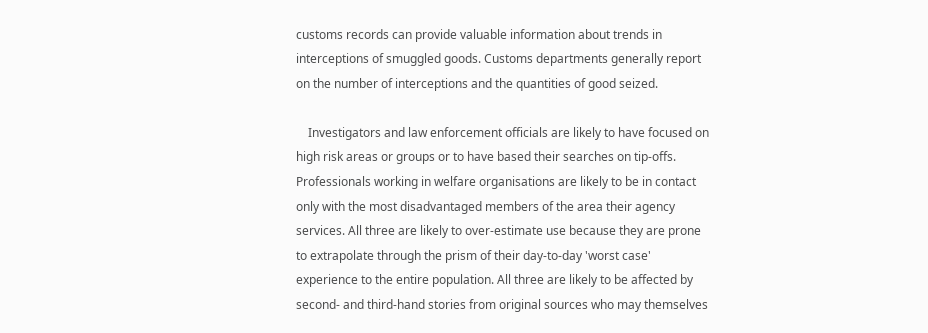customs records can provide valuable information about trends in interceptions of smuggled goods. Customs departments generally report on the number of interceptions and the quantities of good seized.

    Investigators and law enforcement officials are likely to have focused on high risk areas or groups or to have based their searches on tip-offs. Professionals working in welfare organisations are likely to be in contact only with the most disadvantaged members of the area their agency services. All three are likely to over-estimate use because they are prone to extrapolate through the prism of their day-to-day 'worst case' experience to the entire population. All three are likely to be affected by second- and third-hand stories from original sources who may themselves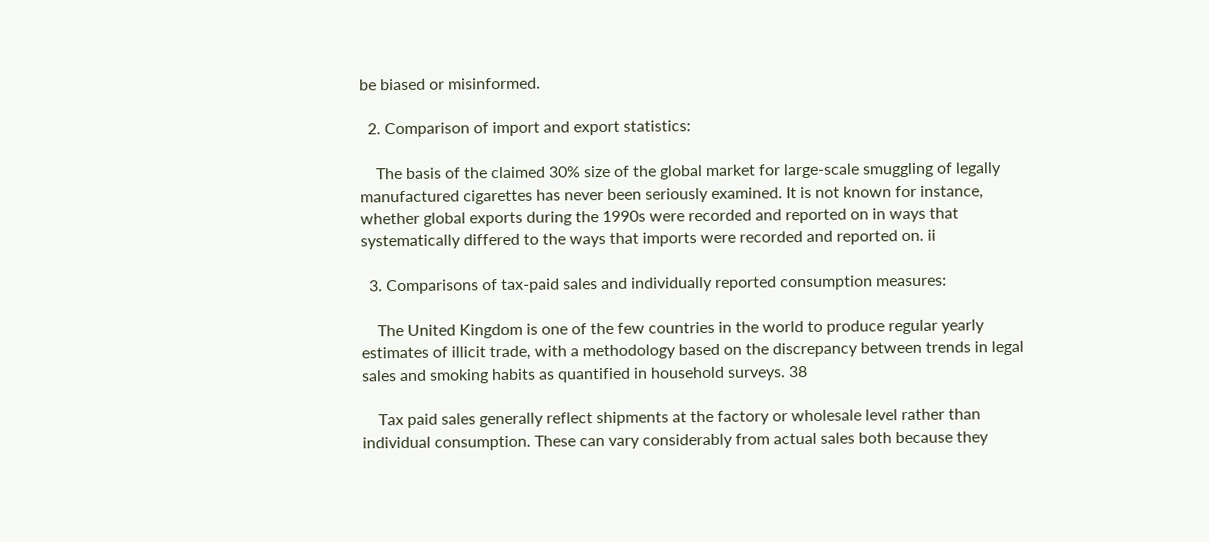be biased or misinformed.

  2. Comparison of import and export statistics:

    The basis of the claimed 30% size of the global market for large-scale smuggling of legally manufactured cigarettes has never been seriously examined. It is not known for instance, whether global exports during the 1990s were recorded and reported on in ways that systematically differed to the ways that imports were recorded and reported on. ii

  3. Comparisons of tax-paid sales and individually reported consumption measures:

    The United Kingdom is one of the few countries in the world to produce regular yearly estimates of illicit trade, with a methodology based on the discrepancy between trends in legal sales and smoking habits as quantified in household surveys. 38

    Tax paid sales generally reflect shipments at the factory or wholesale level rather than individual consumption. These can vary considerably from actual sales both because they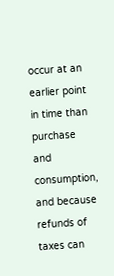occur at an earlier point in time than purchase and consumption, and because refunds of taxes can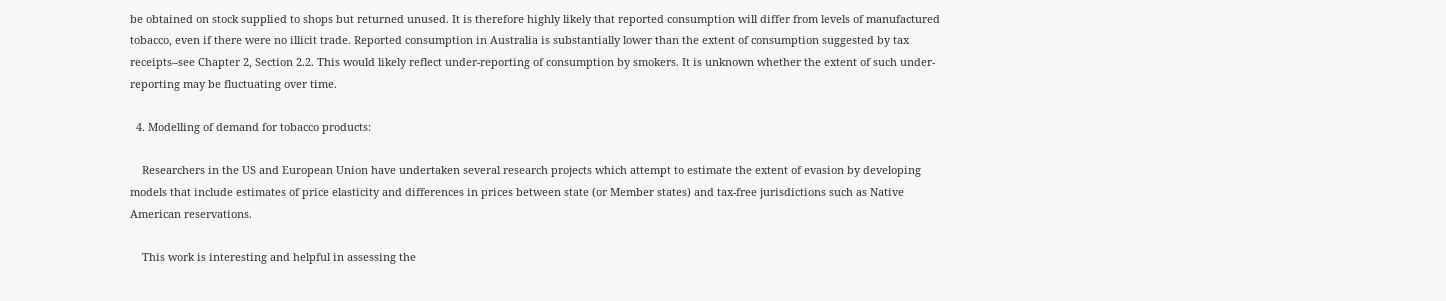be obtained on stock supplied to shops but returned unused. It is therefore highly likely that reported consumption will differ from levels of manufactured tobacco, even if there were no illicit trade. Reported consumption in Australia is substantially lower than the extent of consumption suggested by tax receipts–see Chapter 2, Section 2.2. This would likely reflect under-reporting of consumption by smokers. It is unknown whether the extent of such under-reporting may be fluctuating over time.

  4. Modelling of demand for tobacco products:

    Researchers in the US and European Union have undertaken several research projects which attempt to estimate the extent of evasion by developing models that include estimates of price elasticity and differences in prices between state (or Member states) and tax-free jurisdictions such as Native American reservations.

    This work is interesting and helpful in assessing the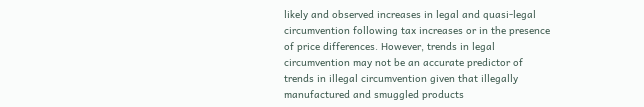likely and observed increases in legal and quasi-legal circumvention following tax increases or in the presence of price differences. However, trends in legal circumvention may not be an accurate predictor of trends in illegal circumvention given that illegally manufactured and smuggled products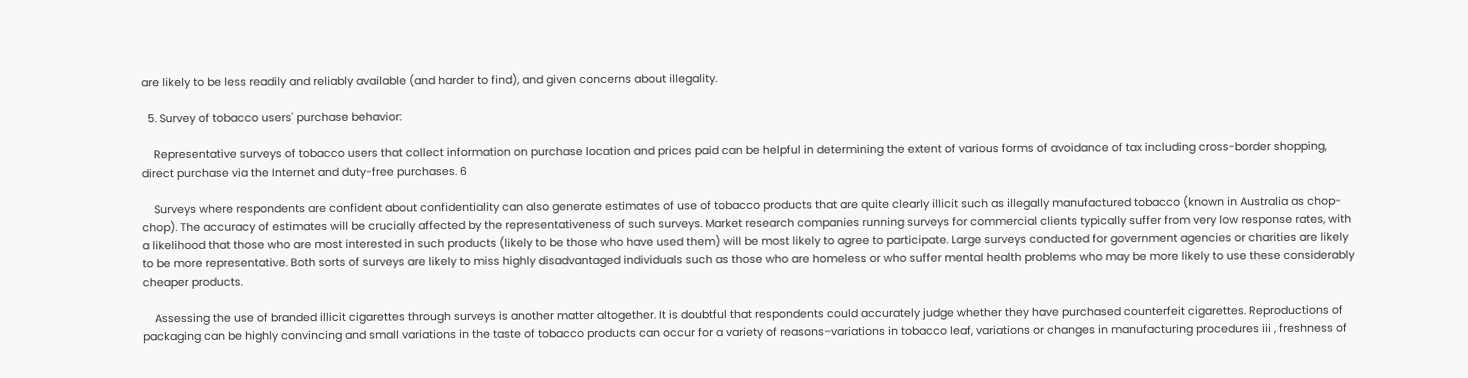are likely to be less readily and reliably available (and harder to find), and given concerns about illegality.

  5. Survey of tobacco users' purchase behavior:

    Representative surveys of tobacco users that collect information on purchase location and prices paid can be helpful in determining the extent of various forms of avoidance of tax including cross-border shopping, direct purchase via the Internet and duty-free purchases. 6

    Surveys where respondents are confident about confidentiality can also generate estimates of use of tobacco products that are quite clearly illicit such as illegally manufactured tobacco (known in Australia as chop-chop). The accuracy of estimates will be crucially affected by the representativeness of such surveys. Market research companies running surveys for commercial clients typically suffer from very low response rates, with a likelihood that those who are most interested in such products (likely to be those who have used them) will be most likely to agree to participate. Large surveys conducted for government agencies or charities are likely to be more representative. Both sorts of surveys are likely to miss highly disadvantaged individuals such as those who are homeless or who suffer mental health problems who may be more likely to use these considerably cheaper products.

    Assessing the use of branded illicit cigarettes through surveys is another matter altogether. It is doubtful that respondents could accurately judge whether they have purchased counterfeit cigarettes. Reproductions of packaging can be highly convincing and small variations in the taste of tobacco products can occur for a variety of reasons–variations in tobacco leaf, variations or changes in manufacturing procedures iii , freshness of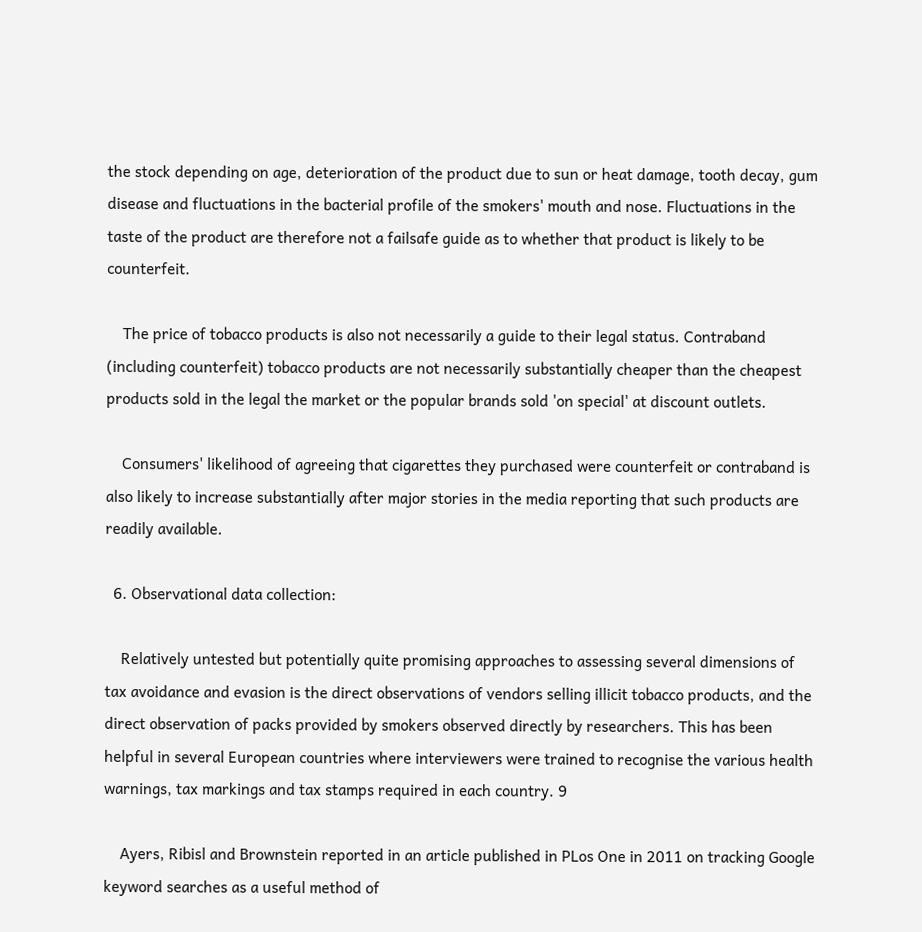the stock depending on age, deterioration of the product due to sun or heat damage, tooth decay, gum disease and fluctuations in the bacterial profile of the smokers' mouth and nose. Fluctuations in the taste of the product are therefore not a failsafe guide as to whether that product is likely to be counterfeit.

    The price of tobacco products is also not necessarily a guide to their legal status. Contraband (including counterfeit) tobacco products are not necessarily substantially cheaper than the cheapest products sold in the legal the market or the popular brands sold 'on special' at discount outlets.

    Consumers' likelihood of agreeing that cigarettes they purchased were counterfeit or contraband is also likely to increase substantially after major stories in the media reporting that such products are readily available.

  6. Observational data collection:

    Relatively untested but potentially quite promising approaches to assessing several dimensions of tax avoidance and evasion is the direct observations of vendors selling illicit tobacco products, and the direct observation of packs provided by smokers observed directly by researchers. This has been helpful in several European countries where interviewers were trained to recognise the various health warnings, tax markings and tax stamps required in each country. 9

    Ayers, Ribisl and Brownstein reported in an article published in PLos One in 2011 on tracking Google keyword searches as a useful method of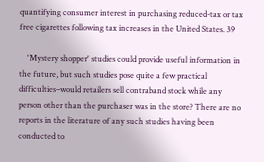quantifying consumer interest in purchasing reduced-tax or tax free cigarettes following tax increases in the United States. 39

    'Mystery shopper' studies could provide useful information in the future, but such studies pose quite a few practical difficulties–would retailers sell contraband stock while any person other than the purchaser was in the store? There are no reports in the literature of any such studies having been conducted to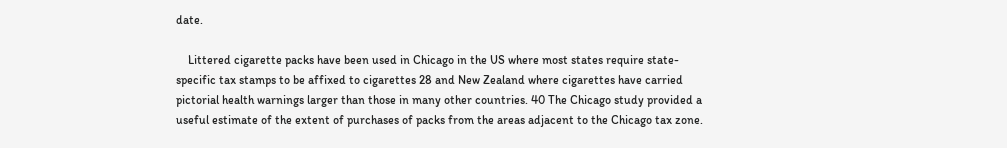date.

    Littered cigarette packs have been used in Chicago in the US where most states require state-specific tax stamps to be affixed to cigarettes 28 and New Zealand where cigarettes have carried pictorial health warnings larger than those in many other countries. 40 The Chicago study provided a useful estimate of the extent of purchases of packs from the areas adjacent to the Chicago tax zone.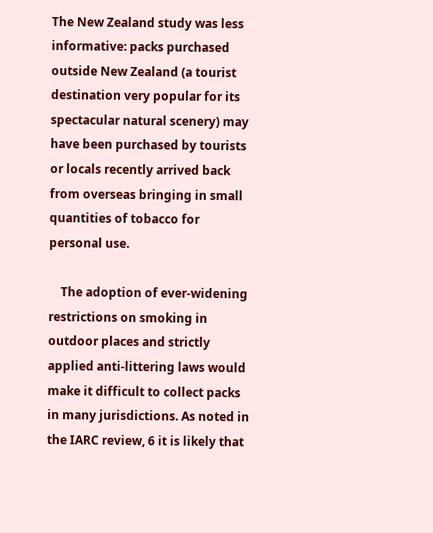The New Zealand study was less informative: packs purchased outside New Zealand (a tourist destination very popular for its spectacular natural scenery) may have been purchased by tourists or locals recently arrived back from overseas bringing in small quantities of tobacco for personal use.

    The adoption of ever-widening restrictions on smoking in outdoor places and strictly applied anti-littering laws would make it difficult to collect packs in many jurisdictions. As noted in the IARC review, 6 it is likely that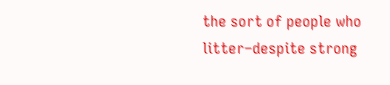the sort of people who litter–despite strong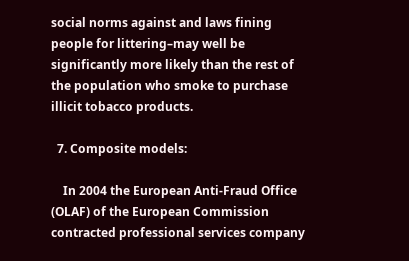social norms against and laws fining people for littering–may well be significantly more likely than the rest of the population who smoke to purchase illicit tobacco products.

  7. Composite models:

    In 2004 the European Anti-Fraud Office (OLAF) of the European Commission contracted professional services company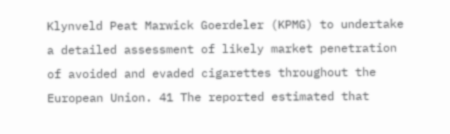Klynveld Peat Marwick Goerdeler (KPMG) to undertake a detailed assessment of likely market penetration of avoided and evaded cigarettes throughout the European Union. 41 The reported estimated that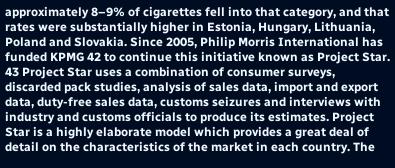approximately 8–9% of cigarettes fell into that category, and that rates were substantially higher in Estonia, Hungary, Lithuania, Poland and Slovakia. Since 2005, Philip Morris International has funded KPMG 42 to continue this initiative known as Project Star. 43 Project Star uses a combination of consumer surveys, discarded pack studies, analysis of sales data, import and export data, duty-free sales data, customs seizures and interviews with industry and customs officials to produce its estimates. Project Star is a highly elaborate model which provides a great deal of detail on the characteristics of the market in each country. The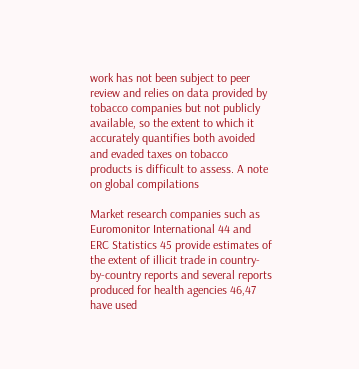work has not been subject to peer review and relies on data provided by tobacco companies but not publicly available, so the extent to which it accurately quantifies both avoided and evaded taxes on tobacco products is difficult to assess. A note on global compilations

Market research companies such as Euromonitor International 44 and ERC Statistics 45 provide estimates of the extent of illicit trade in country-by-country reports and several reports produced for health agencies 46,47 have used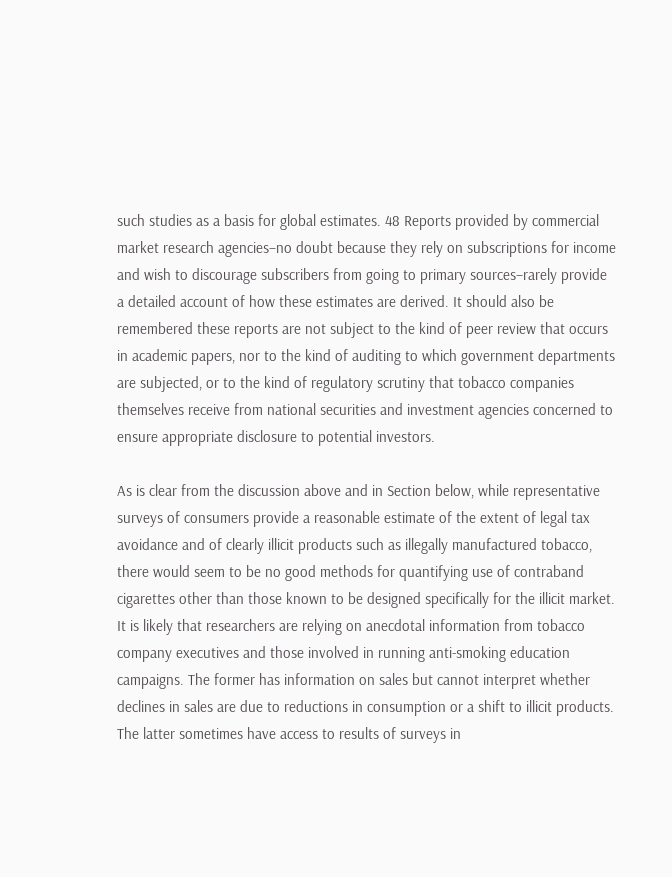such studies as a basis for global estimates. 48 Reports provided by commercial market research agencies–no doubt because they rely on subscriptions for income and wish to discourage subscribers from going to primary sources–rarely provide a detailed account of how these estimates are derived. It should also be remembered these reports are not subject to the kind of peer review that occurs in academic papers, nor to the kind of auditing to which government departments are subjected, or to the kind of regulatory scrutiny that tobacco companies themselves receive from national securities and investment agencies concerned to ensure appropriate disclosure to potential investors.

As is clear from the discussion above and in Section below, while representative surveys of consumers provide a reasonable estimate of the extent of legal tax avoidance and of clearly illicit products such as illegally manufactured tobacco, there would seem to be no good methods for quantifying use of contraband cigarettes other than those known to be designed specifically for the illicit market. It is likely that researchers are relying on anecdotal information from tobacco company executives and those involved in running anti-smoking education campaigns. The former has information on sales but cannot interpret whether declines in sales are due to reductions in consumption or a shift to illicit products. The latter sometimes have access to results of surveys in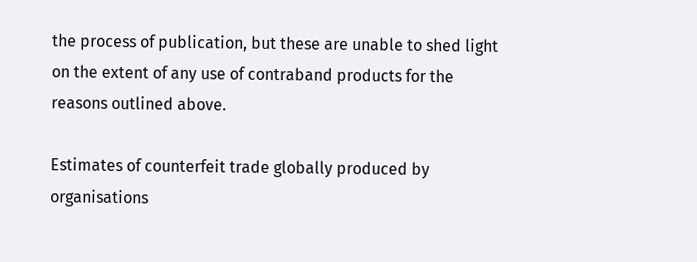the process of publication, but these are unable to shed light on the extent of any use of contraband products for the reasons outlined above.

Estimates of counterfeit trade globally produced by organisations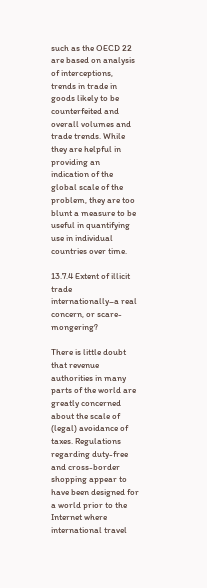such as the OECD 22 are based on analysis of interceptions, trends in trade in goods likely to be counterfeited and overall volumes and trade trends. While they are helpful in providing an indication of the global scale of the problem, they are too blunt a measure to be useful in quantifying use in individual countries over time.

13.7.4 Extent of illicit trade internationally–a real concern, or scare-mongering?

There is little doubt that revenue authorities in many parts of the world are greatly concerned about the scale of (legal) avoidance of taxes. Regulations regarding duty-free and cross-border shopping appear to have been designed for a world prior to the Internet where international travel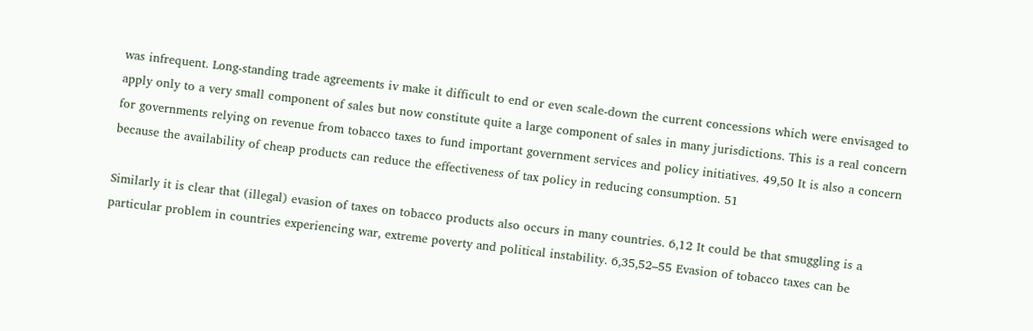was infrequent. Long-standing trade agreements iv make it difficult to end or even scale-down the current concessions which were envisaged to apply only to a very small component of sales but now constitute quite a large component of sales in many jurisdictions. This is a real concern for governments relying on revenue from tobacco taxes to fund important government services and policy initiatives. 49,50 It is also a concern because the availability of cheap products can reduce the effectiveness of tax policy in reducing consumption. 51

Similarly it is clear that (illegal) evasion of taxes on tobacco products also occurs in many countries. 6,12 It could be that smuggling is a particular problem in countries experiencing war, extreme poverty and political instability. 6,35,52–55 Evasion of tobacco taxes can be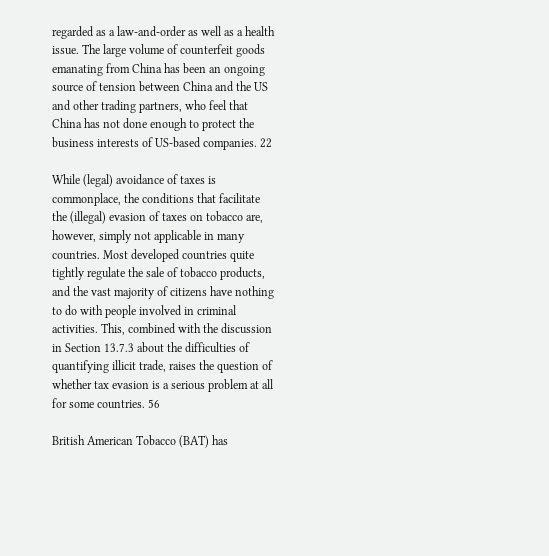regarded as a law-and-order as well as a health issue. The large volume of counterfeit goods emanating from China has been an ongoing source of tension between China and the US and other trading partners, who feel that China has not done enough to protect the business interests of US-based companies. 22

While (legal) avoidance of taxes is commonplace, the conditions that facilitate the (illegal) evasion of taxes on tobacco are, however, simply not applicable in many countries. Most developed countries quite tightly regulate the sale of tobacco products, and the vast majority of citizens have nothing to do with people involved in criminal activities. This, combined with the discussion in Section 13.7.3 about the difficulties of quantifying illicit trade, raises the question of whether tax evasion is a serious problem at all for some countries. 56

British American Tobacco (BAT) has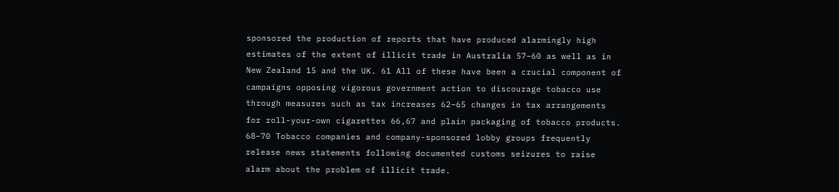sponsored the production of reports that have produced alarmingly high estimates of the extent of illicit trade in Australia 57–60 as well as in New Zealand 15 and the UK. 61 All of these have been a crucial component of campaigns opposing vigorous government action to discourage tobacco use through measures such as tax increases 62–65 changes in tax arrangements for roll-your-own cigarettes 66,67 and plain packaging of tobacco products. 68–70 Tobacco companies and company-sponsored lobby groups frequently release news statements following documented customs seizures to raise alarm about the problem of illicit trade.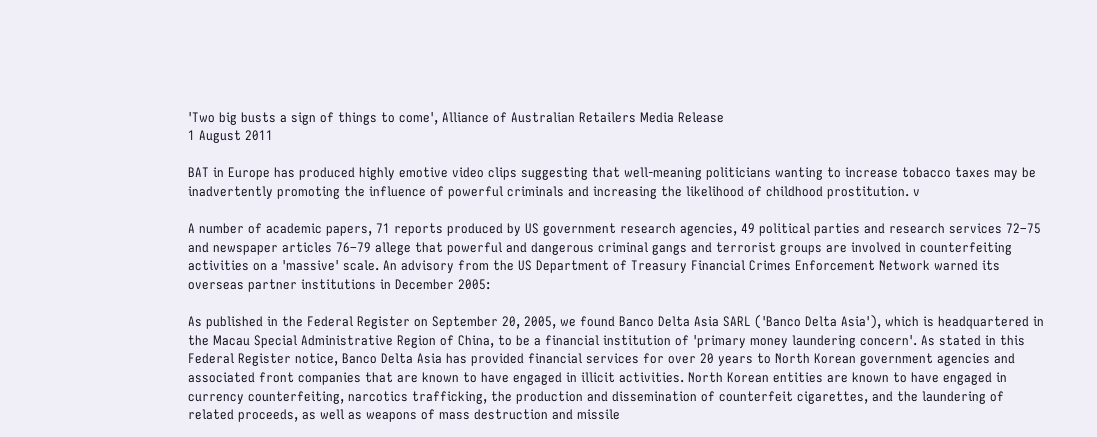'Two big busts a sign of things to come', Alliance of Australian Retailers Media Release
1 August 2011

BAT in Europe has produced highly emotive video clips suggesting that well-meaning politicians wanting to increase tobacco taxes may be inadvertently promoting the influence of powerful criminals and increasing the likelihood of childhood prostitution. v

A number of academic papers, 71 reports produced by US government research agencies, 49 political parties and research services 72–75 and newspaper articles 76–79 allege that powerful and dangerous criminal gangs and terrorist groups are involved in counterfeiting activities on a 'massive' scale. An advisory from the US Department of Treasury Financial Crimes Enforcement Network warned its overseas partner institutions in December 2005:

As published in the Federal Register on September 20, 2005, we found Banco Delta Asia SARL ('Banco Delta Asia'), which is headquartered in the Macau Special Administrative Region of China, to be a financial institution of 'primary money laundering concern'. As stated in this Federal Register notice, Banco Delta Asia has provided financial services for over 20 years to North Korean government agencies and associated front companies that are known to have engaged in illicit activities. North Korean entities are known to have engaged in currency counterfeiting, narcotics trafficking, the production and dissemination of counterfeit cigarettes, and the laundering of related proceeds, as well as weapons of mass destruction and missile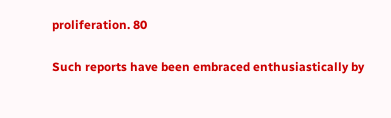proliferation. 80

Such reports have been embraced enthusiastically by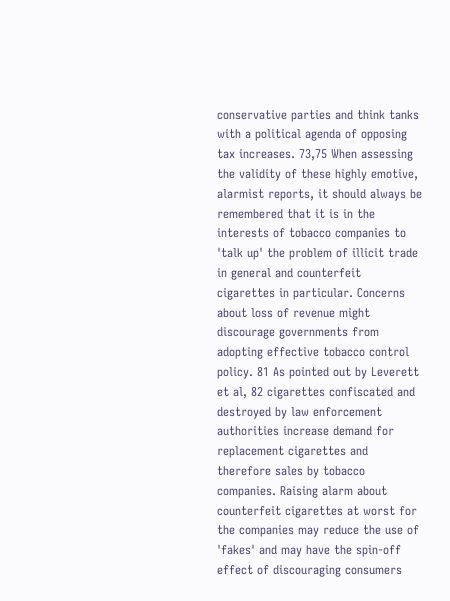conservative parties and think tanks with a political agenda of opposing tax increases. 73,75 When assessing the validity of these highly emotive, alarmist reports, it should always be remembered that it is in the interests of tobacco companies to 'talk up' the problem of illicit trade in general and counterfeit cigarettes in particular. Concerns about loss of revenue might discourage governments from adopting effective tobacco control policy. 81 As pointed out by Leverett et al, 82 cigarettes confiscated and destroyed by law enforcement authorities increase demand for replacement cigarettes and therefore sales by tobacco companies. Raising alarm about counterfeit cigarettes at worst for the companies may reduce the use of 'fakes' and may have the spin-off effect of discouraging consumers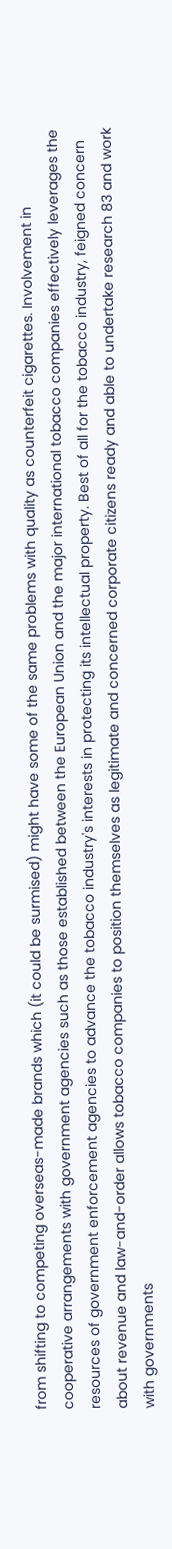from shifting to competing overseas-made brands which (it could be surmised) might have some of the same problems with quality as counterfeit cigarettes. Involvement in cooperative arrangements with government agencies such as those established between the European Union and the major international tobacco companies effectively leverages the resources of government enforcement agencies to advance the tobacco industry's interests in protecting its intellectual property. Best of all for the tobacco industry, feigned concern about revenue and law-and-order allows tobacco companies to position themselves as legitimate and concerned corporate citizens ready and able to undertake research 83 and work with governments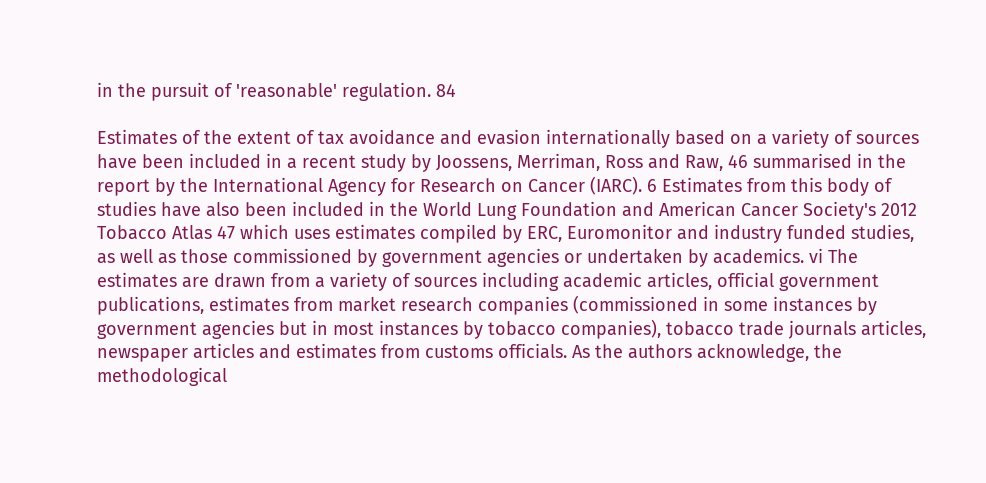in the pursuit of 'reasonable' regulation. 84

Estimates of the extent of tax avoidance and evasion internationally based on a variety of sources have been included in a recent study by Joossens, Merriman, Ross and Raw, 46 summarised in the report by the International Agency for Research on Cancer (IARC). 6 Estimates from this body of studies have also been included in the World Lung Foundation and American Cancer Society's 2012 Tobacco Atlas 47 which uses estimates compiled by ERC, Euromonitor and industry funded studies, as well as those commissioned by government agencies or undertaken by academics. vi The estimates are drawn from a variety of sources including academic articles, official government publications, estimates from market research companies (commissioned in some instances by government agencies but in most instances by tobacco companies), tobacco trade journals articles, newspaper articles and estimates from customs officials. As the authors acknowledge, the methodological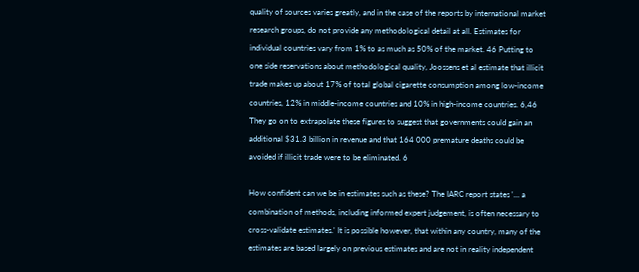quality of sources varies greatly, and in the case of the reports by international market research groups, do not provide any methodological detail at all. Estimates for individual countries vary from 1% to as much as 50% of the market. 46 Putting to one side reservations about methodological quality, Joossens et al estimate that illicit trade makes up about 17% of total global cigarette consumption among low-income countries, 12% in middle-income countries and 10% in high-income countries. 6,46 They go on to extrapolate these figures to suggest that governments could gain an additional $31.3 billion in revenue and that 164 000 premature deaths could be avoided if illicit trade were to be eliminated. 6

How confident can we be in estimates such as these? The IARC report states '... a combination of methods, including informed expert judgement, is often necessary to cross-validate estimates.' It is possible however, that within any country, many of the estimates are based largely on previous estimates and are not in reality independent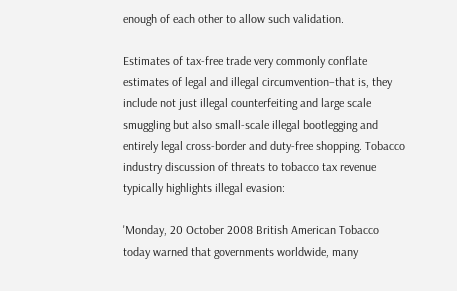enough of each other to allow such validation.

Estimates of tax-free trade very commonly conflate estimates of legal and illegal circumvention–that is, they include not just illegal counterfeiting and large scale smuggling but also small-scale illegal bootlegging and entirely legal cross-border and duty-free shopping. Tobacco industry discussion of threats to tobacco tax revenue typically highlights illegal evasion:

'Monday, 20 October 2008 British American Tobacco today warned that governments worldwide, many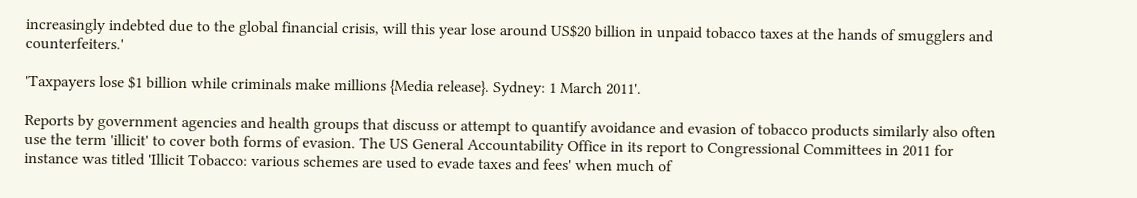increasingly indebted due to the global financial crisis, will this year lose around US$20 billion in unpaid tobacco taxes at the hands of smugglers and counterfeiters.'

'Taxpayers lose $1 billion while criminals make millions {Media release}. Sydney: 1 March 2011'.

Reports by government agencies and health groups that discuss or attempt to quantify avoidance and evasion of tobacco products similarly also often use the term 'illicit' to cover both forms of evasion. The US General Accountability Office in its report to Congressional Committees in 2011 for instance was titled 'Illicit Tobacco: various schemes are used to evade taxes and fees' when much of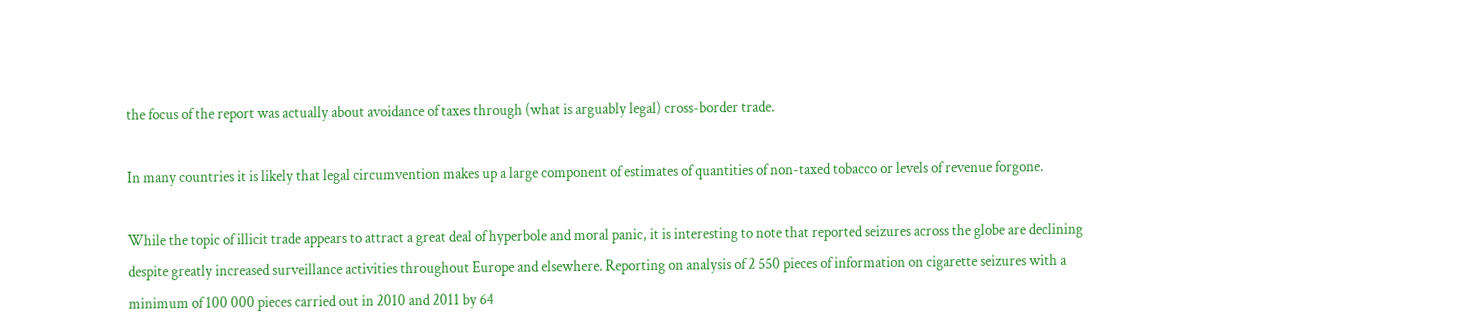the focus of the report was actually about avoidance of taxes through (what is arguably legal) cross-border trade.

In many countries it is likely that legal circumvention makes up a large component of estimates of quantities of non-taxed tobacco or levels of revenue forgone.

While the topic of illicit trade appears to attract a great deal of hyperbole and moral panic, it is interesting to note that reported seizures across the globe are declining despite greatly increased surveillance activities throughout Europe and elsewhere. Reporting on analysis of 2 550 pieces of information on cigarette seizures with a minimum of 100 000 pieces carried out in 2010 and 2011 by 64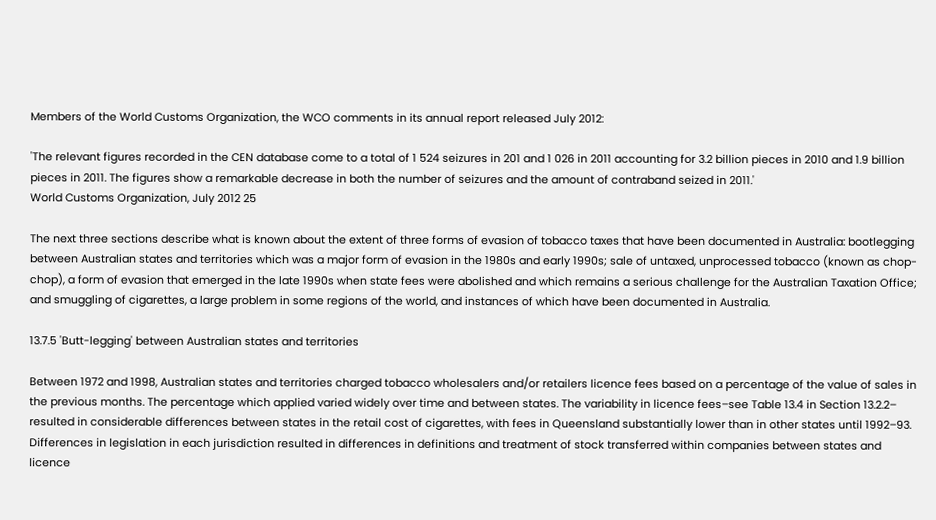Members of the World Customs Organization, the WCO comments in its annual report released July 2012:

'The relevant figures recorded in the CEN database come to a total of 1 524 seizures in 201 and 1 026 in 2011 accounting for 3.2 billion pieces in 2010 and 1.9 billion pieces in 2011. The figures show a remarkable decrease in both the number of seizures and the amount of contraband seized in 2011.'
World Customs Organization, July 2012 25

The next three sections describe what is known about the extent of three forms of evasion of tobacco taxes that have been documented in Australia: bootlegging between Australian states and territories which was a major form of evasion in the 1980s and early 1990s; sale of untaxed, unprocessed tobacco (known as chop-chop), a form of evasion that emerged in the late 1990s when state fees were abolished and which remains a serious challenge for the Australian Taxation Office; and smuggling of cigarettes, a large problem in some regions of the world, and instances of which have been documented in Australia.

13.7.5 'Butt-legging' between Australian states and territories

Between 1972 and 1998, Australian states and territories charged tobacco wholesalers and/or retailers licence fees based on a percentage of the value of sales in the previous months. The percentage which applied varied widely over time and between states. The variability in licence fees–see Table 13.4 in Section 13.2.2– resulted in considerable differences between states in the retail cost of cigarettes, with fees in Queensland substantially lower than in other states until 1992–93. Differences in legislation in each jurisdiction resulted in differences in definitions and treatment of stock transferred within companies between states and licence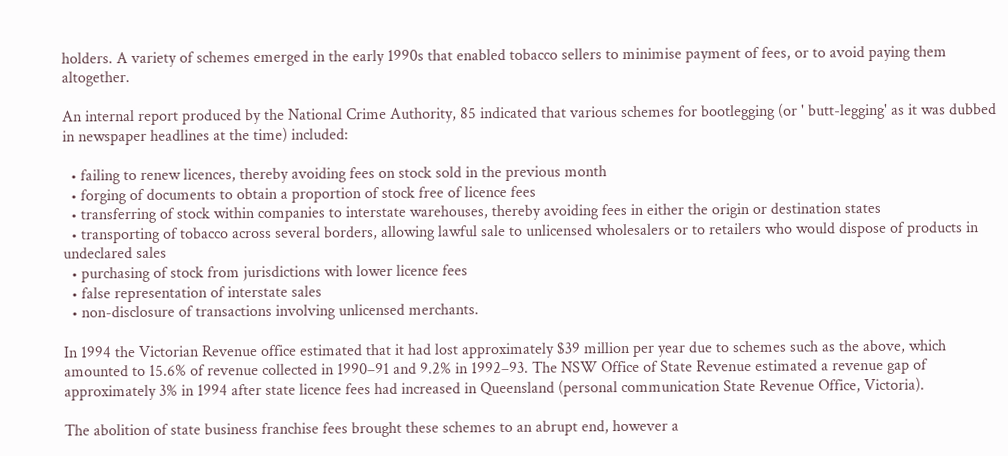holders. A variety of schemes emerged in the early 1990s that enabled tobacco sellers to minimise payment of fees, or to avoid paying them altogether.

An internal report produced by the National Crime Authority, 85 indicated that various schemes for bootlegging (or ' butt-legging' as it was dubbed in newspaper headlines at the time) included:

  • failing to renew licences, thereby avoiding fees on stock sold in the previous month
  • forging of documents to obtain a proportion of stock free of licence fees
  • transferring of stock within companies to interstate warehouses, thereby avoiding fees in either the origin or destination states
  • transporting of tobacco across several borders, allowing lawful sale to unlicensed wholesalers or to retailers who would dispose of products in undeclared sales
  • purchasing of stock from jurisdictions with lower licence fees
  • false representation of interstate sales
  • non-disclosure of transactions involving unlicensed merchants.

In 1994 the Victorian Revenue office estimated that it had lost approximately $39 million per year due to schemes such as the above, which amounted to 15.6% of revenue collected in 1990–91 and 9.2% in 1992–93. The NSW Office of State Revenue estimated a revenue gap of approximately 3% in 1994 after state licence fees had increased in Queensland (personal communication State Revenue Office, Victoria).

The abolition of state business franchise fees brought these schemes to an abrupt end, however a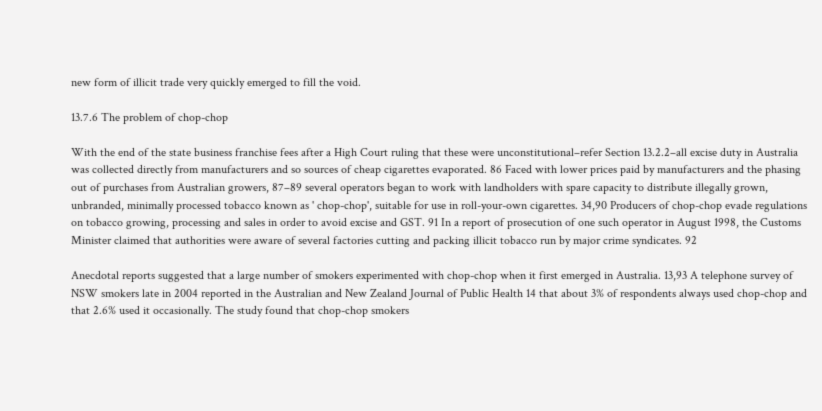new form of illicit trade very quickly emerged to fill the void.

13.7.6 The problem of chop-chop

With the end of the state business franchise fees after a High Court ruling that these were unconstitutional–refer Section 13.2.2–all excise duty in Australia was collected directly from manufacturers and so sources of cheap cigarettes evaporated. 86 Faced with lower prices paid by manufacturers and the phasing out of purchases from Australian growers, 87–89 several operators began to work with landholders with spare capacity to distribute illegally grown, unbranded, minimally processed tobacco known as ' chop-chop', suitable for use in roll-your-own cigarettes. 34,90 Producers of chop-chop evade regulations on tobacco growing, processing and sales in order to avoid excise and GST. 91 In a report of prosecution of one such operator in August 1998, the Customs Minister claimed that authorities were aware of several factories cutting and packing illicit tobacco run by major crime syndicates. 92

Anecdotal reports suggested that a large number of smokers experimented with chop-chop when it first emerged in Australia. 13,93 A telephone survey of NSW smokers late in 2004 reported in the Australian and New Zealand Journal of Public Health 14 that about 3% of respondents always used chop-chop and that 2.6% used it occasionally. The study found that chop-chop smokers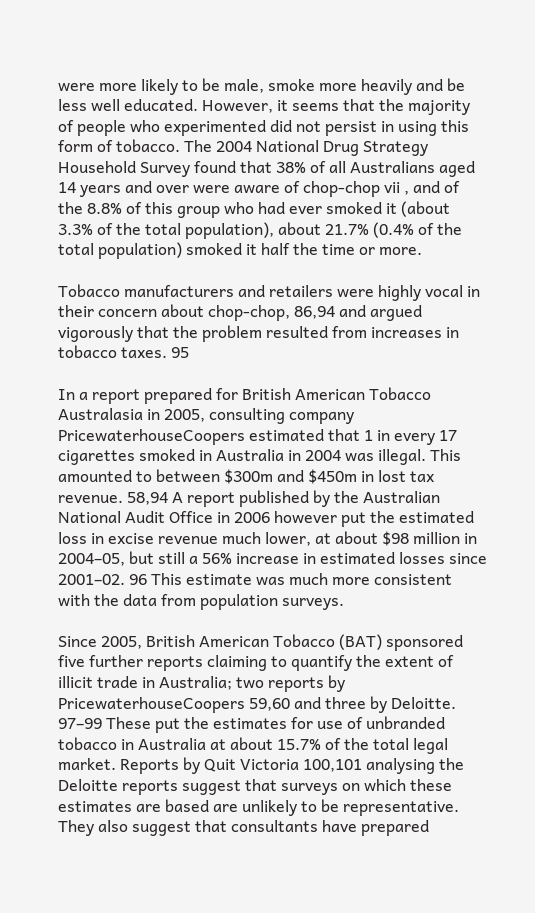were more likely to be male, smoke more heavily and be less well educated. However, it seems that the majority of people who experimented did not persist in using this form of tobacco. The 2004 National Drug Strategy Household Survey found that 38% of all Australians aged 14 years and over were aware of chop-chop vii , and of the 8.8% of this group who had ever smoked it (about 3.3% of the total population), about 21.7% (0.4% of the total population) smoked it half the time or more.

Tobacco manufacturers and retailers were highly vocal in their concern about chop-chop, 86,94 and argued vigorously that the problem resulted from increases in tobacco taxes. 95

In a report prepared for British American Tobacco Australasia in 2005, consulting company PricewaterhouseCoopers estimated that 1 in every 17 cigarettes smoked in Australia in 2004 was illegal. This amounted to between $300m and $450m in lost tax revenue. 58,94 A report published by the Australian National Audit Office in 2006 however put the estimated loss in excise revenue much lower, at about $98 million in 2004–05, but still a 56% increase in estimated losses since 2001–02. 96 This estimate was much more consistent with the data from population surveys.

Since 2005, British American Tobacco (BAT) sponsored five further reports claiming to quantify the extent of illicit trade in Australia; two reports by PricewaterhouseCoopers 59,60 and three by Deloitte. 97–99 These put the estimates for use of unbranded tobacco in Australia at about 15.7% of the total legal market. Reports by Quit Victoria 100,101 analysing the Deloitte reports suggest that surveys on which these estimates are based are unlikely to be representative. They also suggest that consultants have prepared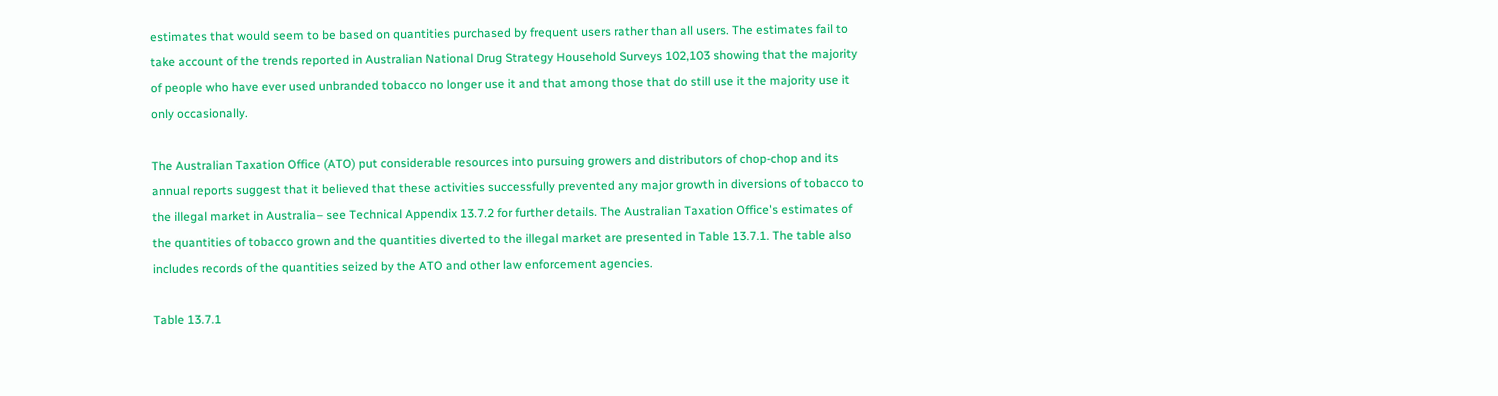estimates that would seem to be based on quantities purchased by frequent users rather than all users. The estimates fail to take account of the trends reported in Australian National Drug Strategy Household Surveys 102,103 showing that the majority of people who have ever used unbranded tobacco no longer use it and that among those that do still use it the majority use it only occasionally.

The Australian Taxation Office (ATO) put considerable resources into pursuing growers and distributors of chop-chop and its annual reports suggest that it believed that these activities successfully prevented any major growth in diversions of tobacco to the illegal market in Australia– see Technical Appendix 13.7.2 for further details. The Australian Taxation Office's estimates of the quantities of tobacco grown and the quantities diverted to the illegal market are presented in Table 13.7.1. The table also includes records of the quantities seized by the ATO and other law enforcement agencies.

Table 13.7.1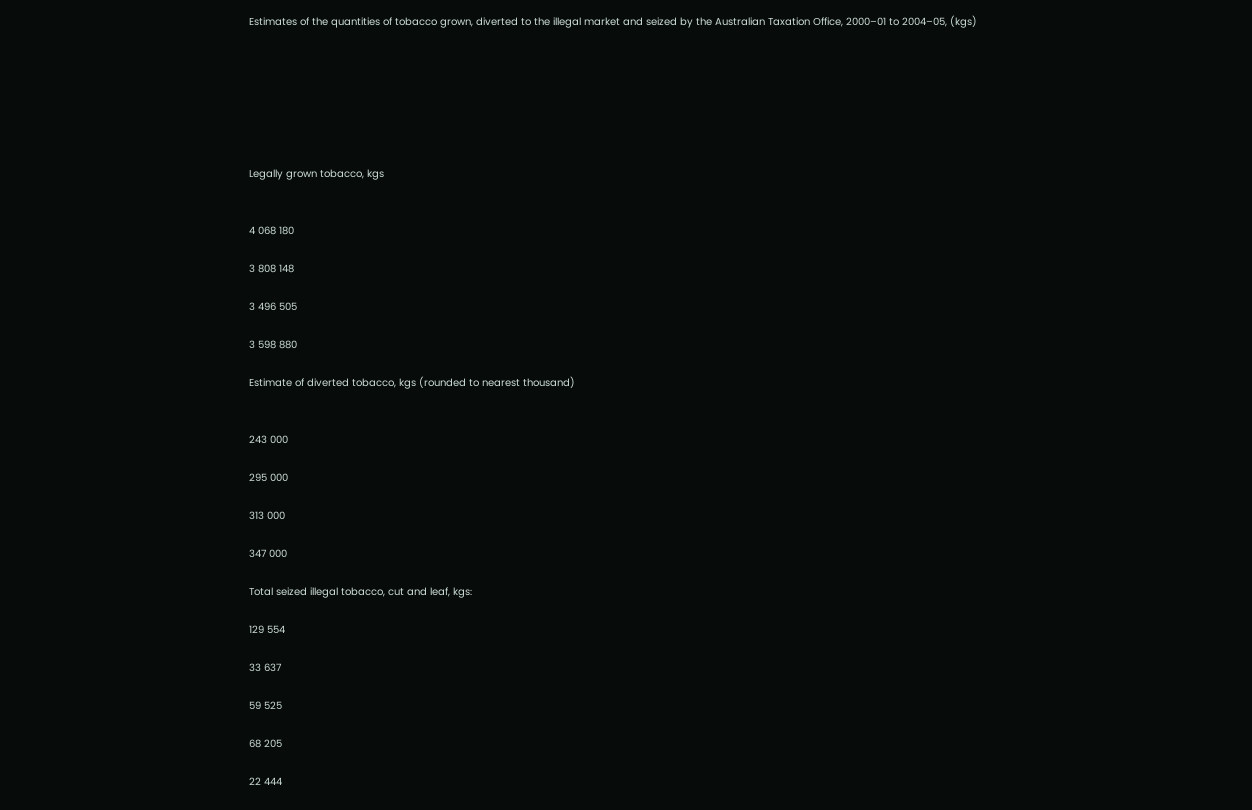Estimates of the quantities of tobacco grown, diverted to the illegal market and seized by the Australian Taxation Office, 2000–01 to 2004–05, (kgs)







Legally grown tobacco, kgs


4 068 180

3 808 148

3 496 505

3 598 880

Estimate of diverted tobacco, kgs (rounded to nearest thousand)


243 000

295 000

313 000

347 000

Total seized illegal tobacco, cut and leaf, kgs:

129 554

33 637

59 525

68 205

22 444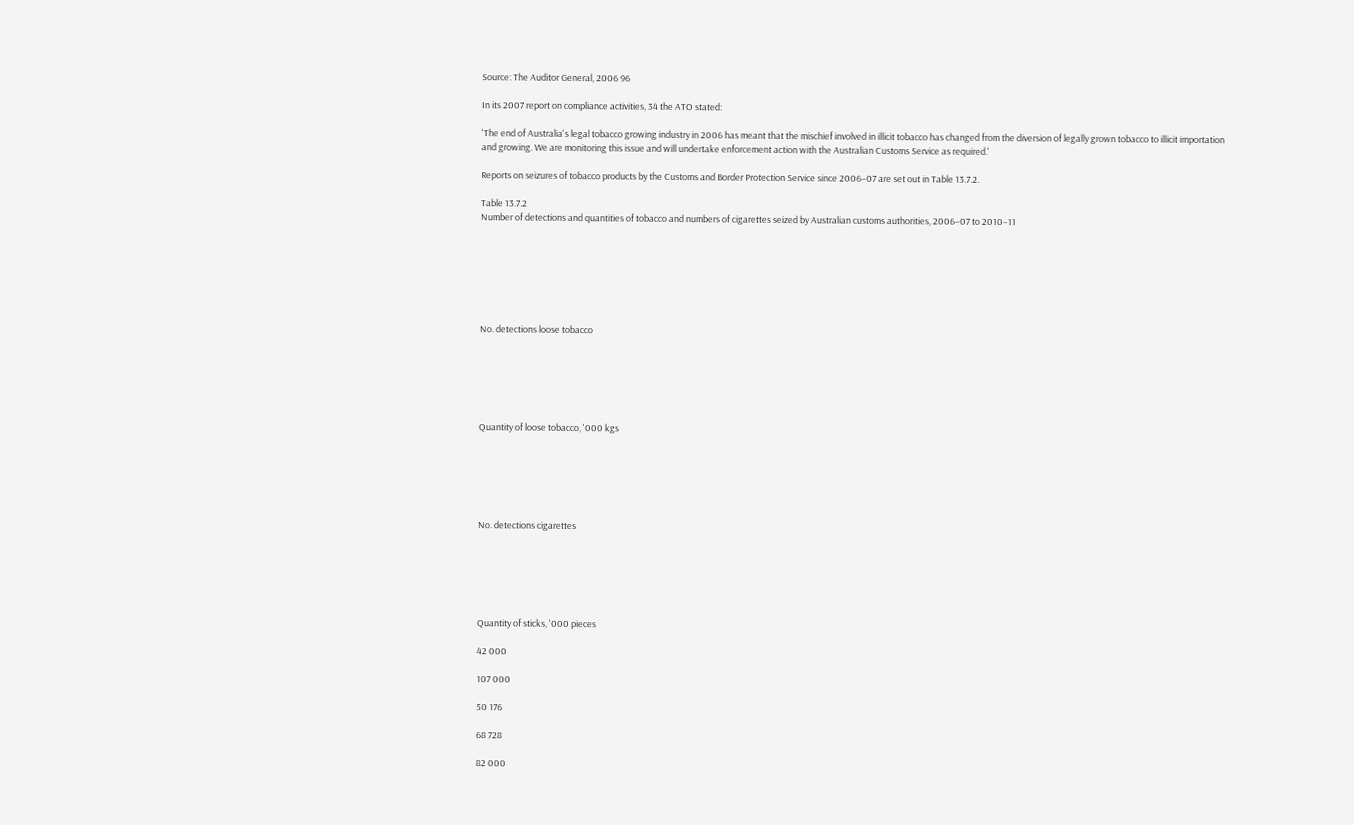Source: The Auditor General, 2006 96

In its 2007 report on compliance activities, 34 the ATO stated:

'The end of Australia's legal tobacco growing industry in 2006 has meant that the mischief involved in illicit tobacco has changed from the diversion of legally grown tobacco to illicit importation and growing. We are monitoring this issue and will undertake enforcement action with the Australian Customs Service as required.'

Reports on seizures of tobacco products by the Customs and Border Protection Service since 2006–07 are set out in Table 13.7.2.

Table 13.7.2
Number of detections and quantities of tobacco and numbers of cigarettes seized by Australian customs authorities, 2006–07 to 2010–11







No. detections loose tobacco






Quantity of loose tobacco, '000 kgs






No. detections cigarettes






Quantity of sticks, '000 pieces

42 000

107 000

50 176

68 728

82 000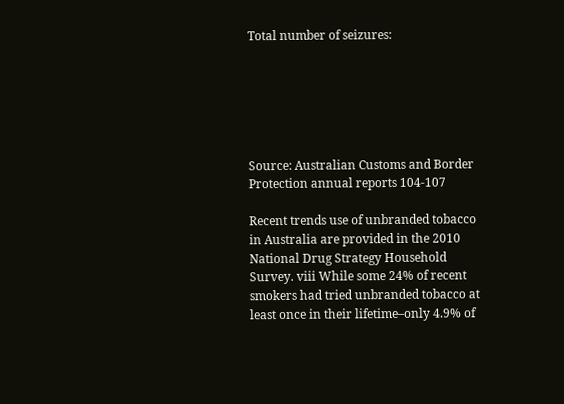Total number of seizures:






Source: Australian Customs and Border Protection annual reports 104-107

Recent trends use of unbranded tobacco in Australia are provided in the 2010 National Drug Strategy Household Survey. viii While some 24% of recent smokers had tried unbranded tobacco at least once in their lifetime–only 4.9% of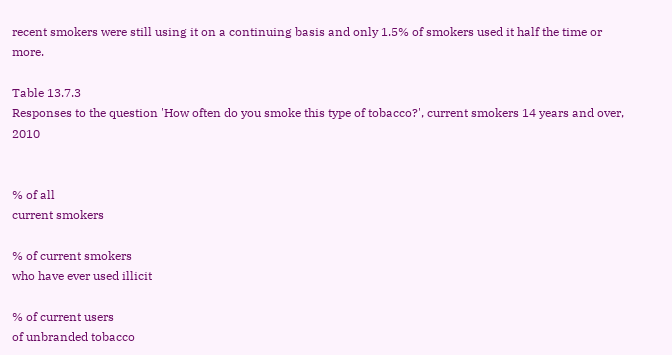recent smokers were still using it on a continuing basis and only 1.5% of smokers used it half the time or more.

Table 13.7.3
Responses to the question 'How often do you smoke this type of tobacco?', current smokers 14 years and over, 2010


% of all
current smokers

% of current smokers
who have ever used illicit

% of current users
of unbranded tobacco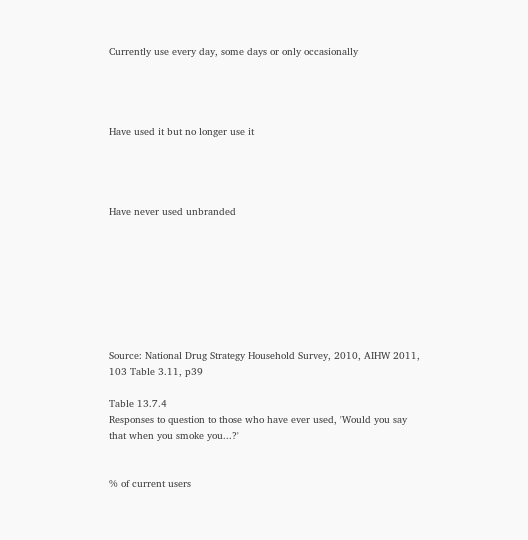Currently use every day, some days or only occasionally




Have used it but no longer use it




Have never used unbranded








Source: National Drug Strategy Household Survey, 2010, AIHW 2011, 103 Table 3.11, p39

Table 13.7.4
Responses to question to those who have ever used, 'Would you say that when you smoke you...?'


% of current users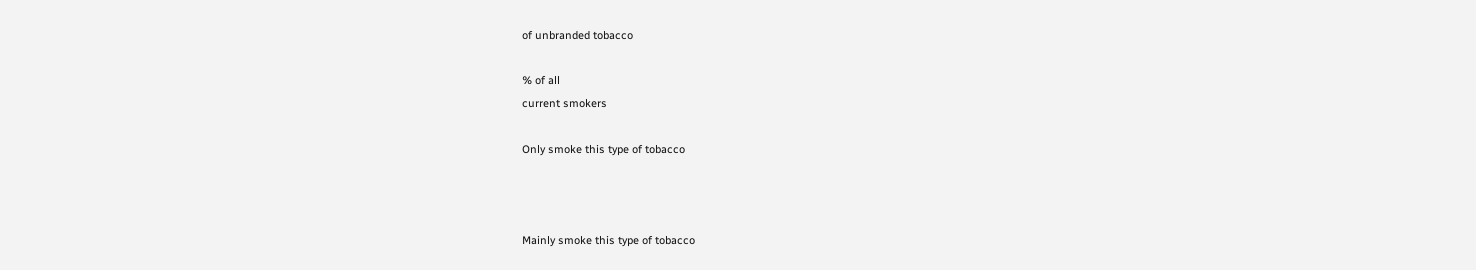of unbranded tobacco

% of all
current smokers

Only smoke this type of tobacco



Mainly smoke this type of tobacco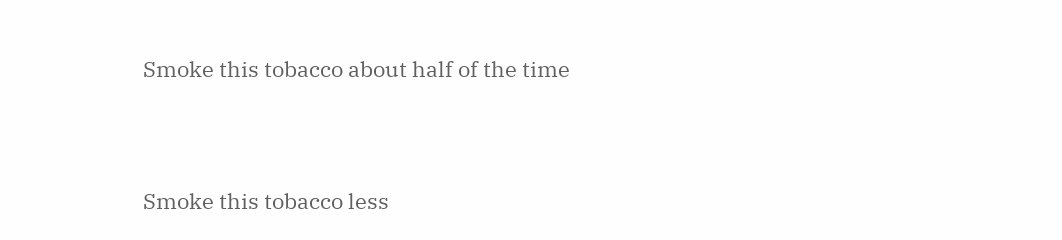Smoke this tobacco about half of the time



Smoke this tobacco less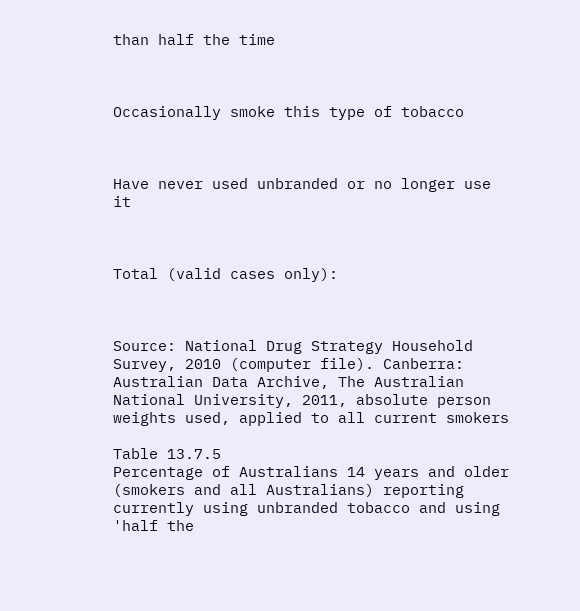than half the time



Occasionally smoke this type of tobacco



Have never used unbranded or no longer use it



Total (valid cases only):



Source: National Drug Strategy Household Survey, 2010 (computer file). Canberra: Australian Data Archive, The Australian National University, 2011, absolute person weights used, applied to all current smokers

Table 13.7.5
Percentage of Australians 14 years and older (smokers and all Australians) reporting currently using unbranded tobacco and using 'half the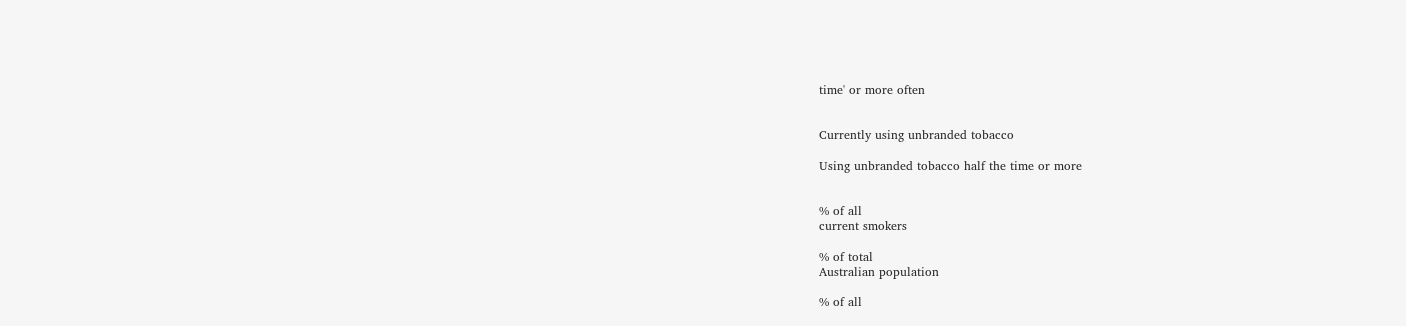time' or more often


Currently using unbranded tobacco

Using unbranded tobacco half the time or more


% of all
current smokers

% of total
Australian population

% of all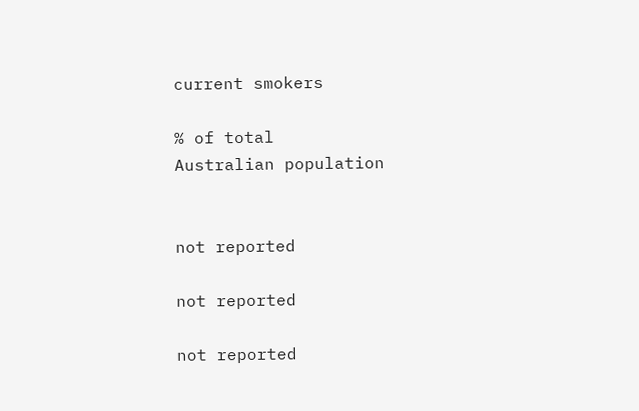current smokers

% of total
Australian population


not reported

not reported

not reported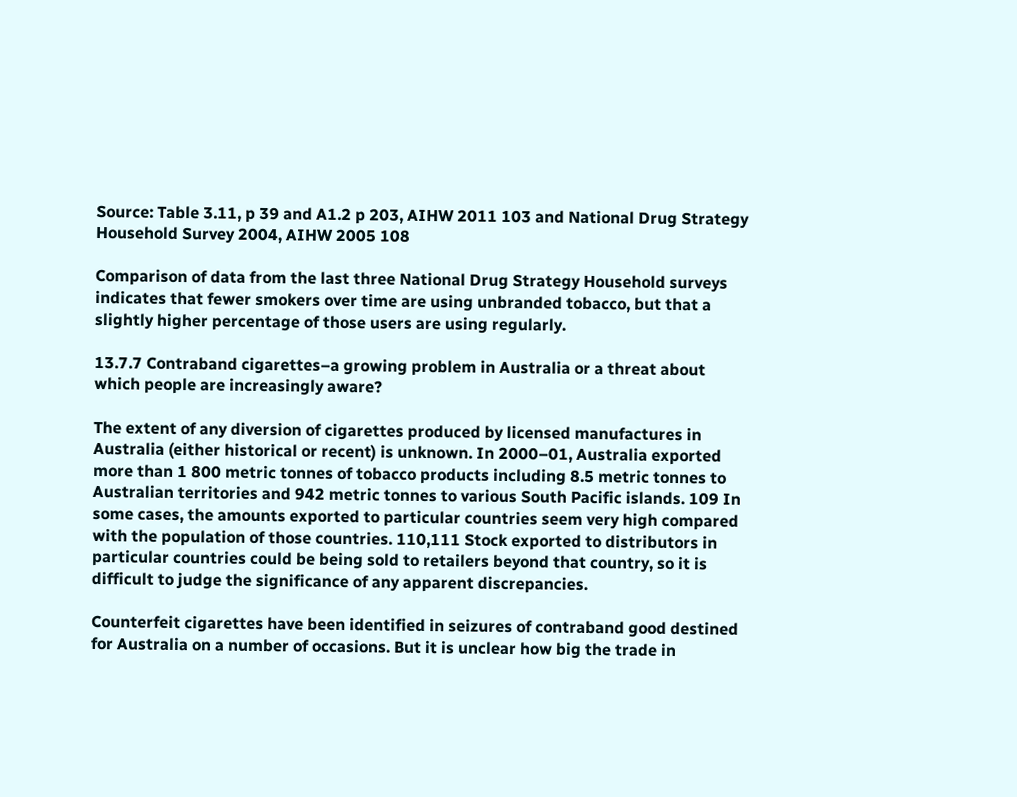Source: Table 3.11, p 39 and A1.2 p 203, AIHW 2011 103 and National Drug Strategy Household Survey 2004, AIHW 2005 108

Comparison of data from the last three National Drug Strategy Household surveys indicates that fewer smokers over time are using unbranded tobacco, but that a slightly higher percentage of those users are using regularly.

13.7.7 Contraband cigarettes–a growing problem in Australia or a threat about which people are increasingly aware?

The extent of any diversion of cigarettes produced by licensed manufactures in Australia (either historical or recent) is unknown. In 2000–01, Australia exported more than 1 800 metric tonnes of tobacco products including 8.5 metric tonnes to Australian territories and 942 metric tonnes to various South Pacific islands. 109 In some cases, the amounts exported to particular countries seem very high compared with the population of those countries. 110,111 Stock exported to distributors in particular countries could be being sold to retailers beyond that country, so it is difficult to judge the significance of any apparent discrepancies.

Counterfeit cigarettes have been identified in seizures of contraband good destined for Australia on a number of occasions. But it is unclear how big the trade in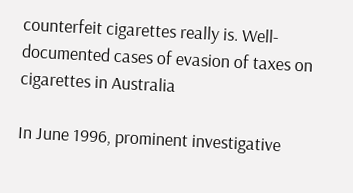counterfeit cigarettes really is. Well-documented cases of evasion of taxes on cigarettes in Australia

In June 1996, prominent investigative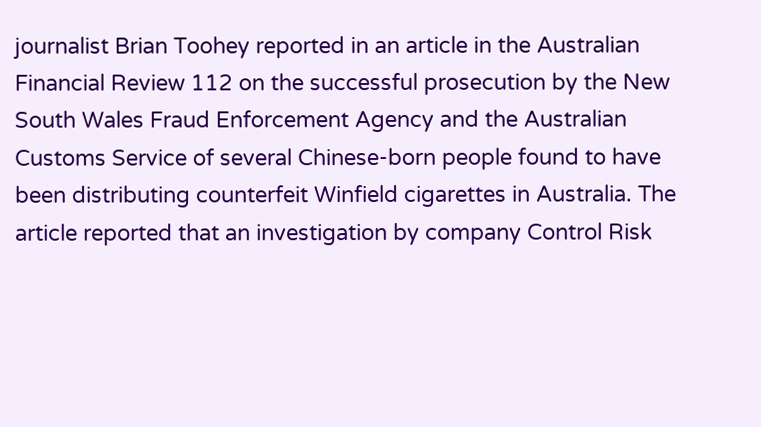journalist Brian Toohey reported in an article in the Australian Financial Review 112 on the successful prosecution by the New South Wales Fraud Enforcement Agency and the Australian Customs Service of several Chinese-born people found to have been distributing counterfeit Winfield cigarettes in Australia. The article reported that an investigation by company Control Risk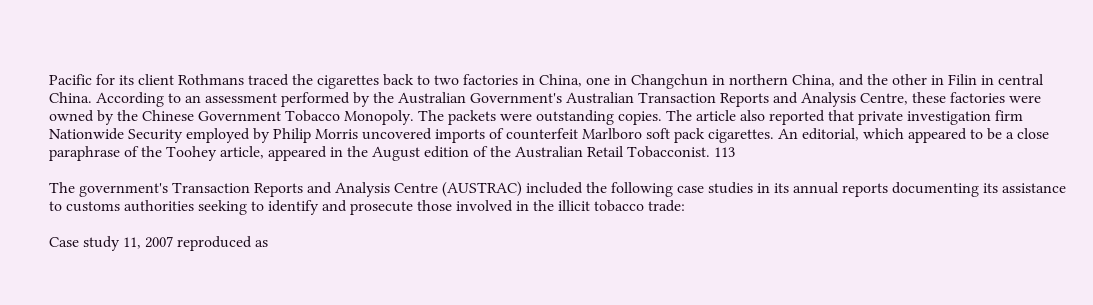Pacific for its client Rothmans traced the cigarettes back to two factories in China, one in Changchun in northern China, and the other in Filin in central China. According to an assessment performed by the Australian Government's Australian Transaction Reports and Analysis Centre, these factories were owned by the Chinese Government Tobacco Monopoly. The packets were outstanding copies. The article also reported that private investigation firm Nationwide Security employed by Philip Morris uncovered imports of counterfeit Marlboro soft pack cigarettes. An editorial, which appeared to be a close paraphrase of the Toohey article, appeared in the August edition of the Australian Retail Tobacconist. 113

The government's Transaction Reports and Analysis Centre (AUSTRAC) included the following case studies in its annual reports documenting its assistance to customs authorities seeking to identify and prosecute those involved in the illicit tobacco trade:

Case study 11, 2007 reproduced as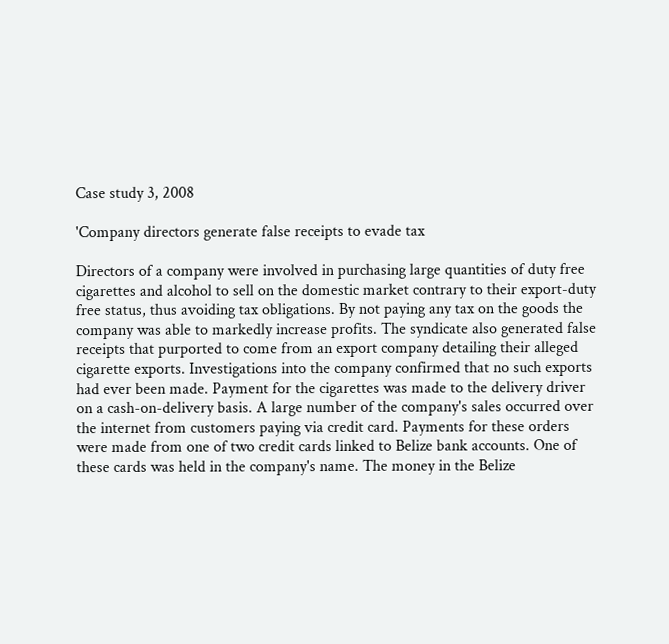Case study 3, 2008

'Company directors generate false receipts to evade tax

Directors of a company were involved in purchasing large quantities of duty free cigarettes and alcohol to sell on the domestic market contrary to their export-duty free status, thus avoiding tax obligations. By not paying any tax on the goods the company was able to markedly increase profits. The syndicate also generated false receipts that purported to come from an export company detailing their alleged cigarette exports. Investigations into the company confirmed that no such exports had ever been made. Payment for the cigarettes was made to the delivery driver on a cash-on-delivery basis. A large number of the company's sales occurred over the internet from customers paying via credit card. Payments for these orders were made from one of two credit cards linked to Belize bank accounts. One of these cards was held in the company's name. The money in the Belize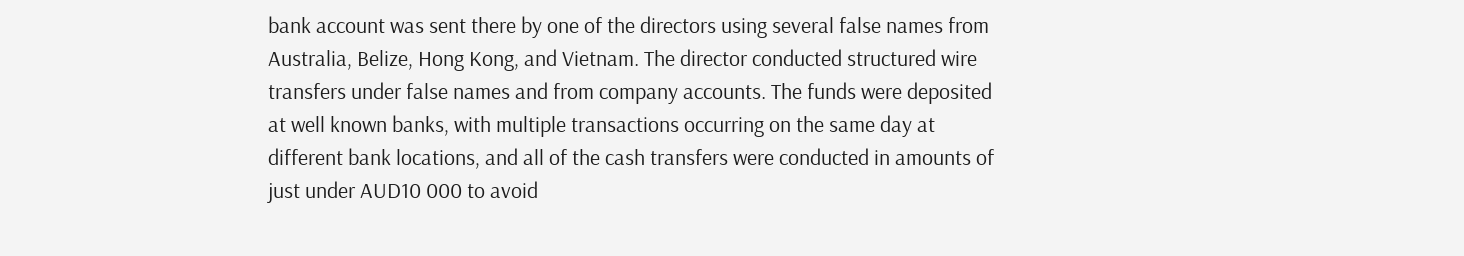bank account was sent there by one of the directors using several false names from Australia, Belize, Hong Kong, and Vietnam. The director conducted structured wire transfers under false names and from company accounts. The funds were deposited at well known banks, with multiple transactions occurring on the same day at different bank locations, and all of the cash transfers were conducted in amounts of just under AUD10 000 to avoid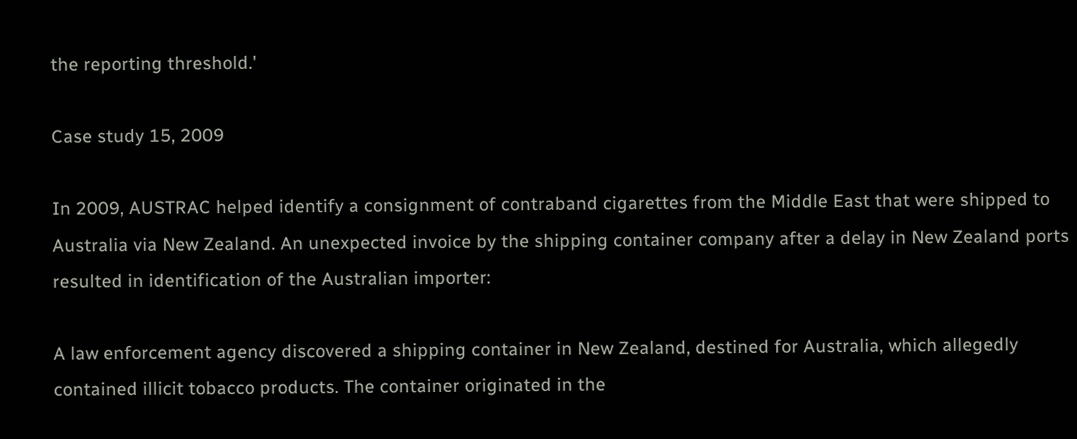the reporting threshold.'

Case study 15, 2009

In 2009, AUSTRAC helped identify a consignment of contraband cigarettes from the Middle East that were shipped to Australia via New Zealand. An unexpected invoice by the shipping container company after a delay in New Zealand ports resulted in identification of the Australian importer:

A law enforcement agency discovered a shipping container in New Zealand, destined for Australia, which allegedly contained illicit tobacco products. The container originated in the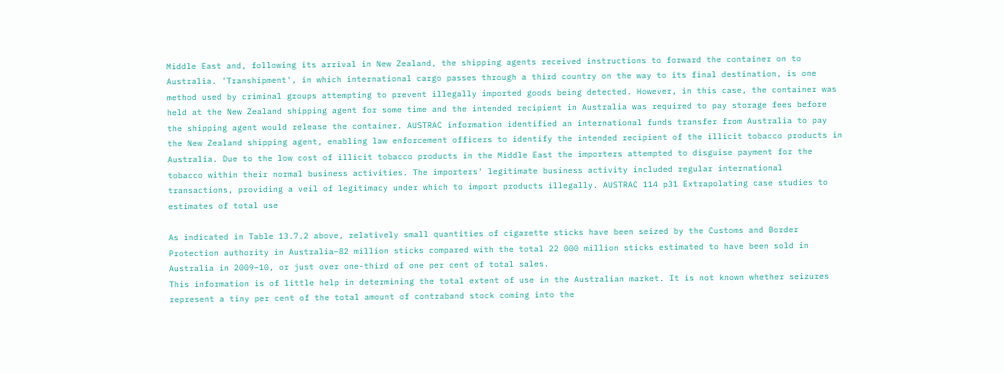Middle East and, following its arrival in New Zealand, the shipping agents received instructions to forward the container on to Australia. 'Transhipment', in which international cargo passes through a third country on the way to its final destination, is one method used by criminal groups attempting to prevent illegally imported goods being detected. However, in this case, the container was held at the New Zealand shipping agent for some time and the intended recipient in Australia was required to pay storage fees before the shipping agent would release the container. AUSTRAC information identified an international funds transfer from Australia to pay the New Zealand shipping agent, enabling law enforcement officers to identify the intended recipient of the illicit tobacco products in Australia. Due to the low cost of illicit tobacco products in the Middle East the importers attempted to disguise payment for the tobacco within their normal business activities. The importers' legitimate business activity included regular international transactions, providing a veil of legitimacy under which to import products illegally. AUSTRAC 114 p31 Extrapolating case studies to estimates of total use

As indicated in Table 13.7.2 above, relatively small quantities of cigarette sticks have been seized by the Customs and Border Protection authority in Australia–82 million sticks compared with the total 22 000 million sticks estimated to have been sold in Australia in 2009–10, or just over one-third of one per cent of total sales.
This information is of little help in determining the total extent of use in the Australian market. It is not known whether seizures represent a tiny per cent of the total amount of contraband stock coming into the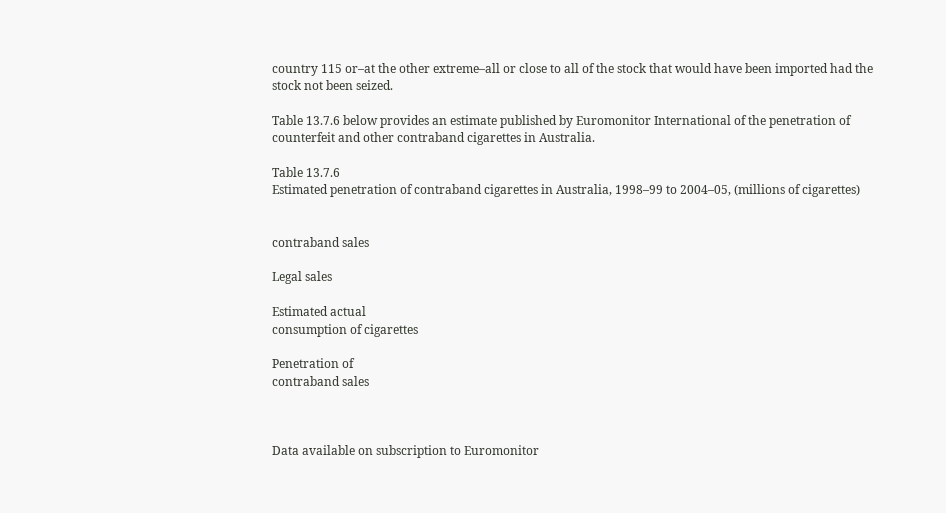country 115 or–at the other extreme–all or close to all of the stock that would have been imported had the stock not been seized.

Table 13.7.6 below provides an estimate published by Euromonitor International of the penetration of counterfeit and other contraband cigarettes in Australia.

Table 13.7.6
Estimated penetration of contraband cigarettes in Australia, 1998–99 to 2004–05, (millions of cigarettes)


contraband sales

Legal sales

Estimated actual
consumption of cigarettes

Penetration of
contraband sales



Data available on subscription to Euromonitor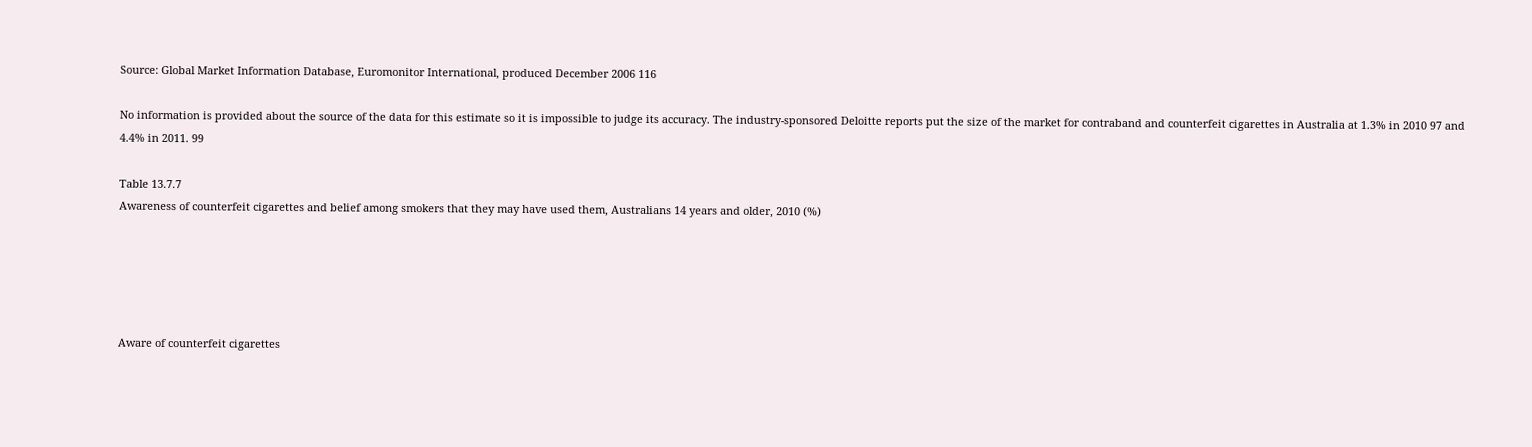Source: Global Market Information Database, Euromonitor International, produced December 2006 116

No information is provided about the source of the data for this estimate so it is impossible to judge its accuracy. The industry-sponsored Deloitte reports put the size of the market for contraband and counterfeit cigarettes in Australia at 1.3% in 2010 97 and 4.4% in 2011. 99

Table 13.7.7
Awareness of counterfeit cigarettes and belief among smokers that they may have used them, Australians 14 years and older, 2010 (%)





Aware of counterfeit cigarettes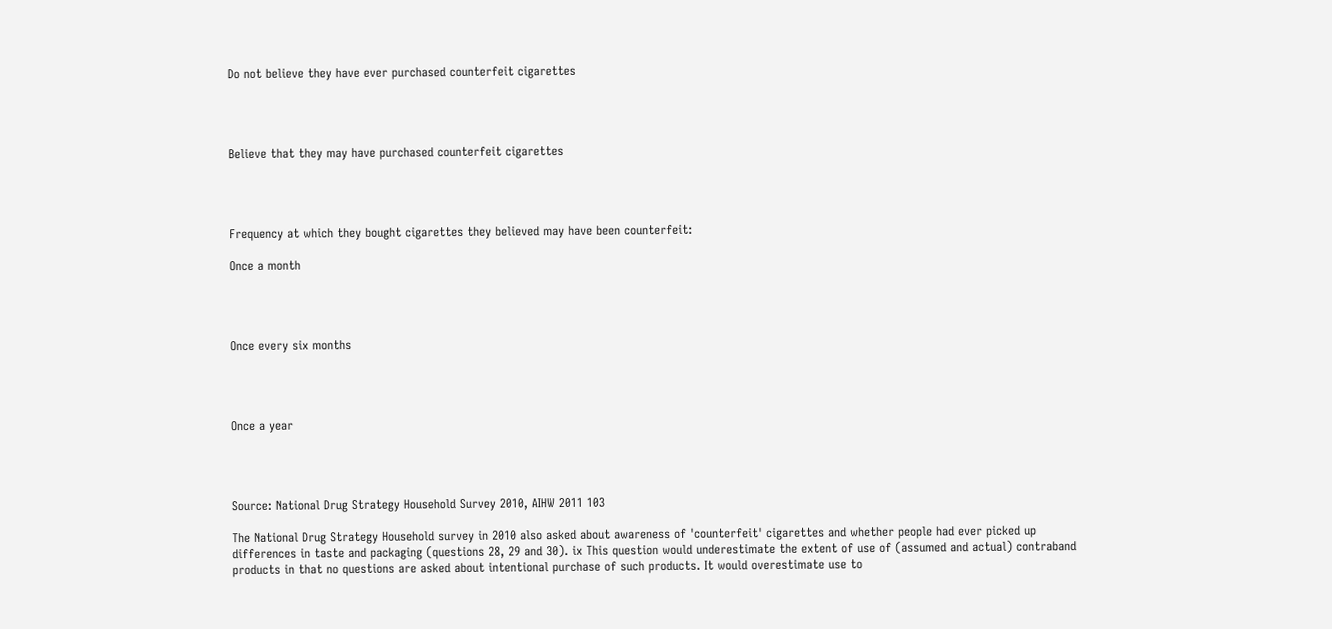Do not believe they have ever purchased counterfeit cigarettes




Believe that they may have purchased counterfeit cigarettes




Frequency at which they bought cigarettes they believed may have been counterfeit:

Once a month




Once every six months




Once a year




Source: National Drug Strategy Household Survey 2010, AIHW 2011 103

The National Drug Strategy Household survey in 2010 also asked about awareness of 'counterfeit' cigarettes and whether people had ever picked up differences in taste and packaging (questions 28, 29 and 30). ix This question would underestimate the extent of use of (assumed and actual) contraband products in that no questions are asked about intentional purchase of such products. It would overestimate use to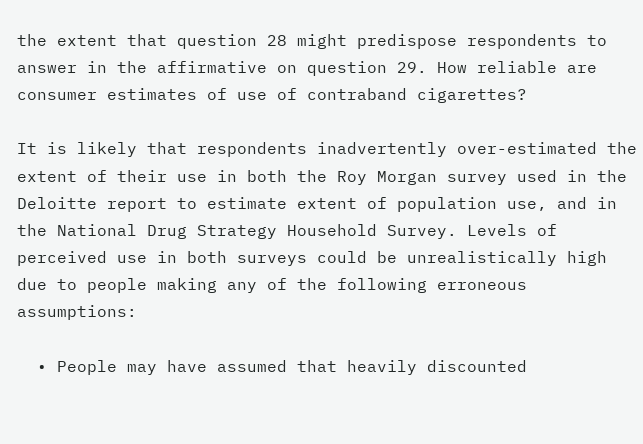the extent that question 28 might predispose respondents to answer in the affirmative on question 29. How reliable are consumer estimates of use of contraband cigarettes?

It is likely that respondents inadvertently over-estimated the extent of their use in both the Roy Morgan survey used in the Deloitte report to estimate extent of population use, and in the National Drug Strategy Household Survey. Levels of perceived use in both surveys could be unrealistically high due to people making any of the following erroneous assumptions:

  • People may have assumed that heavily discounted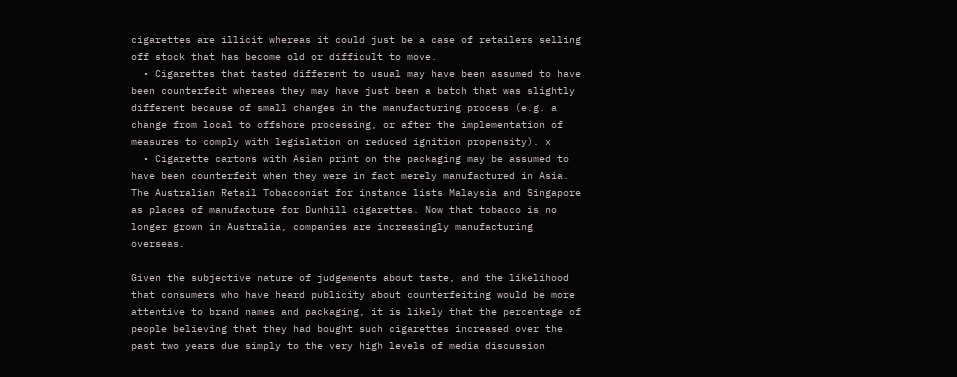cigarettes are illicit whereas it could just be a case of retailers selling off stock that has become old or difficult to move.
  • Cigarettes that tasted different to usual may have been assumed to have been counterfeit whereas they may have just been a batch that was slightly different because of small changes in the manufacturing process (e.g. a change from local to offshore processing, or after the implementation of measures to comply with legislation on reduced ignition propensity). x
  • Cigarette cartons with Asian print on the packaging may be assumed to have been counterfeit when they were in fact merely manufactured in Asia. The Australian Retail Tobacconist for instance lists Malaysia and Singapore as places of manufacture for Dunhill cigarettes. Now that tobacco is no longer grown in Australia, companies are increasingly manufacturing overseas.

Given the subjective nature of judgements about taste, and the likelihood that consumers who have heard publicity about counterfeiting would be more attentive to brand names and packaging, it is likely that the percentage of people believing that they had bought such cigarettes increased over the past two years due simply to the very high levels of media discussion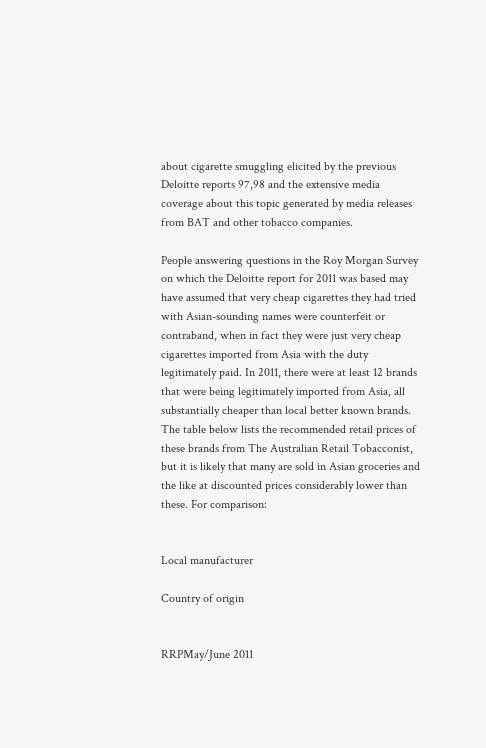about cigarette smuggling elicited by the previous Deloitte reports 97,98 and the extensive media coverage about this topic generated by media releases from BAT and other tobacco companies.

People answering questions in the Roy Morgan Survey on which the Deloitte report for 2011 was based may have assumed that very cheap cigarettes they had tried with Asian-sounding names were counterfeit or contraband, when in fact they were just very cheap cigarettes imported from Asia with the duty legitimately paid. In 2011, there were at least 12 brands that were being legitimately imported from Asia, all substantially cheaper than local better known brands. The table below lists the recommended retail prices of these brands from The Australian Retail Tobacconist, but it is likely that many are sold in Asian groceries and the like at discounted prices considerably lower than these. For comparison:


Local manufacturer

Country of origin


RRPMay/June 2011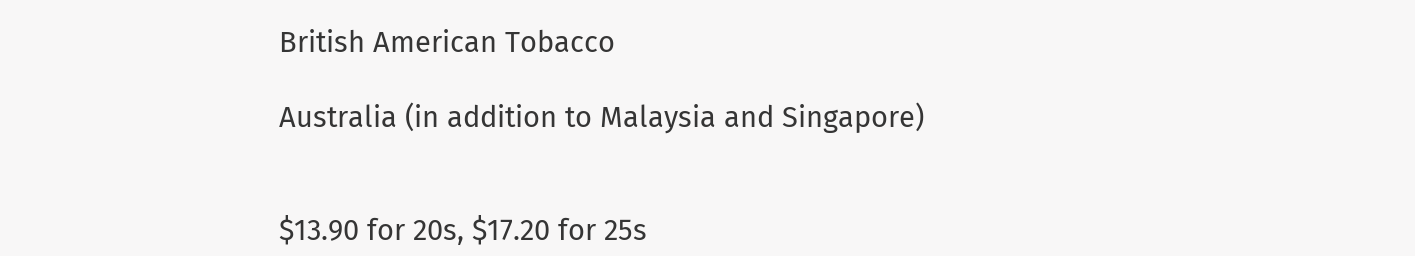British American Tobacco

Australia (in addition to Malaysia and Singapore)


$13.90 for 20s, $17.20 for 25s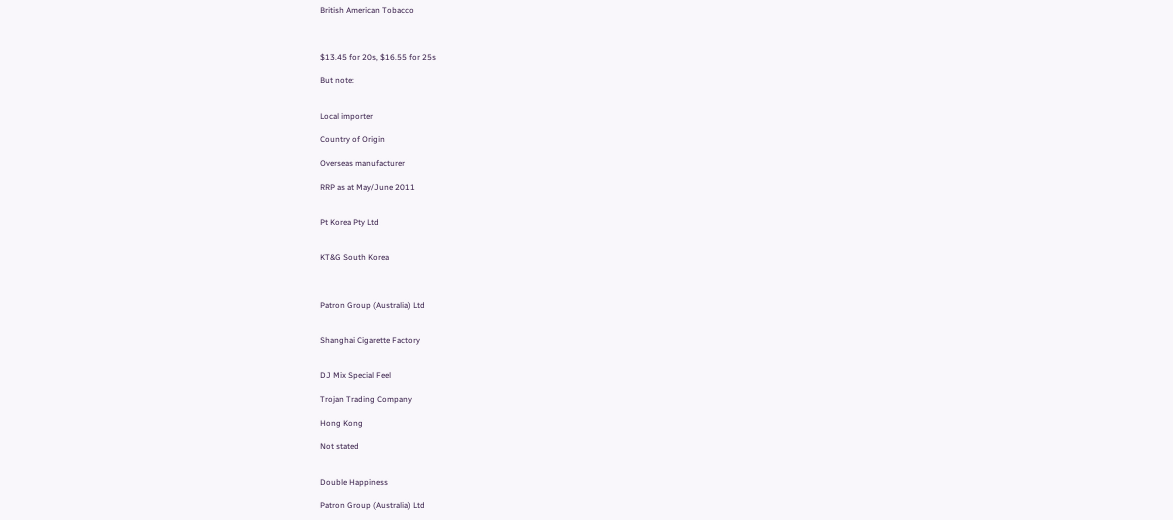British American Tobacco



$13.45 for 20s, $16.55 for 25s

But note:


Local importer

Country of Origin

Overseas manufacturer

RRP as at May/June 2011


Pt Korea Pty Ltd


KT&G South Korea



Patron Group (Australia) Ltd


Shanghai Cigarette Factory


DJ Mix Special Feel

Trojan Trading Company

Hong Kong

Not stated


Double Happiness

Patron Group (Australia) Ltd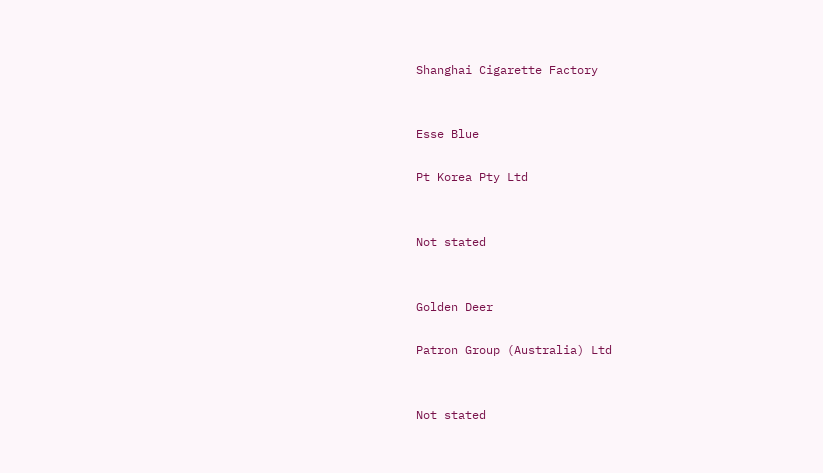Shanghai Cigarette Factory


Esse Blue

Pt Korea Pty Ltd


Not stated


Golden Deer

Patron Group (Australia) Ltd


Not stated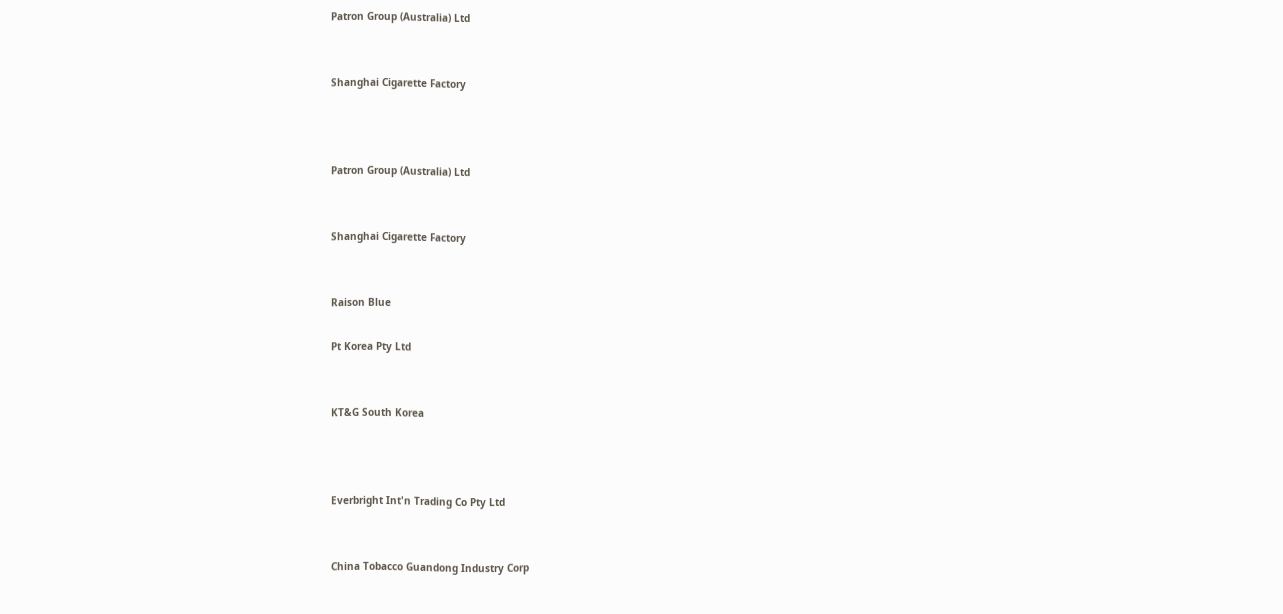Patron Group (Australia) Ltd


Shanghai Cigarette Factory



Patron Group (Australia) Ltd


Shanghai Cigarette Factory


Raison Blue

Pt Korea Pty Ltd


KT&G South Korea



Everbright Int'n Trading Co Pty Ltd


China Tobacco Guandong Industry Corp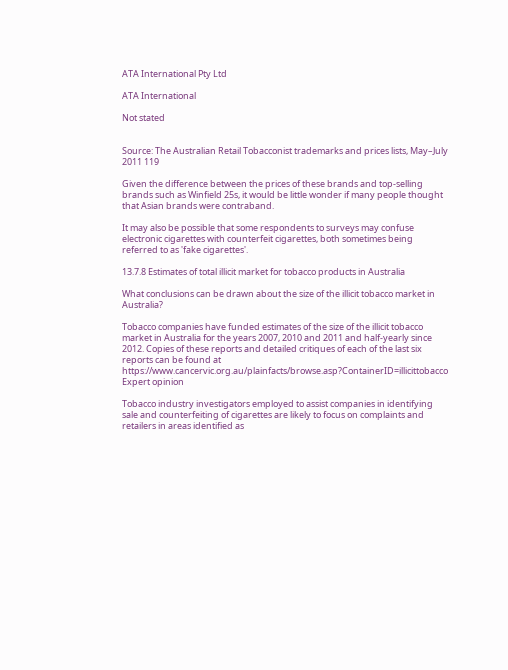ATA International Pty Ltd

ATA International

Not stated


Source: The Australian Retail Tobacconist trademarks and prices lists, May–July 2011 119

Given the difference between the prices of these brands and top-selling brands such as Winfield 25s, it would be little wonder if many people thought that Asian brands were contraband.

It may also be possible that some respondents to surveys may confuse electronic cigarettes with counterfeit cigarettes, both sometimes being referred to as 'fake cigarettes'.

13.7.8 Estimates of total illicit market for tobacco products in Australia

What conclusions can be drawn about the size of the illicit tobacco market in Australia?

Tobacco companies have funded estimates of the size of the illicit tobacco market in Australia for the years 2007, 2010 and 2011 and half-yearly since 2012. Copies of these reports and detailed critiques of each of the last six reports can be found at  https://www.cancervic.org.au/plainfacts/browse.asp?ContainerID=illicittobacco Expert opinion

Tobacco industry investigators employed to assist companies in identifying sale and counterfeiting of cigarettes are likely to focus on complaints and retailers in areas identified as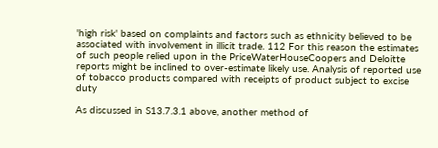'high risk' based on complaints and factors such as ethnicity believed to be associated with involvement in illicit trade. 112 For this reason the estimates of such people relied upon in the PriceWaterHouseCoopers and Deloitte reports might be inclined to over-estimate likely use. Analysis of reported use of tobacco products compared with receipts of product subject to excise duty

As discussed in S13.7.3.1 above, another method of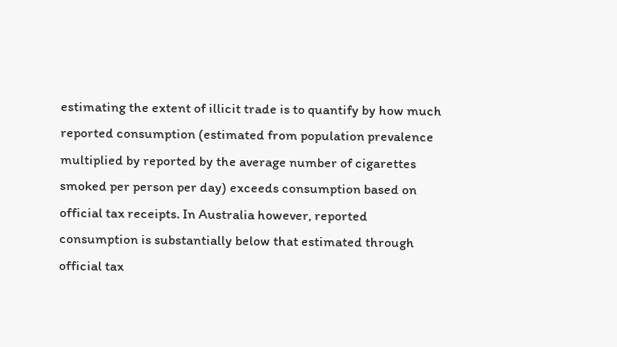estimating the extent of illicit trade is to quantify by how much reported consumption (estimated from population prevalence multiplied by reported by the average number of cigarettes smoked per person per day) exceeds consumption based on official tax receipts. In Australia however, reported consumption is substantially below that estimated through official tax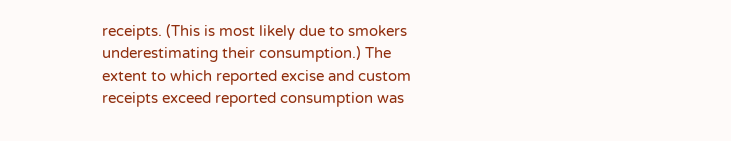receipts. (This is most likely due to smokers underestimating their consumption.) The extent to which reported excise and custom receipts exceed reported consumption was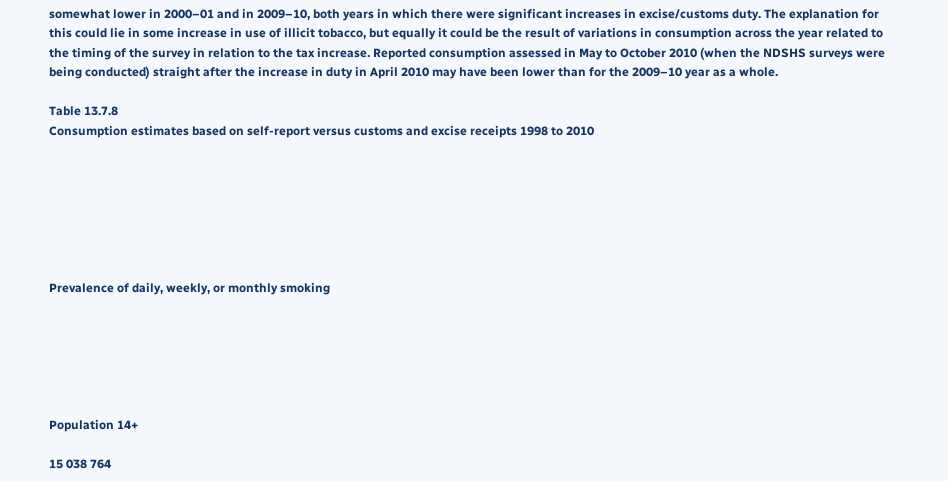somewhat lower in 2000–01 and in 2009–10, both years in which there were significant increases in excise/customs duty. The explanation for this could lie in some increase in use of illicit tobacco, but equally it could be the result of variations in consumption across the year related to the timing of the survey in relation to the tax increase. Reported consumption assessed in May to October 2010 (when the NDSHS surveys were being conducted) straight after the increase in duty in April 2010 may have been lower than for the 2009–10 year as a whole.

Table 13.7.8
Consumption estimates based on self-report versus customs and excise receipts 1998 to 2010







Prevalence of daily, weekly, or monthly smoking






Population 14+

15 038 764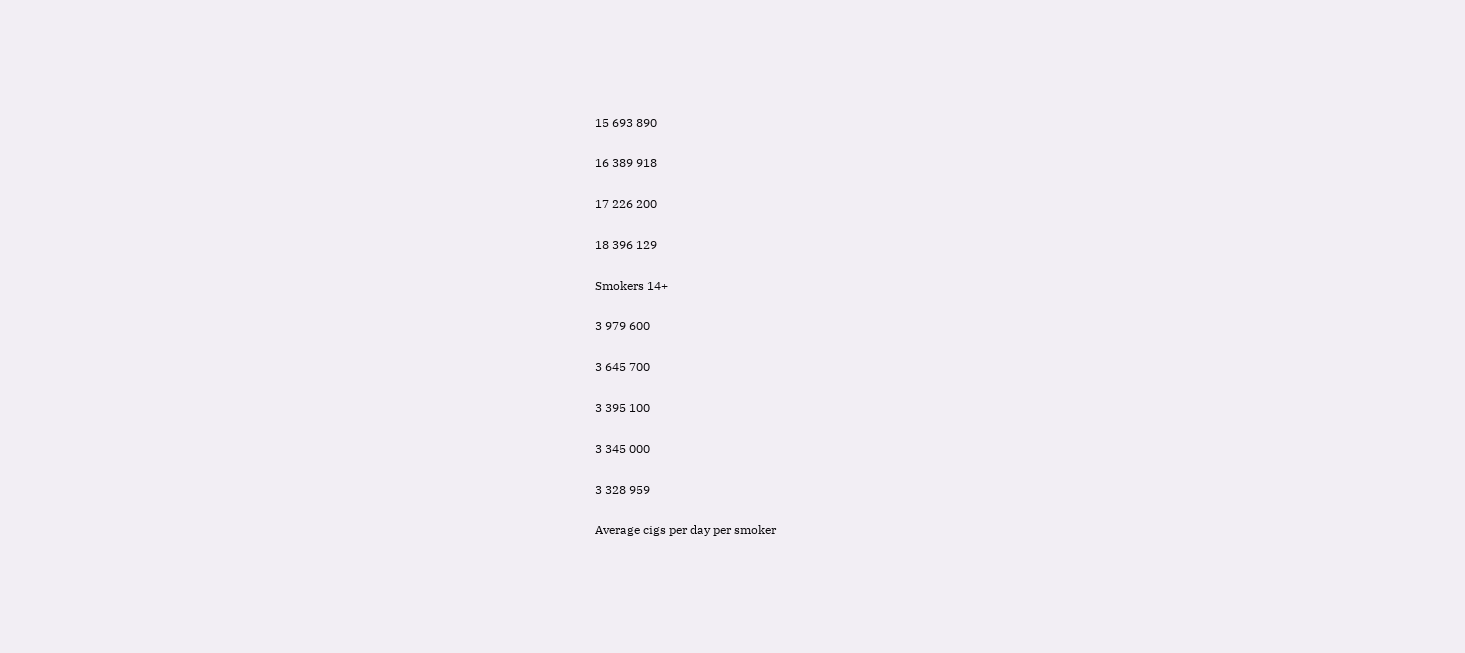15 693 890

16 389 918

17 226 200

18 396 129

Smokers 14+

3 979 600

3 645 700

3 395 100

3 345 000

3 328 959

Average cigs per day per smoker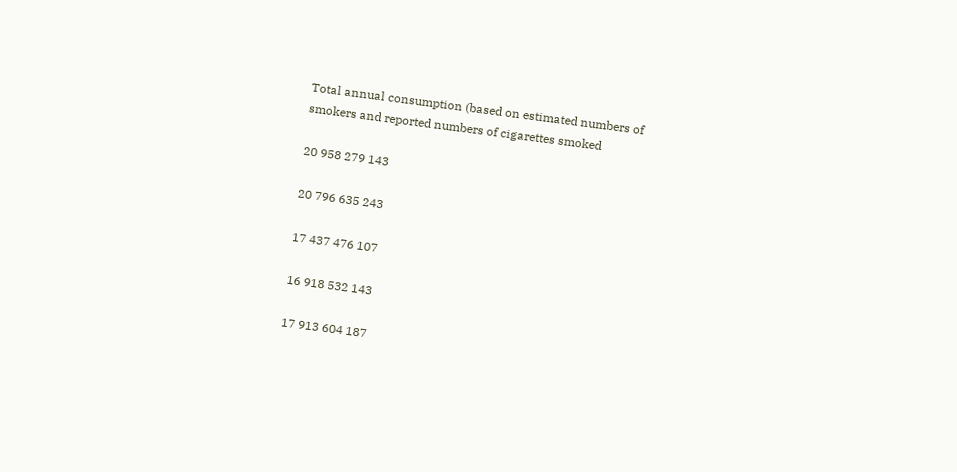Total annual consumption (based on estimated numbers of
smokers and reported numbers of cigarettes smoked

20 958 279 143

20 796 635 243

17 437 476 107

16 918 532 143

17 913 604 187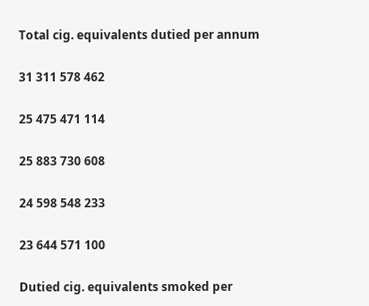Total cig. equivalents dutied per annum

31 311 578 462

25 475 471 114

25 883 730 608

24 598 548 233

23 644 571 100

Dutied cig. equivalents smoked per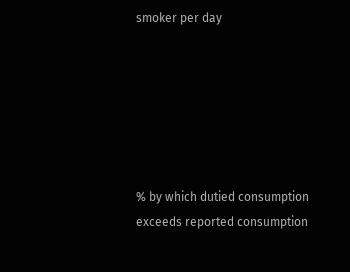smoker per day






% by which dutied consumption exceeds reported consumption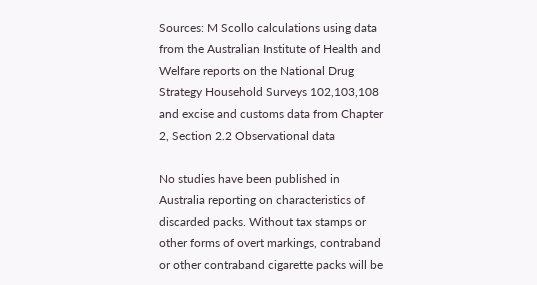Sources: M Scollo calculations using data from the Australian Institute of Health and Welfare reports on the National Drug Strategy Household Surveys 102,103,108 and excise and customs data from Chapter 2, Section 2.2 Observational data

No studies have been published in Australia reporting on characteristics of discarded packs. Without tax stamps or other forms of overt markings, contraband or other contraband cigarette packs will be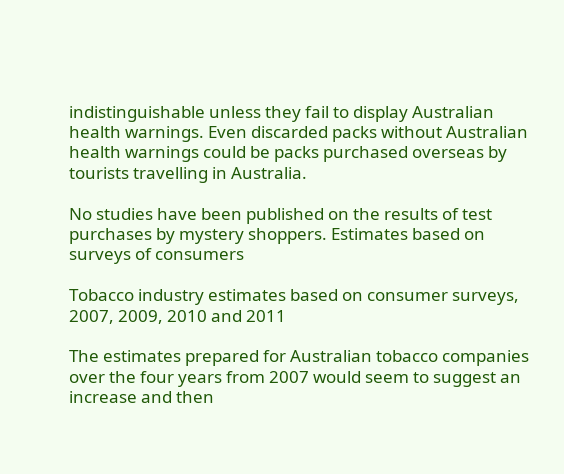indistinguishable unless they fail to display Australian health warnings. Even discarded packs without Australian health warnings could be packs purchased overseas by tourists travelling in Australia.

No studies have been published on the results of test purchases by mystery shoppers. Estimates based on surveys of consumers

Tobacco industry estimates based on consumer surveys, 2007, 2009, 2010 and 2011

The estimates prepared for Australian tobacco companies over the four years from 2007 would seem to suggest an increase and then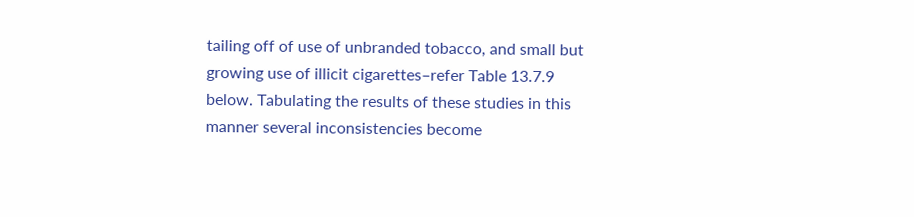tailing off of use of unbranded tobacco, and small but growing use of illicit cigarettes–refer Table 13.7.9 below. Tabulating the results of these studies in this manner several inconsistencies become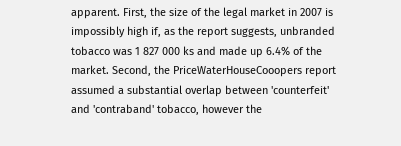apparent. First, the size of the legal market in 2007 is impossibly high if, as the report suggests, unbranded tobacco was 1 827 000 ks and made up 6.4% of the market. Second, the PriceWaterHouseCooopers report assumed a substantial overlap between 'counterfeit' and 'contraband' tobacco, however the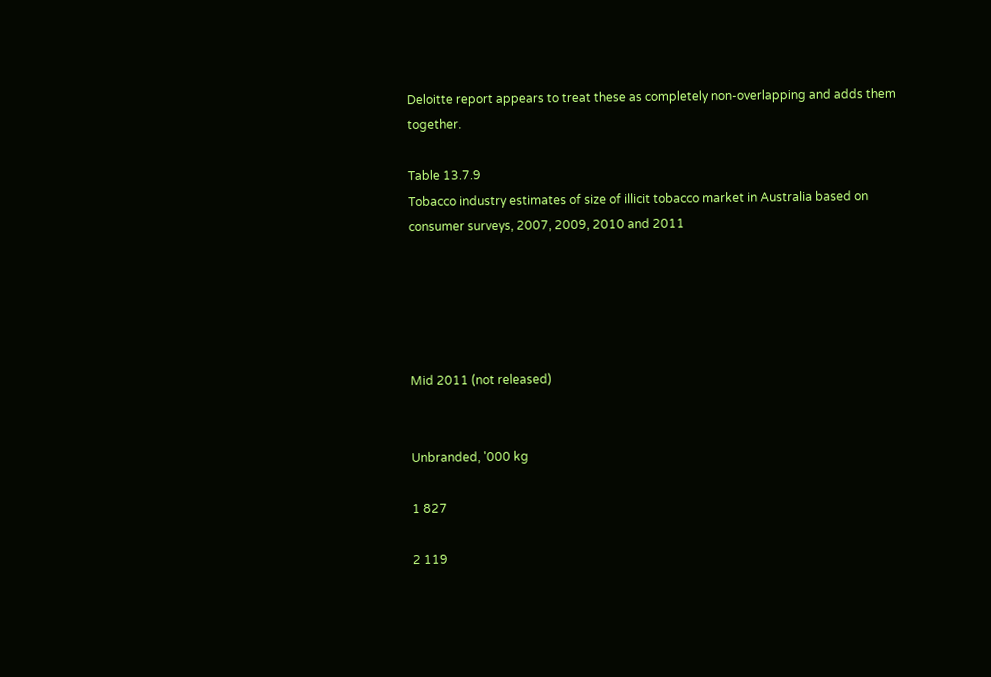Deloitte report appears to treat these as completely non-overlapping and adds them together.

Table 13.7.9
Tobacco industry estimates of size of illicit tobacco market in Australia based on consumer surveys, 2007, 2009, 2010 and 2011





Mid 2011 (not released)


Unbranded, '000 kg

1 827

2 119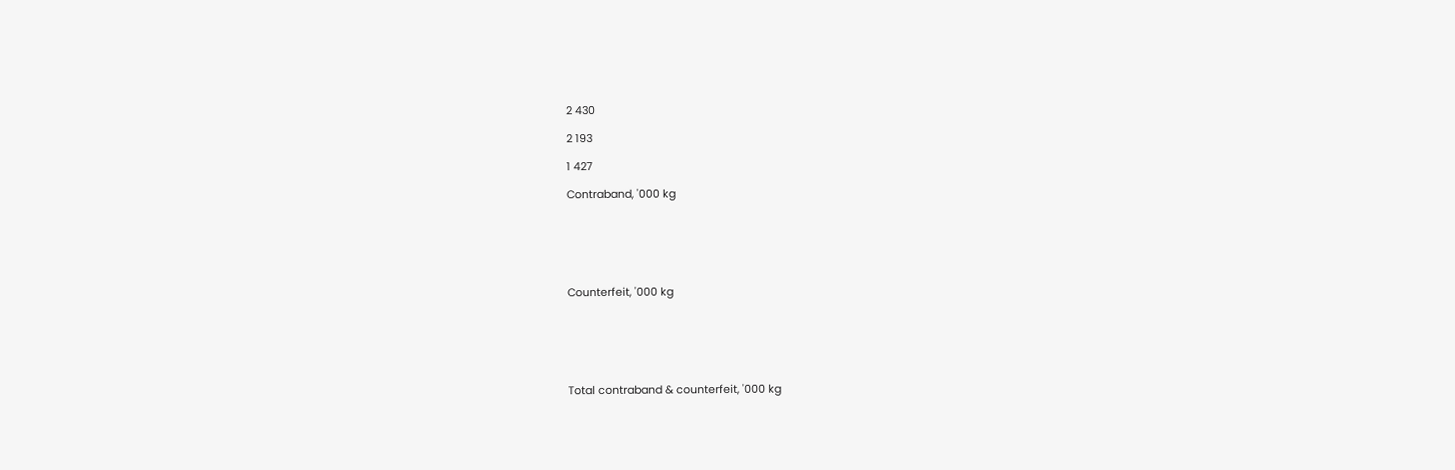2 430

2 193

1 427

Contraband, '000 kg






Counterfeit, '000 kg






Total contraband & counterfeit, '000 kg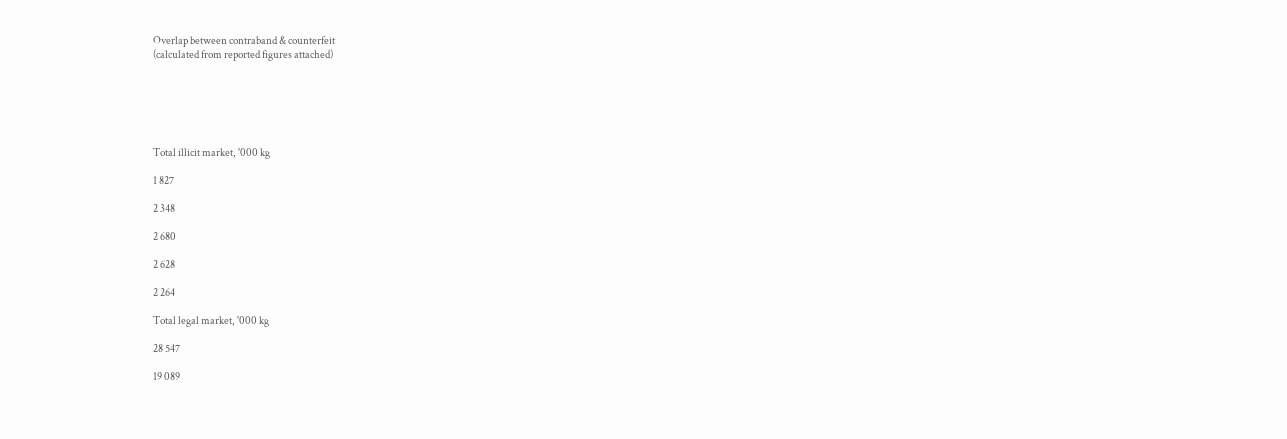Overlap between contraband & counterfeit
(calculated from reported figures attached)






Total illicit market, '000 kg

1 827

2 348

2 680

2 628

2 264

Total legal market, '000 kg

28 547

19 089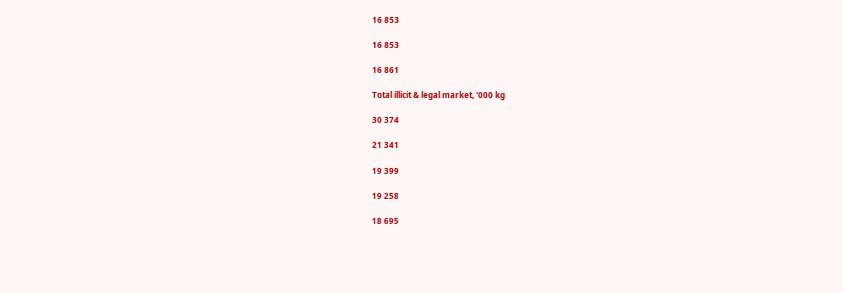16 853

16 853

16 861

Total illicit & legal market, '000 kg

30 374

21 341

19 399

19 258

18 695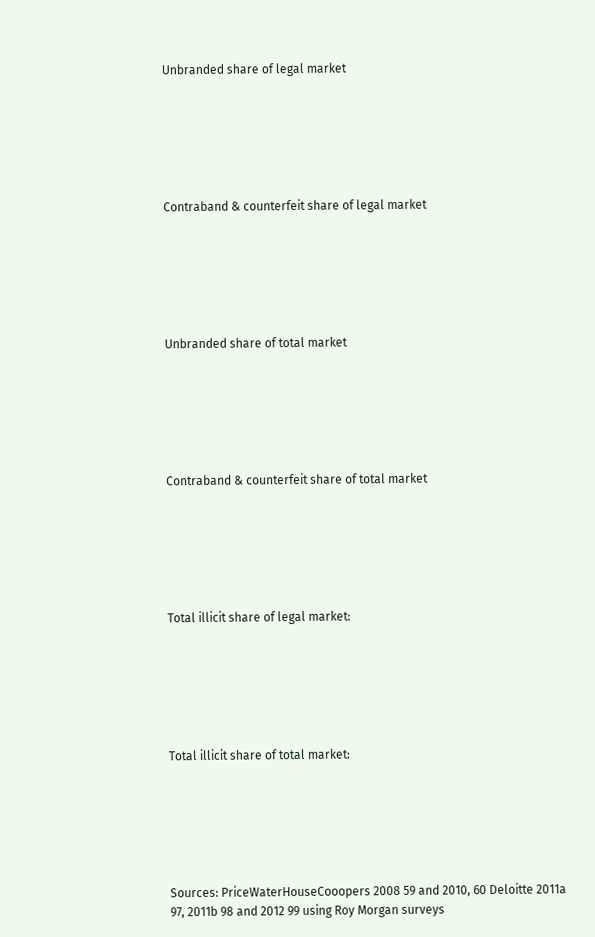Unbranded share of legal market






Contraband & counterfeit share of legal market






Unbranded share of total market






Contraband & counterfeit share of total market






Total illicit share of legal market:






Total illicit share of total market:






Sources: PriceWaterHouseCooopers 2008 59 and 2010, 60 Deloitte 2011a 97, 2011b 98 and 2012 99 using Roy Morgan surveys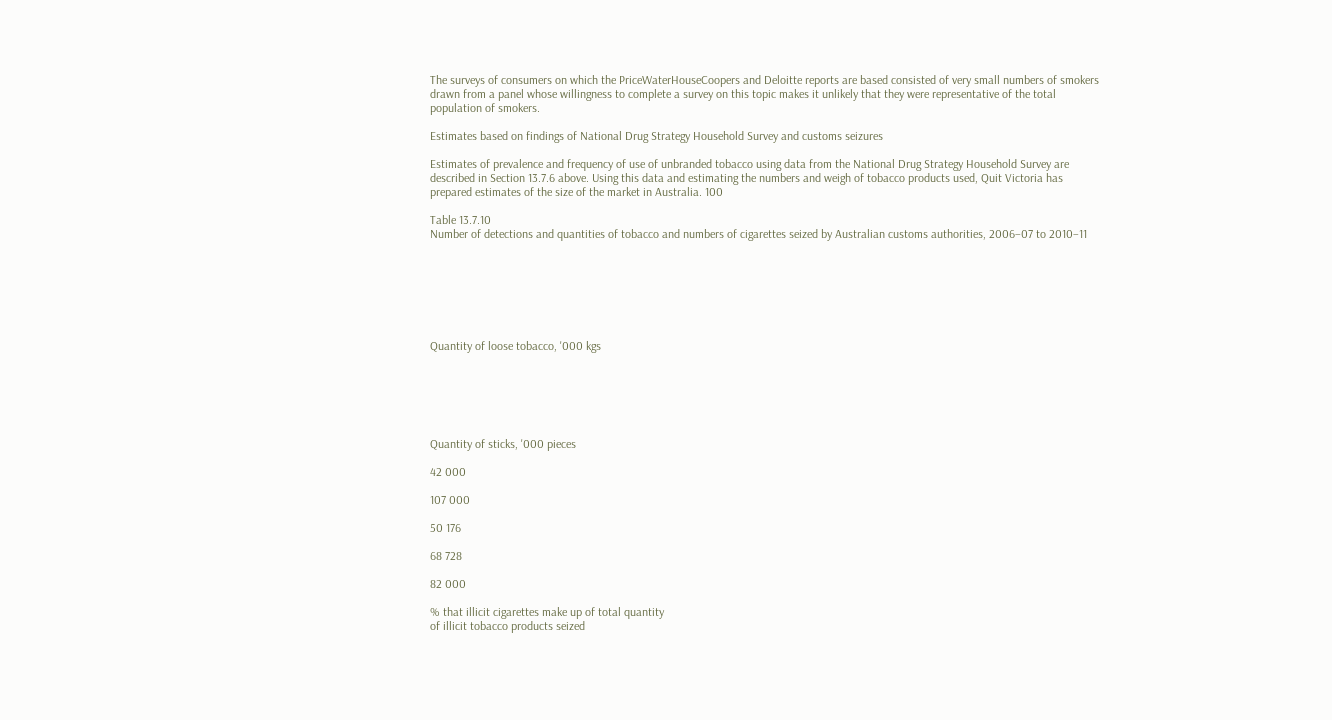The surveys of consumers on which the PriceWaterHouseCoopers and Deloitte reports are based consisted of very small numbers of smokers drawn from a panel whose willingness to complete a survey on this topic makes it unlikely that they were representative of the total population of smokers.

Estimates based on findings of National Drug Strategy Household Survey and customs seizures

Estimates of prevalence and frequency of use of unbranded tobacco using data from the National Drug Strategy Household Survey are described in Section 13.7.6 above. Using this data and estimating the numbers and weigh of tobacco products used, Quit Victoria has prepared estimates of the size of the market in Australia. 100

Table 13.7.10
Number of detections and quantities of tobacco and numbers of cigarettes seized by Australian customs authorities, 2006–07 to 2010–11







Quantity of loose tobacco, '000 kgs






Quantity of sticks, '000 pieces

42 000

107 000

50 176

68 728

82 000

% that illicit cigarettes make up of total quantity
of illicit tobacco products seized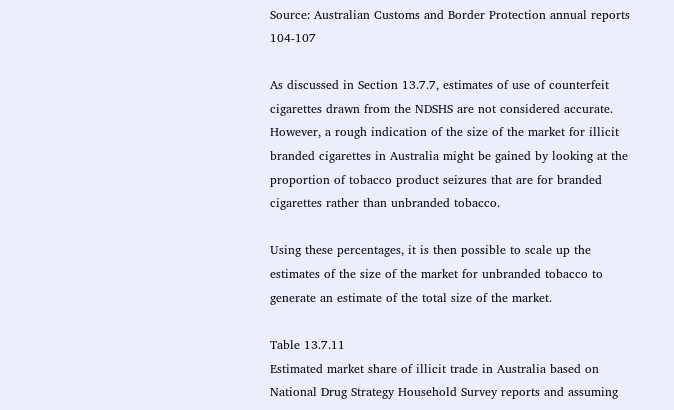Source: Australian Customs and Border Protection annual reports 104-107

As discussed in Section 13.7.7, estimates of use of counterfeit cigarettes drawn from the NDSHS are not considered accurate. However, a rough indication of the size of the market for illicit branded cigarettes in Australia might be gained by looking at the proportion of tobacco product seizures that are for branded cigarettes rather than unbranded tobacco.

Using these percentages, it is then possible to scale up the estimates of the size of the market for unbranded tobacco to generate an estimate of the total size of the market.

Table 13.7.11
Estimated market share of illicit trade in Australia based on National Drug Strategy Household Survey reports and assuming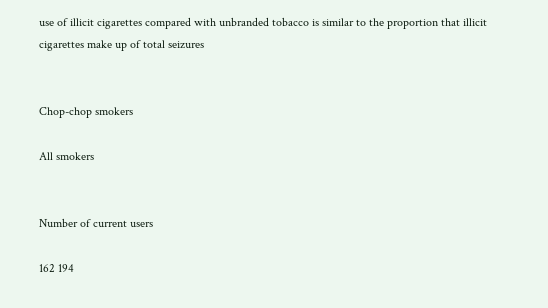use of illicit cigarettes compared with unbranded tobacco is similar to the proportion that illicit cigarettes make up of total seizures


Chop-chop smokers

All smokers


Number of current users

162 194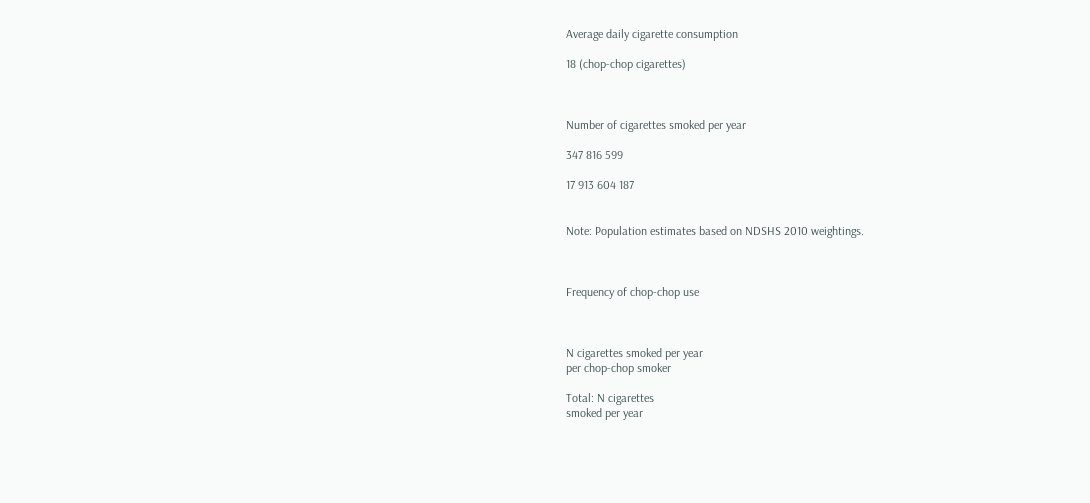Average daily cigarette consumption

18 (chop-chop cigarettes)



Number of cigarettes smoked per year

347 816 599

17 913 604 187


Note: Population estimates based on NDSHS 2010 weightings.



Frequency of chop-chop use



N cigarettes smoked per year
per chop-chop smoker

Total: N cigarettes
smoked per year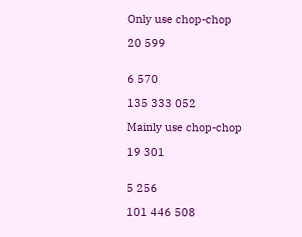Only use chop-chop

20 599


6 570

135 333 052

Mainly use chop-chop

19 301


5 256

101 446 508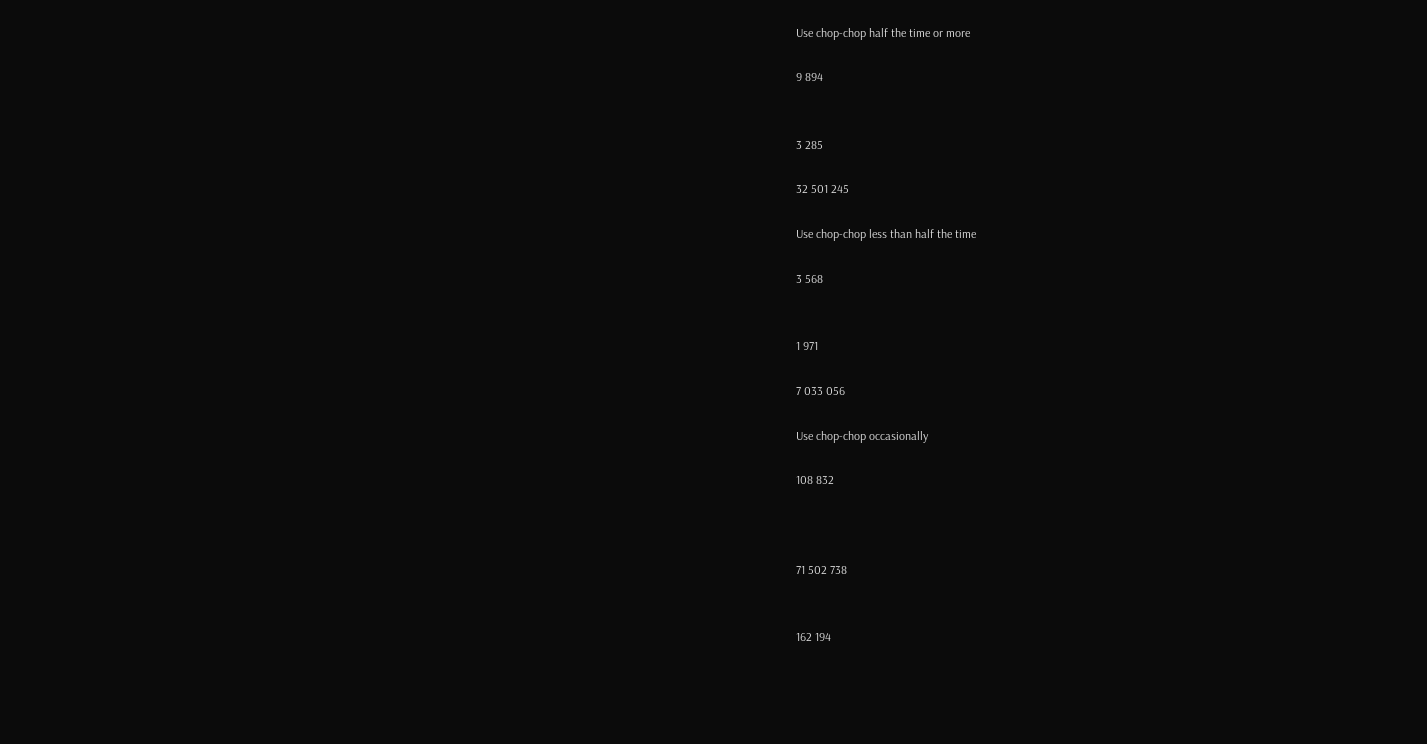Use chop-chop half the time or more

9 894


3 285

32 501 245

Use chop-chop less than half the time

3 568


1 971

7 033 056

Use chop-chop occasionally

108 832



71 502 738


162 194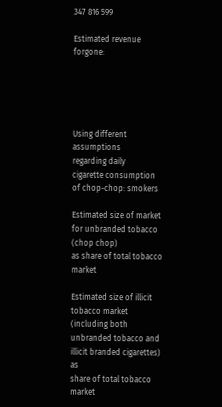347 816 599

Estimated revenue forgone:





Using different assumptions
regarding daily
cigarette consumption
of chop-chop: smokers

Estimated size of market
for unbranded tobacco (chop chop)
as share of total tobacco market

Estimated size of illicit tobacco market
(including both unbranded tobacco and
illicit branded cigarettes) as
share of total tobacco market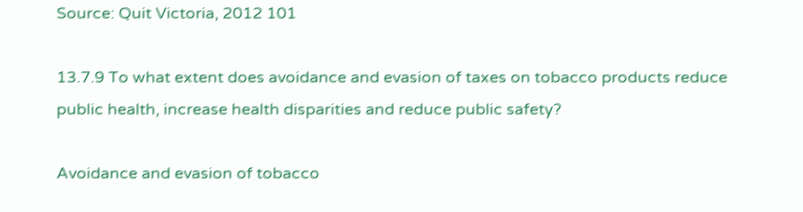Source: Quit Victoria, 2012 101

13.7.9 To what extent does avoidance and evasion of taxes on tobacco products reduce public health, increase health disparities and reduce public safety?

Avoidance and evasion of tobacco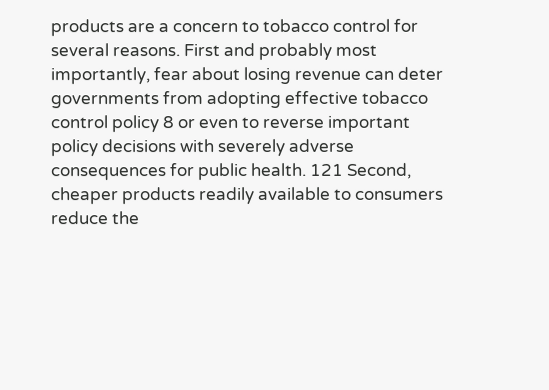products are a concern to tobacco control for several reasons. First and probably most importantly, fear about losing revenue can deter governments from adopting effective tobacco control policy 8 or even to reverse important policy decisions with severely adverse consequences for public health. 121 Second, cheaper products readily available to consumers reduce the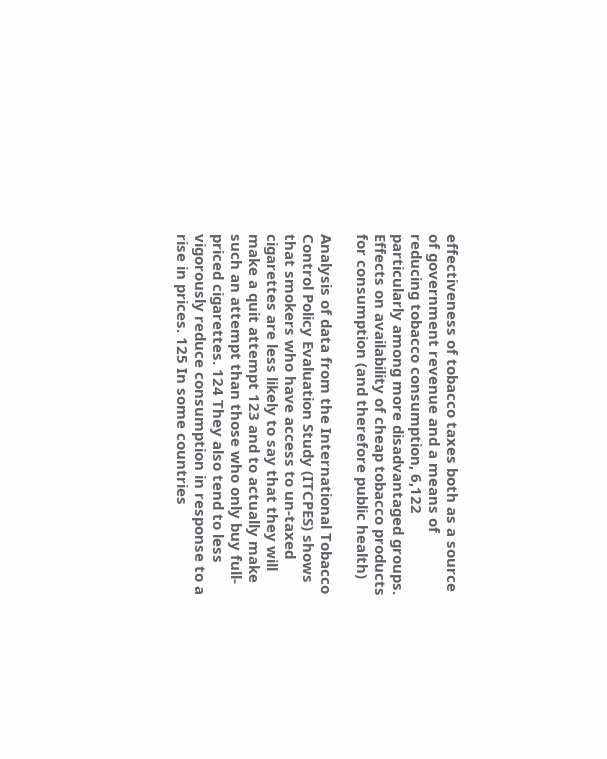effectiveness of tobacco taxes both as a source of government revenue and a means of reducing tobacco consumption, 6,122 particularly among more disadvantaged groups. Effects on availability of cheap tobacco products for consumption (and therefore public health)

Analysis of data from the International Tobacco Control Policy Evaluation Study (ITCPES) shows that smokers who have access to un-taxed cigarettes are less likely to say that they will make a quit attempt 123 and to actually make such an attempt than those who only buy full-priced cigarettes. 124 They also tend to less vigorously reduce consumption in response to a rise in prices. 125 In some countries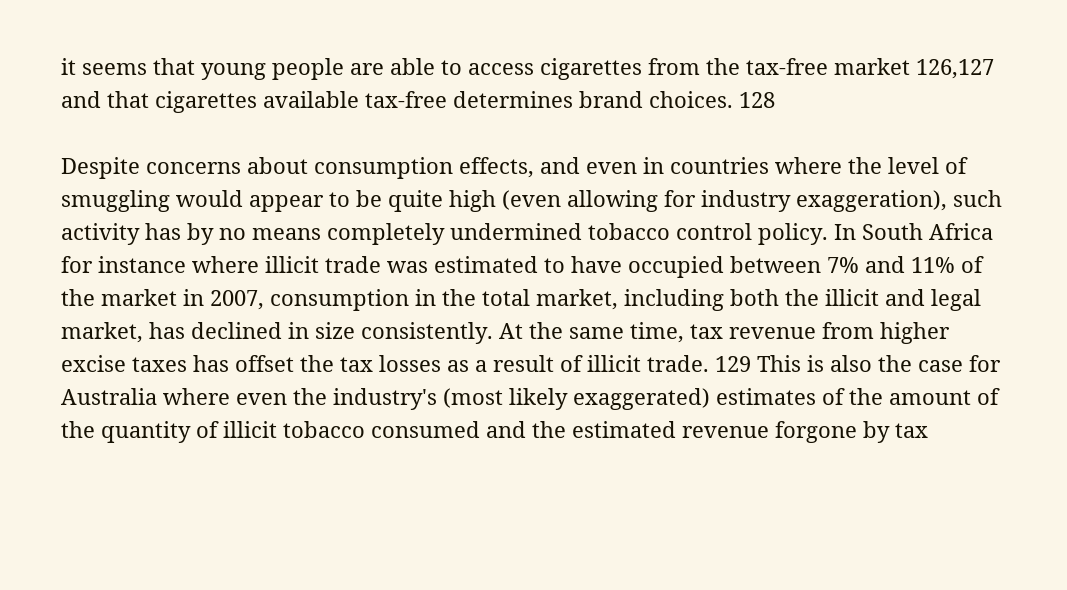it seems that young people are able to access cigarettes from the tax-free market 126,127 and that cigarettes available tax-free determines brand choices. 128

Despite concerns about consumption effects, and even in countries where the level of smuggling would appear to be quite high (even allowing for industry exaggeration), such activity has by no means completely undermined tobacco control policy. In South Africa for instance where illicit trade was estimated to have occupied between 7% and 11% of the market in 2007, consumption in the total market, including both the illicit and legal market, has declined in size consistently. At the same time, tax revenue from higher excise taxes has offset the tax losses as a result of illicit trade. 129 This is also the case for Australia where even the industry's (most likely exaggerated) estimates of the amount of the quantity of illicit tobacco consumed and the estimated revenue forgone by tax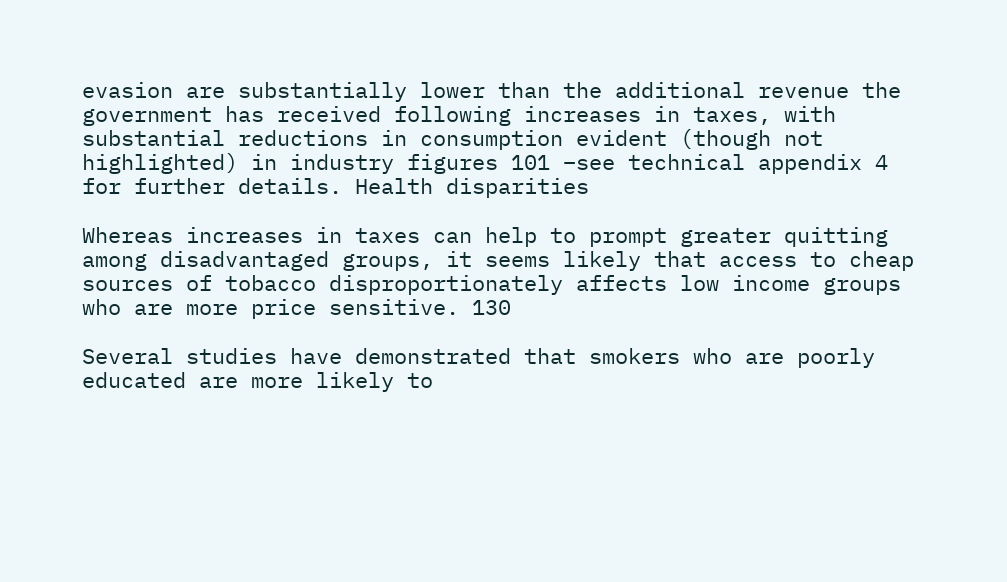evasion are substantially lower than the additional revenue the government has received following increases in taxes, with substantial reductions in consumption evident (though not highlighted) in industry figures 101 –see technical appendix 4 for further details. Health disparities

Whereas increases in taxes can help to prompt greater quitting among disadvantaged groups, it seems likely that access to cheap sources of tobacco disproportionately affects low income groups who are more price sensitive. 130

Several studies have demonstrated that smokers who are poorly educated are more likely to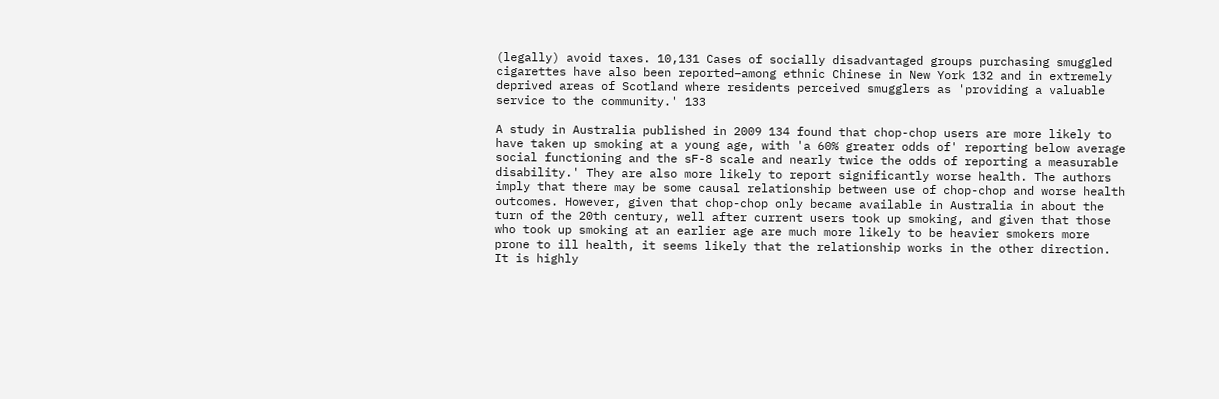(legally) avoid taxes. 10,131 Cases of socially disadvantaged groups purchasing smuggled cigarettes have also been reported–among ethnic Chinese in New York 132 and in extremely deprived areas of Scotland where residents perceived smugglers as 'providing a valuable service to the community.' 133

A study in Australia published in 2009 134 found that chop-chop users are more likely to have taken up smoking at a young age, with 'a 60% greater odds of' reporting below average social functioning and the sF-8 scale and nearly twice the odds of reporting a measurable disability.' They are also more likely to report significantly worse health. The authors imply that there may be some causal relationship between use of chop-chop and worse health outcomes. However, given that chop-chop only became available in Australia in about the turn of the 20th century, well after current users took up smoking, and given that those who took up smoking at an earlier age are much more likely to be heavier smokers more prone to ill health, it seems likely that the relationship works in the other direction. It is highly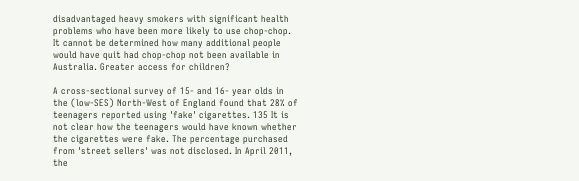disadvantaged heavy smokers with significant health problems who have been more likely to use chop-chop. It cannot be determined how many additional people would have quit had chop-chop not been available in Australia. Greater access for children?

A cross-sectional survey of 15- and 16- year olds in the (low-SES) North-West of England found that 28% of teenagers reported using 'fake' cigarettes. 135 It is not clear how the teenagers would have known whether the cigarettes were fake. The percentage purchased from 'street sellers' was not disclosed. In April 2011, the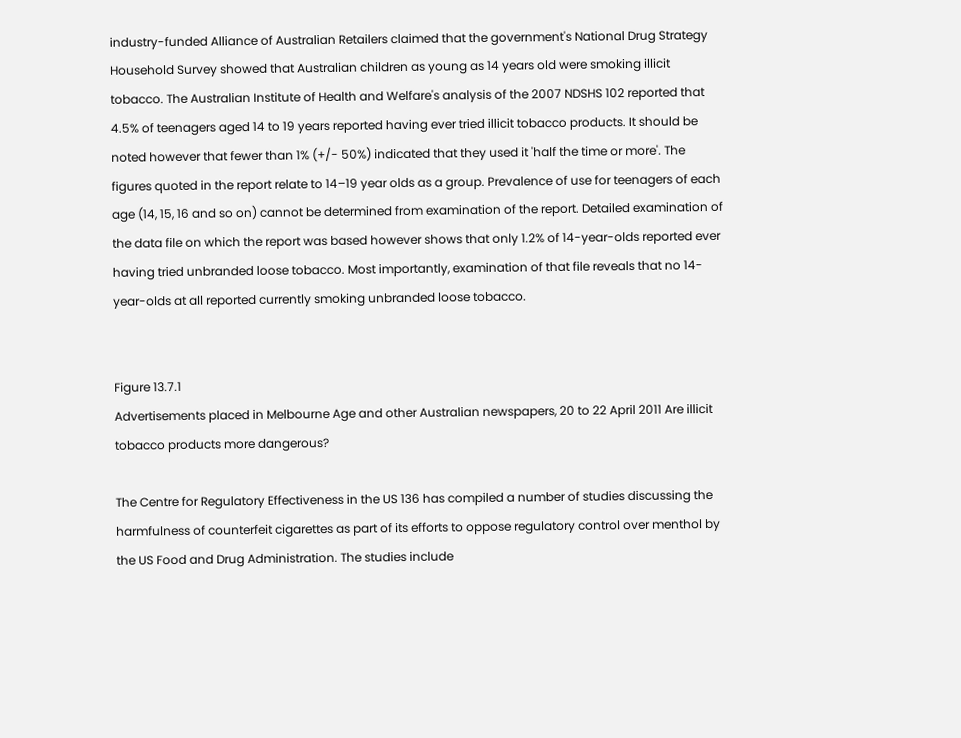industry-funded Alliance of Australian Retailers claimed that the government's National Drug Strategy Household Survey showed that Australian children as young as 14 years old were smoking illicit tobacco. The Australian Institute of Health and Welfare's analysis of the 2007 NDSHS 102 reported that 4.5% of teenagers aged 14 to 19 years reported having ever tried illicit tobacco products. It should be noted however that fewer than 1% (+/- 50%) indicated that they used it 'half the time or more'. The figures quoted in the report relate to 14–19 year olds as a group. Prevalence of use for teenagers of each age (14, 15, 16 and so on) cannot be determined from examination of the report. Detailed examination of the data file on which the report was based however shows that only 1.2% of 14-year-olds reported ever having tried unbranded loose tobacco. Most importantly, examination of that file reveals that no 14-year-olds at all reported currently smoking unbranded loose tobacco.


Figure 13.7.1
Advertisements placed in Melbourne Age and other Australian newspapers, 20 to 22 April 2011 Are illicit tobacco products more dangerous?

The Centre for Regulatory Effectiveness in the US 136 has compiled a number of studies discussing the harmfulness of counterfeit cigarettes as part of its efforts to oppose regulatory control over menthol by the US Food and Drug Administration. The studies include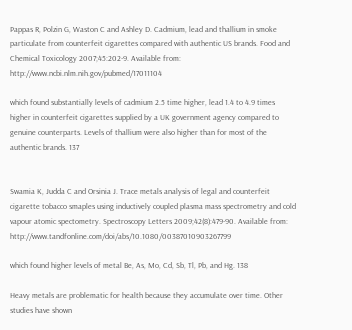Pappas R, Polzin G, Waston C and Ashley D. Cadmium, lead and thallium in smoke particulate from counterfeit cigarettes compared with authentic US brands. Food and Chemical Toxicology 2007;45:202-9. Available from: http://www.ncbi.nlm.nih.gov/pubmed/17011104

which found substantially levels of cadmium 2.5 time higher, lead 1.4 to 4.9 times higher in counterfeit cigarettes supplied by a UK government agency compared to genuine counterparts. Levels of thallium were also higher than for most of the authentic brands. 137


Swamia K, Judda C and Orsinia J. Trace metals analysis of legal and counterfeit cigarette tobacco smaples using inductively coupled plasma mass spectrometry and cold vapour atomic spectometry. Spectroscopy Letters 2009;42(8):479-90. Available from: http://www.tandfonline.com/doi/abs/10.1080/00387010903267799

which found higher levels of metal Be, As, Mo, Cd, Sb, Tl, Pb, and Hg. 138

Heavy metals are problematic for health because they accumulate over time. Other studies have shown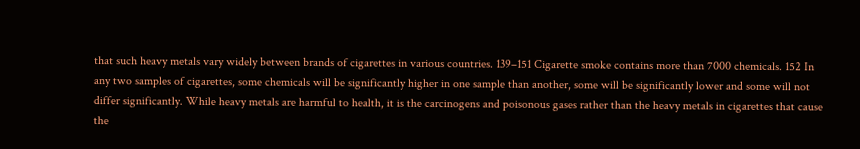that such heavy metals vary widely between brands of cigarettes in various countries. 139–151 Cigarette smoke contains more than 7000 chemicals. 152 In any two samples of cigarettes, some chemicals will be significantly higher in one sample than another, some will be significantly lower and some will not differ significantly. While heavy metals are harmful to health, it is the carcinogens and poisonous gases rather than the heavy metals in cigarettes that cause the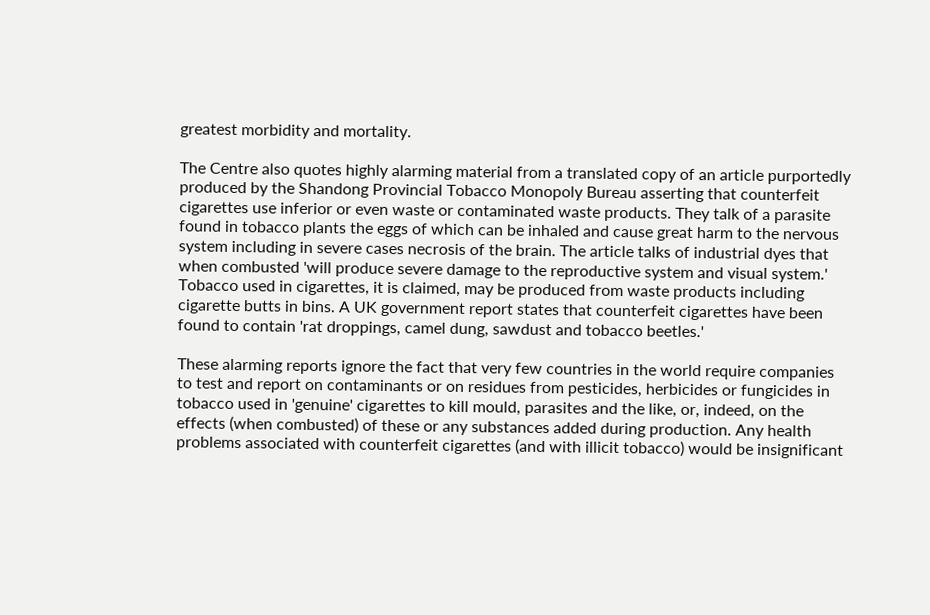greatest morbidity and mortality.

The Centre also quotes highly alarming material from a translated copy of an article purportedly produced by the Shandong Provincial Tobacco Monopoly Bureau asserting that counterfeit cigarettes use inferior or even waste or contaminated waste products. They talk of a parasite found in tobacco plants the eggs of which can be inhaled and cause great harm to the nervous system including in severe cases necrosis of the brain. The article talks of industrial dyes that when combusted 'will produce severe damage to the reproductive system and visual system.' Tobacco used in cigarettes, it is claimed, may be produced from waste products including cigarette butts in bins. A UK government report states that counterfeit cigarettes have been found to contain 'rat droppings, camel dung, sawdust and tobacco beetles.'

These alarming reports ignore the fact that very few countries in the world require companies to test and report on contaminants or on residues from pesticides, herbicides or fungicides in tobacco used in 'genuine' cigarettes to kill mould, parasites and the like, or, indeed, on the effects (when combusted) of these or any substances added during production. Any health problems associated with counterfeit cigarettes (and with illicit tobacco) would be insignificant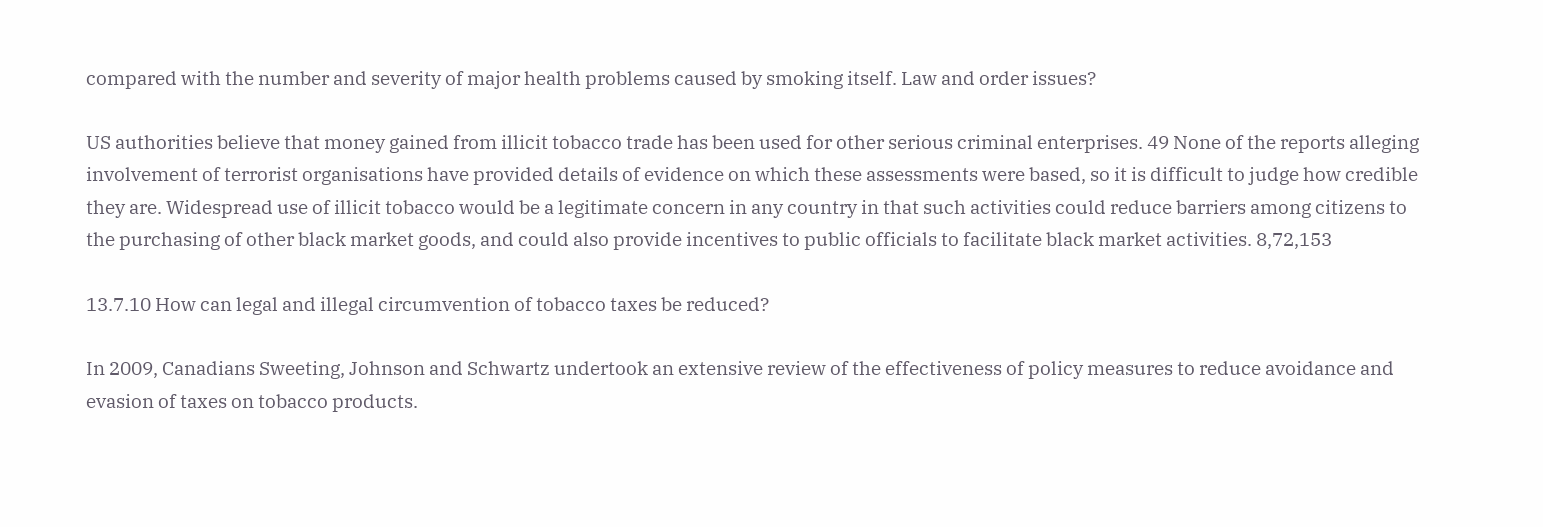compared with the number and severity of major health problems caused by smoking itself. Law and order issues?

US authorities believe that money gained from illicit tobacco trade has been used for other serious criminal enterprises. 49 None of the reports alleging involvement of terrorist organisations have provided details of evidence on which these assessments were based, so it is difficult to judge how credible they are. Widespread use of illicit tobacco would be a legitimate concern in any country in that such activities could reduce barriers among citizens to the purchasing of other black market goods, and could also provide incentives to public officials to facilitate black market activities. 8,72,153

13.7.10 How can legal and illegal circumvention of tobacco taxes be reduced?

In 2009, Canadians Sweeting, Johnson and Schwartz undertook an extensive review of the effectiveness of policy measures to reduce avoidance and evasion of taxes on tobacco products.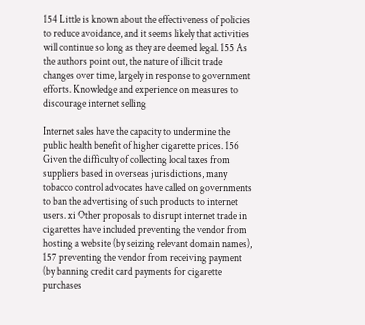154 Little is known about the effectiveness of policies to reduce avoidance, and it seems likely that activities will continue so long as they are deemed legal. 155 As the authors point out, the nature of illicit trade changes over time, largely in response to government efforts. Knowledge and experience on measures to discourage internet selling

Internet sales have the capacity to undermine the public health benefit of higher cigarette prices. 156 Given the difficulty of collecting local taxes from suppliers based in overseas jurisdictions, many tobacco control advocates have called on governments to ban the advertising of such products to internet users. xi Other proposals to disrupt internet trade in cigarettes have included preventing the vendor from hosting a website (by seizing relevant domain names), 157 preventing the vendor from receiving payment (by banning credit card payments for cigarette purchases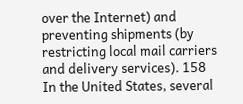over the Internet) and preventing shipments (by restricting local mail carriers and delivery services). 158 In the United States, several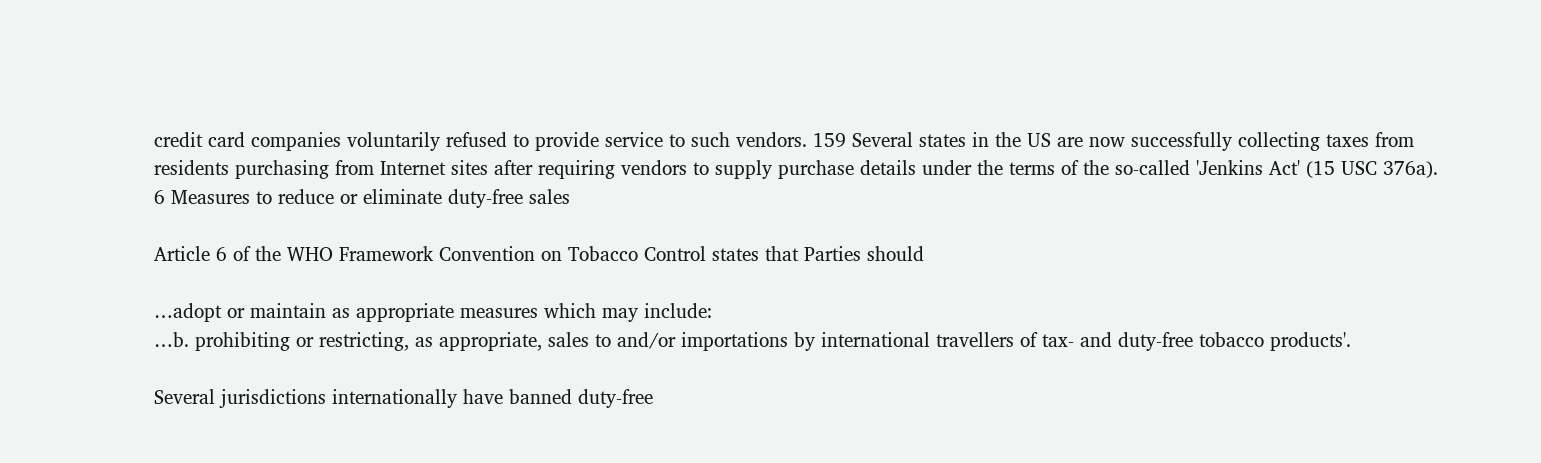credit card companies voluntarily refused to provide service to such vendors. 159 Several states in the US are now successfully collecting taxes from residents purchasing from Internet sites after requiring vendors to supply purchase details under the terms of the so-called 'Jenkins Act' (15 USC 376a). 6 Measures to reduce or eliminate duty-free sales

Article 6 of the WHO Framework Convention on Tobacco Control states that Parties should

…adopt or maintain as appropriate measures which may include:
…b. prohibiting or restricting, as appropriate, sales to and/or importations by international travellers of tax- and duty-free tobacco products'.

Several jurisdictions internationally have banned duty-free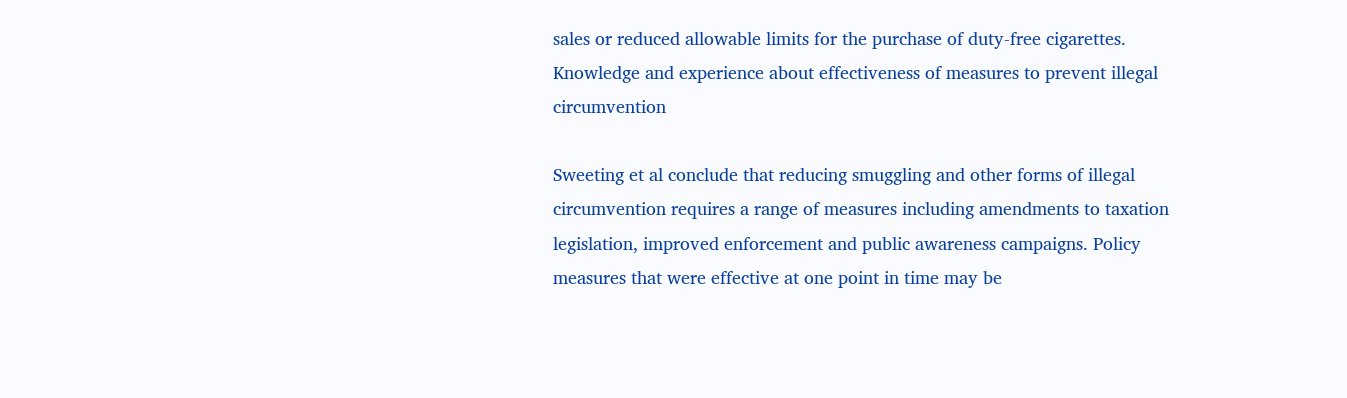sales or reduced allowable limits for the purchase of duty-free cigarettes. Knowledge and experience about effectiveness of measures to prevent illegal circumvention

Sweeting et al conclude that reducing smuggling and other forms of illegal circumvention requires a range of measures including amendments to taxation legislation, improved enforcement and public awareness campaigns. Policy measures that were effective at one point in time may be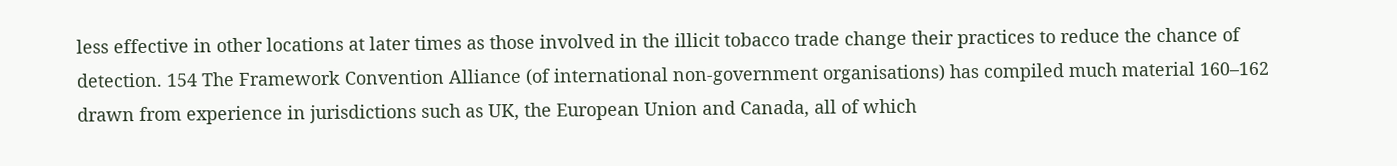less effective in other locations at later times as those involved in the illicit tobacco trade change their practices to reduce the chance of detection. 154 The Framework Convention Alliance (of international non-government organisations) has compiled much material 160–162 drawn from experience in jurisdictions such as UK, the European Union and Canada, all of which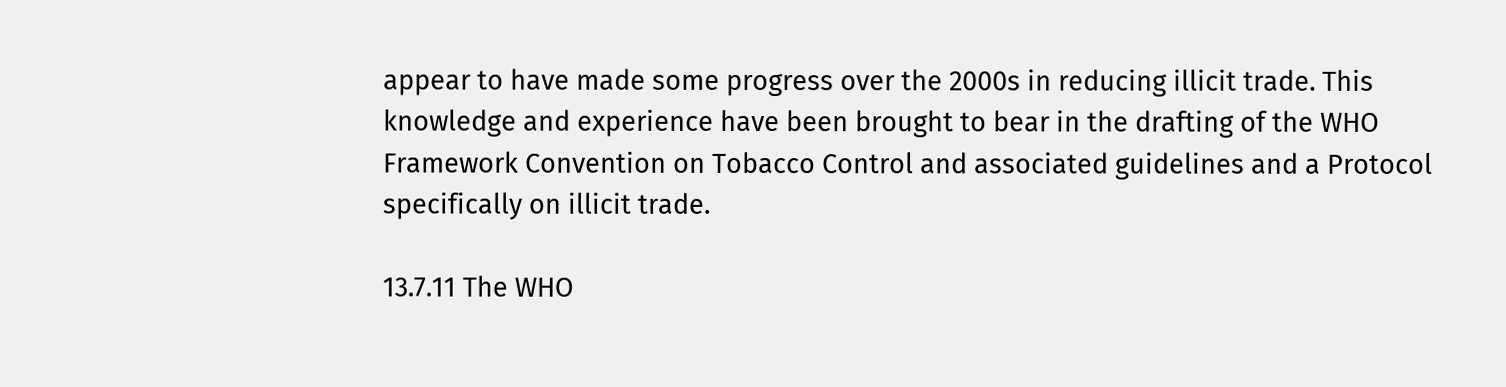appear to have made some progress over the 2000s in reducing illicit trade. This knowledge and experience have been brought to bear in the drafting of the WHO Framework Convention on Tobacco Control and associated guidelines and a Protocol specifically on illicit trade.

13.7.11 The WHO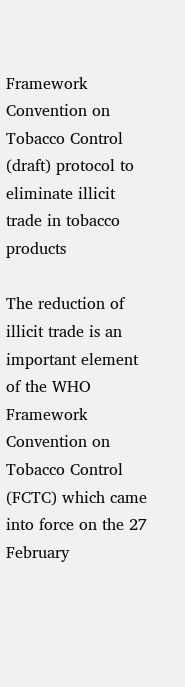Framework Convention on Tobacco Control (draft) protocol to eliminate illicit trade in tobacco products

The reduction of illicit trade is an important element of the WHO Framework Convention on Tobacco Control (FCTC) which came into force on the 27 February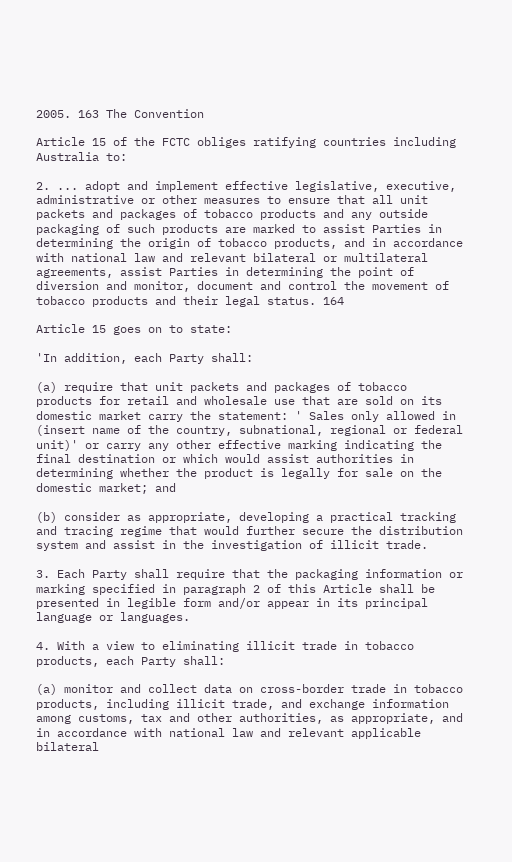2005. 163 The Convention

Article 15 of the FCTC obliges ratifying countries including Australia to:

2. ... adopt and implement effective legislative, executive, administrative or other measures to ensure that all unit packets and packages of tobacco products and any outside packaging of such products are marked to assist Parties in determining the origin of tobacco products, and in accordance with national law and relevant bilateral or multilateral agreements, assist Parties in determining the point of diversion and monitor, document and control the movement of tobacco products and their legal status. 164

Article 15 goes on to state:

'In addition, each Party shall:

(a) require that unit packets and packages of tobacco products for retail and wholesale use that are sold on its domestic market carry the statement: ' Sales only allowed in (insert name of the country, subnational, regional or federal unit)' or carry any other effective marking indicating the final destination or which would assist authorities in determining whether the product is legally for sale on the domestic market; and

(b) consider as appropriate, developing a practical tracking and tracing regime that would further secure the distribution system and assist in the investigation of illicit trade.

3. Each Party shall require that the packaging information or marking specified in paragraph 2 of this Article shall be presented in legible form and/or appear in its principal language or languages.

4. With a view to eliminating illicit trade in tobacco products, each Party shall:

(a) monitor and collect data on cross-border trade in tobacco products, including illicit trade, and exchange information among customs, tax and other authorities, as appropriate, and in accordance with national law and relevant applicable bilateral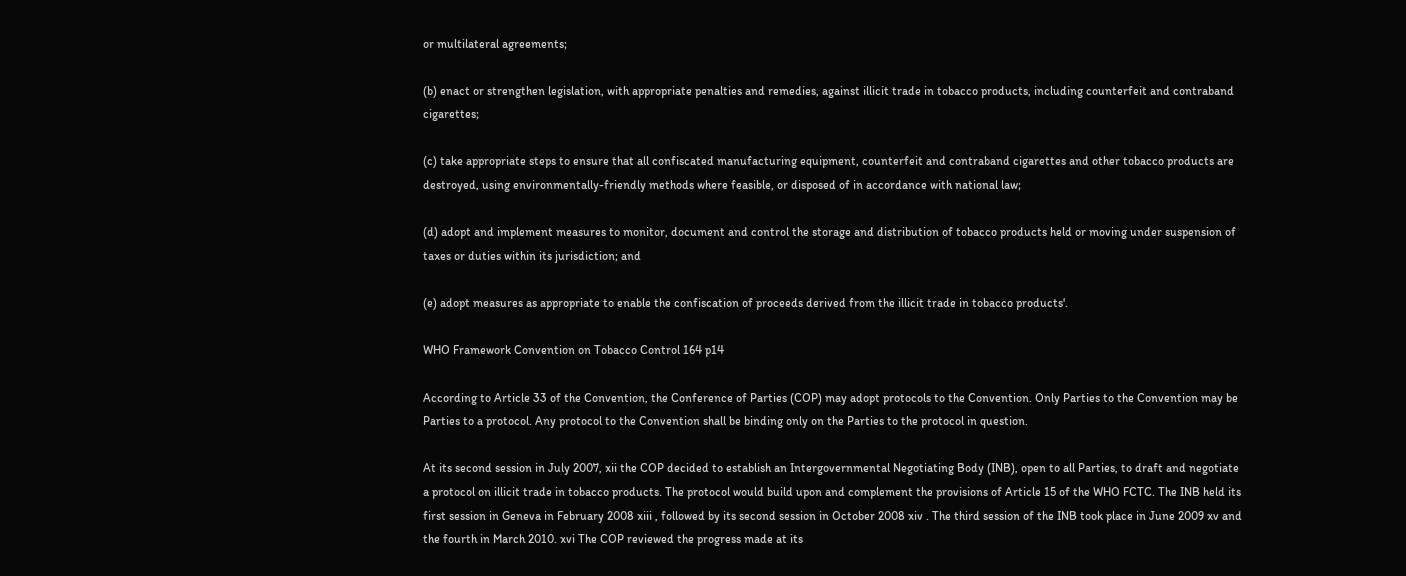or multilateral agreements;

(b) enact or strengthen legislation, with appropriate penalties and remedies, against illicit trade in tobacco products, including counterfeit and contraband cigarettes;

(c) take appropriate steps to ensure that all confiscated manufacturing equipment, counterfeit and contraband cigarettes and other tobacco products are destroyed, using environmentally-friendly methods where feasible, or disposed of in accordance with national law;

(d) adopt and implement measures to monitor, document and control the storage and distribution of tobacco products held or moving under suspension of taxes or duties within its jurisdiction; and

(e) adopt measures as appropriate to enable the confiscation of proceeds derived from the illicit trade in tobacco products'.

WHO Framework Convention on Tobacco Control 164 p14

According to Article 33 of the Convention, the Conference of Parties (COP) may adopt protocols to the Convention. Only Parties to the Convention may be Parties to a protocol. Any protocol to the Convention shall be binding only on the Parties to the protocol in question.

At its second session in July 2007, xii the COP decided to establish an Intergovernmental Negotiating Body (INB), open to all Parties, to draft and negotiate a protocol on illicit trade in tobacco products. The protocol would build upon and complement the provisions of Article 15 of the WHO FCTC. The INB held its first session in Geneva in February 2008 xiii , followed by its second session in October 2008 xiv . The third session of the INB took place in June 2009 xv and the fourth in March 2010. xvi The COP reviewed the progress made at its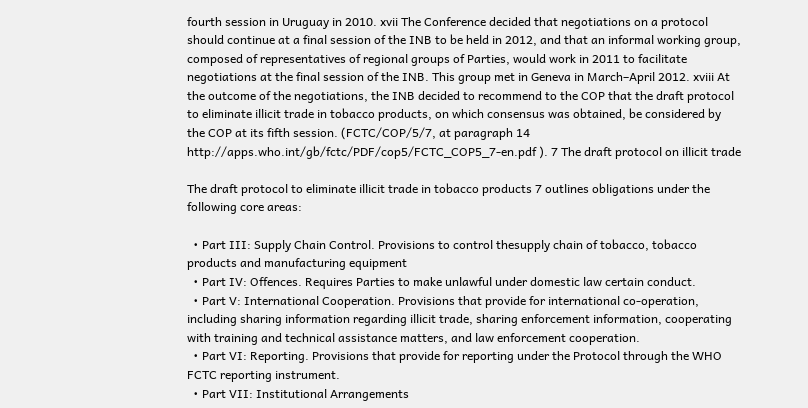fourth session in Uruguay in 2010. xvii The Conference decided that negotiations on a protocol should continue at a final session of the INB to be held in 2012, and that an informal working group, composed of representatives of regional groups of Parties, would work in 2011 to facilitate negotiations at the final session of the INB. This group met in Geneva in March–April 2012. xviii At the outcome of the negotiations, the INB decided to recommend to the COP that the draft protocol to eliminate illicit trade in tobacco products, on which consensus was obtained, be considered by the COP at its fifth session. (FCTC/COP/5/7, at paragraph 14 http://apps.who.int/gb/fctc/PDF/cop5/FCTC_COP5_7-en.pdf ). 7 The draft protocol on illicit trade

The draft protocol to eliminate illicit trade in tobacco products 7 outlines obligations under the following core areas:

  • Part III: Supply Chain Control. Provisions to control thesupply chain of tobacco, tobacco products and manufacturing equipment
  • Part IV: Offences. Requires Parties to make unlawful under domestic law certain conduct.
  • Part V: International Cooperation. Provisions that provide for international co-operation, including sharing information regarding illicit trade, sharing enforcement information, cooperating with training and technical assistance matters, and law enforcement cooperation.
  • Part VI: Reporting. Provisions that provide for reporting under the Protocol through the WHO FCTC reporting instrument.
  • Part VII: Institutional Arrangements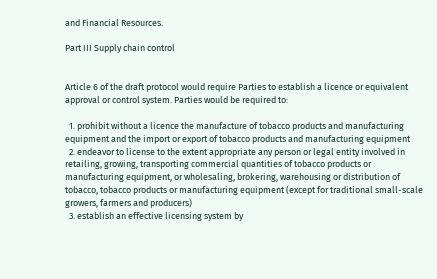and Financial Resources.

Part III Supply chain control


Article 6 of the draft protocol would require Parties to establish a licence or equivalent approval or control system. Parties would be required to:

  1. prohibit without a licence the manufacture of tobacco products and manufacturing equipment and the import or export of tobacco products and manufacturing equipment
  2. endeavor to license to the extent appropriate any person or legal entity involved in retailing, growing, transporting commercial quantities of tobacco products or manufacturing equipment, or wholesaling, brokering, warehousing or distribution of tobacco, tobacco products or manufacturing equipment (except for traditional small-scale growers, farmers and producers)
  3. establish an effective licensing system by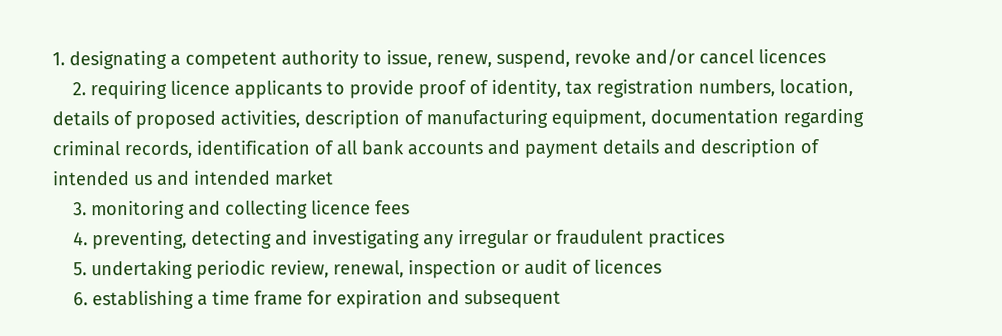1. designating a competent authority to issue, renew, suspend, revoke and/or cancel licences
    2. requiring licence applicants to provide proof of identity, tax registration numbers, location, details of proposed activities, description of manufacturing equipment, documentation regarding criminal records, identification of all bank accounts and payment details and description of intended us and intended market
    3. monitoring and collecting licence fees
    4. preventing, detecting and investigating any irregular or fraudulent practices
    5. undertaking periodic review, renewal, inspection or audit of licences
    6. establishing a time frame for expiration and subsequent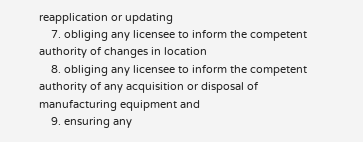reapplication or updating
    7. obliging any licensee to inform the competent authority of changes in location
    8. obliging any licensee to inform the competent authority of any acquisition or disposal of manufacturing equipment and
    9. ensuring any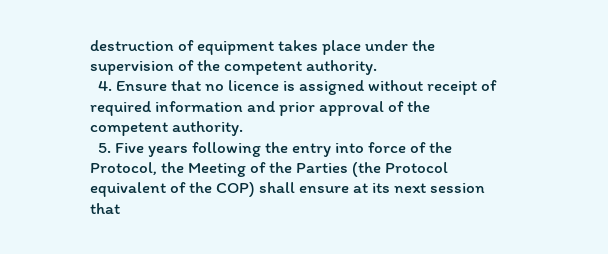destruction of equipment takes place under the supervision of the competent authority.
  4. Ensure that no licence is assigned without receipt of required information and prior approval of the competent authority.
  5. Five years following the entry into force of the Protocol, the Meeting of the Parties (the Protocol equivalent of the COP) shall ensure at its next session that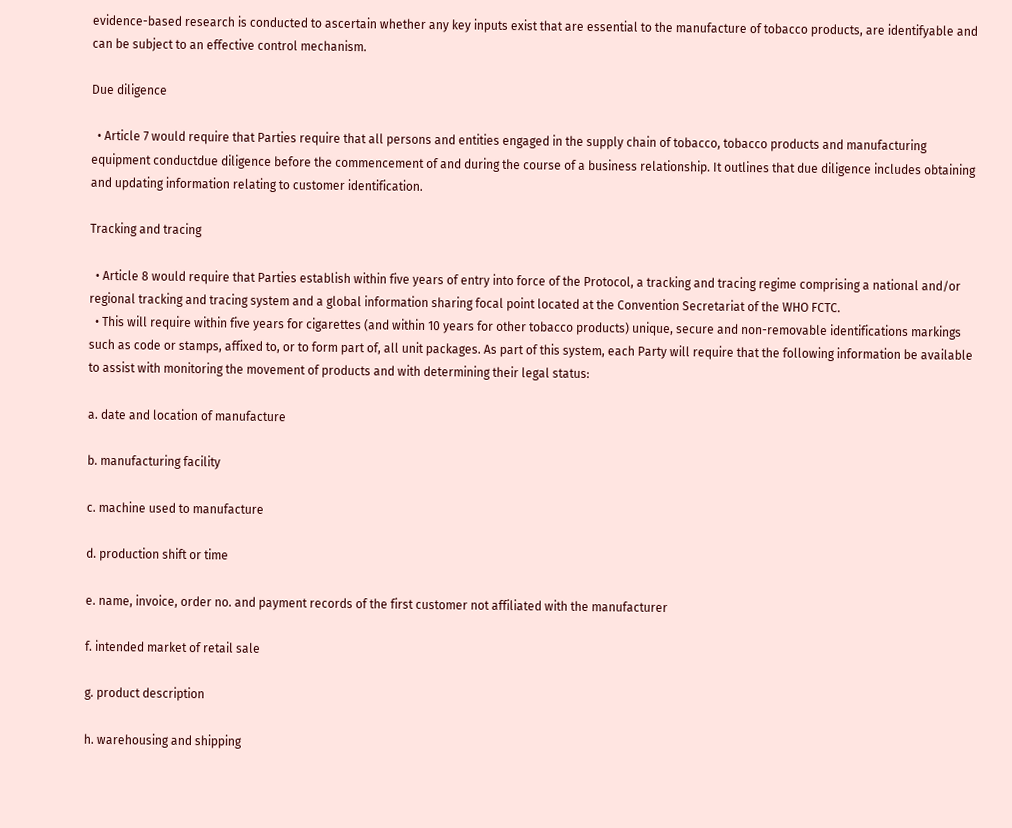evidence-based research is conducted to ascertain whether any key inputs exist that are essential to the manufacture of tobacco products, are identifyable and can be subject to an effective control mechanism.

Due diligence

  • Article 7 would require that Parties require that all persons and entities engaged in the supply chain of tobacco, tobacco products and manufacturing equipment conductdue diligence before the commencement of and during the course of a business relationship. It outlines that due diligence includes obtaining and updating information relating to customer identification.

Tracking and tracing

  • Article 8 would require that Parties establish within five years of entry into force of the Protocol, a tracking and tracing regime comprising a national and/or regional tracking and tracing system and a global information sharing focal point located at the Convention Secretariat of the WHO FCTC.
  • This will require within five years for cigarettes (and within 10 years for other tobacco products) unique, secure and non-removable identifications markings such as code or stamps, affixed to, or to form part of, all unit packages. As part of this system, each Party will require that the following information be available to assist with monitoring the movement of products and with determining their legal status:

a. date and location of manufacture

b. manufacturing facility

c. machine used to manufacture

d. production shift or time

e. name, invoice, order no. and payment records of the first customer not affiliated with the manufacturer

f. intended market of retail sale

g. product description

h. warehousing and shipping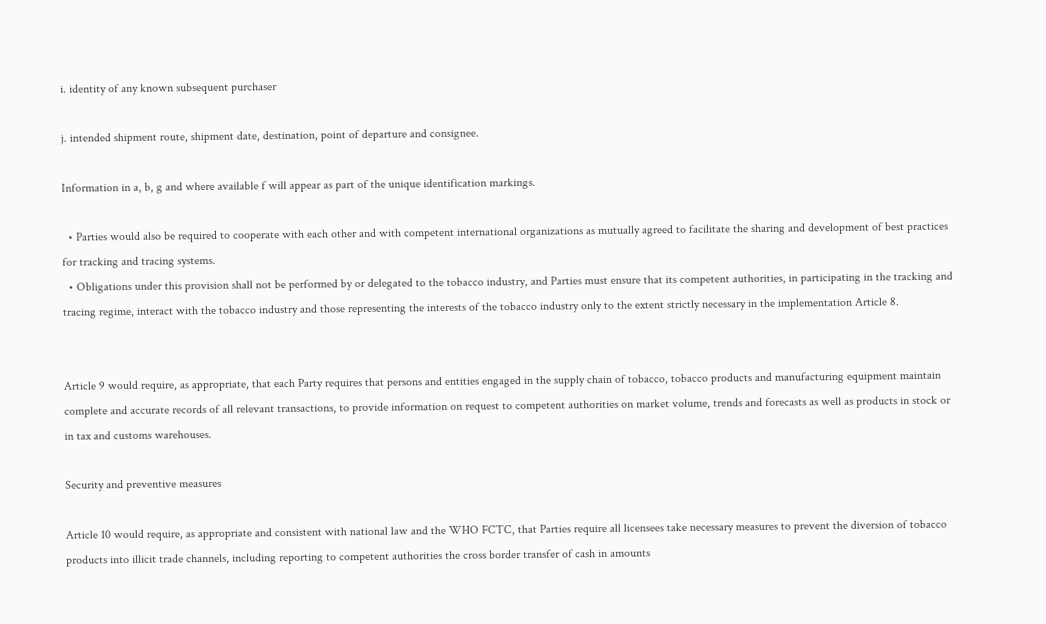i. identity of any known subsequent purchaser

j. intended shipment route, shipment date, destination, point of departure and consignee.

Information in a, b, g and where available f will appear as part of the unique identification markings.

  • Parties would also be required to cooperate with each other and with competent international organizations as mutually agreed to facilitate the sharing and development of best practices for tracking and tracing systems.
  • Obligations under this provision shall not be performed by or delegated to the tobacco industry, and Parties must ensure that its competent authorities, in participating in the tracking and tracing regime, interact with the tobacco industry and those representing the interests of the tobacco industry only to the extent strictly necessary in the implementation Article 8.


Article 9 would require, as appropriate, that each Party requires that persons and entities engaged in the supply chain of tobacco, tobacco products and manufacturing equipment maintain complete and accurate records of all relevant transactions, to provide information on request to competent authorities on market volume, trends and forecasts as well as products in stock or in tax and customs warehouses.

Security and preventive measures

Article 10 would require, as appropriate and consistent with national law and the WHO FCTC, that Parties require all licensees take necessary measures to prevent the diversion of tobacco products into illicit trade channels, including reporting to competent authorities the cross border transfer of cash in amounts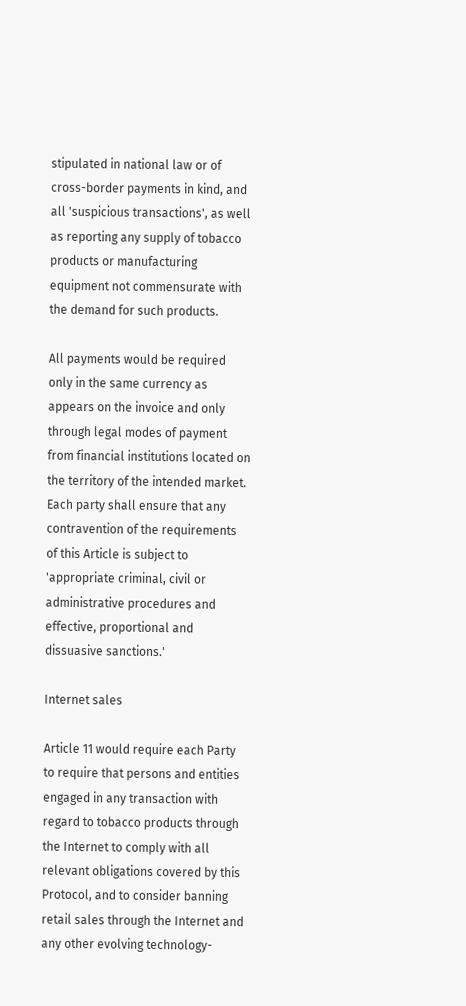stipulated in national law or of cross-border payments in kind, and all 'suspicious transactions', as well as reporting any supply of tobacco products or manufacturing equipment not commensurate with the demand for such products.

All payments would be required only in the same currency as appears on the invoice and only through legal modes of payment from financial institutions located on the territory of the intended market. Each party shall ensure that any contravention of the requirements of this Article is subject to 'appropriate criminal, civil or administrative procedures and effective, proportional and dissuasive sanctions.'

Internet sales

Article 11 would require each Party to require that persons and entities engaged in any transaction with regard to tobacco products through the Internet to comply with all relevant obligations covered by this Protocol, and to consider banning retail sales through the Internet and any other evolving technology-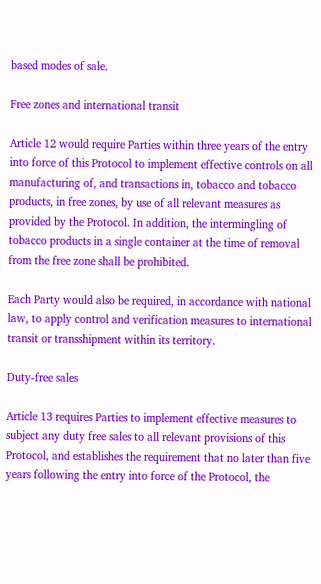based modes of sale.

Free zones and international transit

Article 12 would require Parties within three years of the entry into force of this Protocol to implement effective controls on all manufacturing of, and transactions in, tobacco and tobacco products, in free zones, by use of all relevant measures as provided by the Protocol. In addition, the intermingling of tobacco products in a single container at the time of removal from the free zone shall be prohibited.

Each Party would also be required, in accordance with national law, to apply control and verification measures to international transit or transshipment within its territory.

Duty-free sales

Article 13 requires Parties to implement effective measures to subject any duty free sales to all relevant provisions of this Protocol, and establishes the requirement that no later than five years following the entry into force of the Protocol, the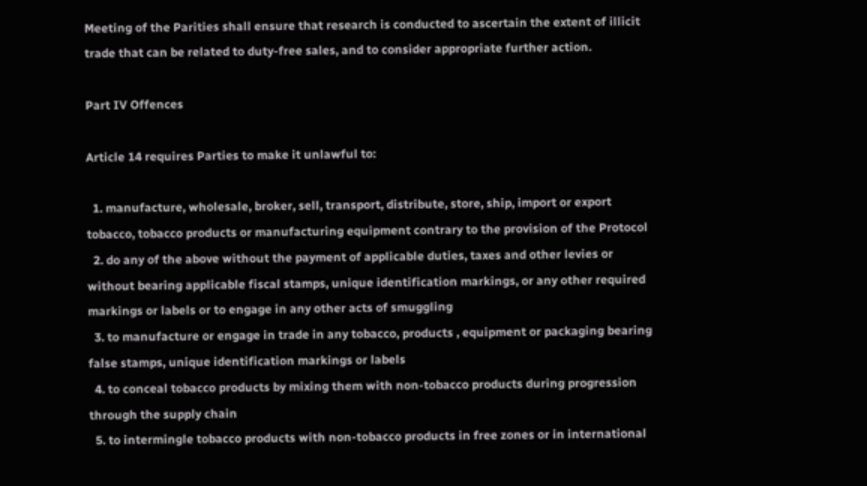Meeting of the Parities shall ensure that research is conducted to ascertain the extent of illicit trade that can be related to duty-free sales, and to consider appropriate further action.

Part IV Offences

Article 14 requires Parties to make it unlawful to:

  1. manufacture, wholesale, broker, sell, transport, distribute, store, ship, import or export tobacco, tobacco products or manufacturing equipment contrary to the provision of the Protocol
  2. do any of the above without the payment of applicable duties, taxes and other levies or without bearing applicable fiscal stamps, unique identification markings, or any other required markings or labels or to engage in any other acts of smuggling
  3. to manufacture or engage in trade in any tobacco, products , equipment or packaging bearing false stamps, unique identification markings or labels
  4. to conceal tobacco products by mixing them with non-tobacco products during progression through the supply chain
  5. to intermingle tobacco products with non-tobacco products in free zones or in international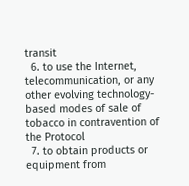transit
  6. to use the Internet, telecommunication, or any other evolving technology-based modes of sale of tobacco in contravention of the Protocol
  7. to obtain products or equipment from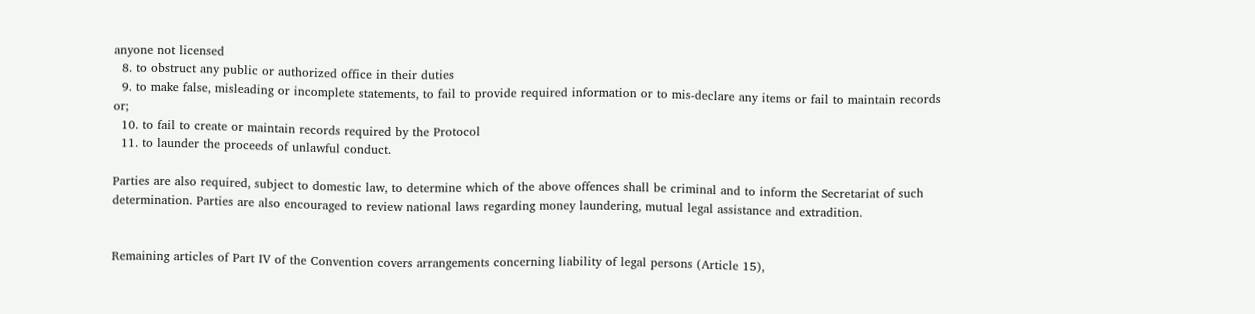anyone not licensed
  8. to obstruct any public or authorized office in their duties
  9. to make false, misleading or incomplete statements, to fail to provide required information or to mis-declare any items or fail to maintain records or;
  10. to fail to create or maintain records required by the Protocol
  11. to launder the proceeds of unlawful conduct.

Parties are also required, subject to domestic law, to determine which of the above offences shall be criminal and to inform the Secretariat of such determination. Parties are also encouraged to review national laws regarding money laundering, mutual legal assistance and extradition.


Remaining articles of Part IV of the Convention covers arrangements concerning liability of legal persons (Article 15),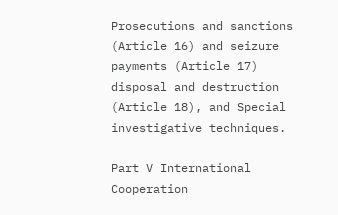Prosecutions and sanctions (Article 16) and seizure payments (Article 17) disposal and destruction (Article 18), and Special investigative techniques.

Part V International Cooperation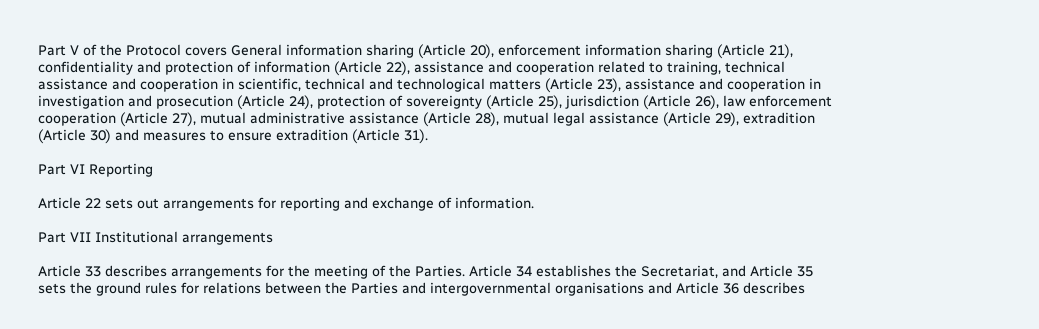Part V of the Protocol covers General information sharing (Article 20), enforcement information sharing (Article 21), confidentiality and protection of information (Article 22), assistance and cooperation related to training, technical assistance and cooperation in scientific, technical and technological matters (Article 23), assistance and cooperation in investigation and prosecution (Article 24), protection of sovereignty (Article 25), jurisdiction (Article 26), law enforcement cooperation (Article 27), mutual administrative assistance (Article 28), mutual legal assistance (Article 29), extradition (Article 30) and measures to ensure extradition (Article 31).

Part VI Reporting

Article 22 sets out arrangements for reporting and exchange of information.

Part VII Institutional arrangements

Article 33 describes arrangements for the meeting of the Parties. Article 34 establishes the Secretariat, and Article 35 sets the ground rules for relations between the Parties and intergovernmental organisations and Article 36 describes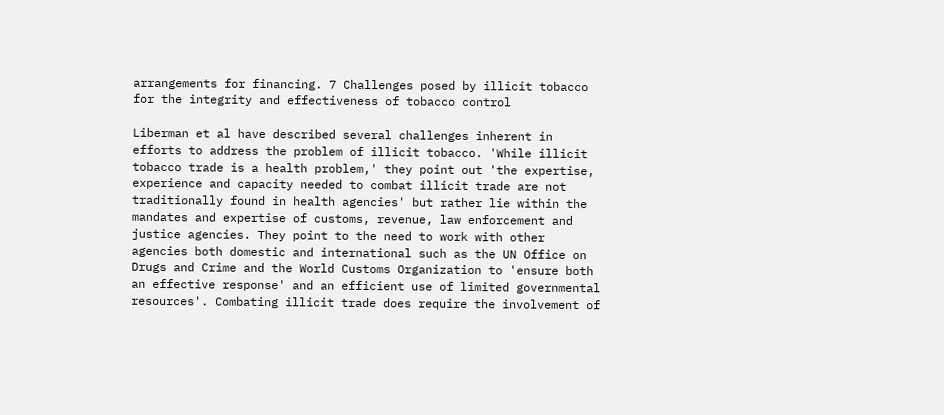arrangements for financing. 7 Challenges posed by illicit tobacco for the integrity and effectiveness of tobacco control

Liberman et al have described several challenges inherent in efforts to address the problem of illicit tobacco. 'While illicit tobacco trade is a health problem,' they point out 'the expertise, experience and capacity needed to combat illicit trade are not traditionally found in health agencies' but rather lie within the mandates and expertise of customs, revenue, law enforcement and justice agencies. They point to the need to work with other agencies both domestic and international such as the UN Office on Drugs and Crime and the World Customs Organization to 'ensure both an effective response' and an efficient use of limited governmental resources'. Combating illicit trade does require the involvement of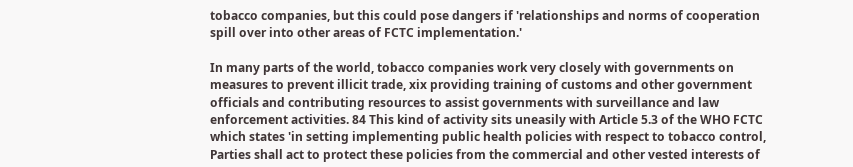tobacco companies, but this could pose dangers if 'relationships and norms of cooperation spill over into other areas of FCTC implementation.'

In many parts of the world, tobacco companies work very closely with governments on measures to prevent illicit trade, xix providing training of customs and other government officials and contributing resources to assist governments with surveillance and law enforcement activities. 84 This kind of activity sits uneasily with Article 5.3 of the WHO FCTC which states 'in setting implementing public health policies with respect to tobacco control, Parties shall act to protect these policies from the commercial and other vested interests of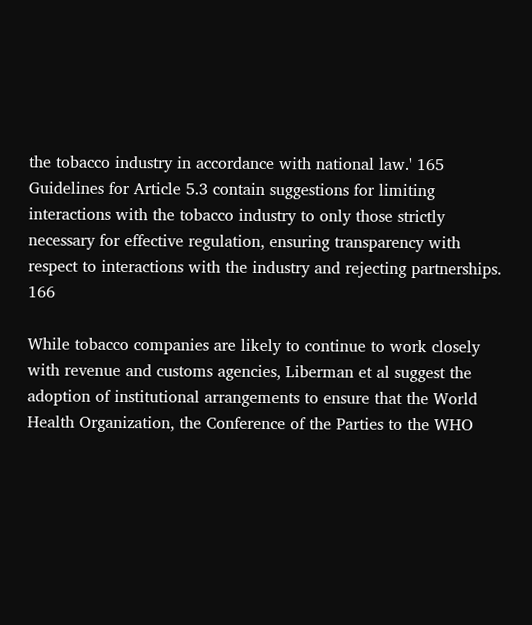the tobacco industry in accordance with national law.' 165 Guidelines for Article 5.3 contain suggestions for limiting interactions with the tobacco industry to only those strictly necessary for effective regulation, ensuring transparency with respect to interactions with the industry and rejecting partnerships. 166

While tobacco companies are likely to continue to work closely with revenue and customs agencies, Liberman et al suggest the adoption of institutional arrangements to ensure that the World Health Organization, the Conference of the Parties to the WHO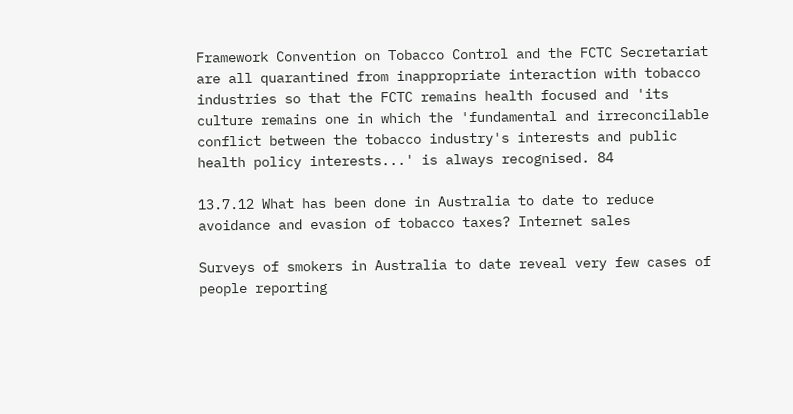Framework Convention on Tobacco Control and the FCTC Secretariat are all quarantined from inappropriate interaction with tobacco industries so that the FCTC remains health focused and 'its culture remains one in which the 'fundamental and irreconcilable conflict between the tobacco industry's interests and public health policy interests...' is always recognised. 84

13.7.12 What has been done in Australia to date to reduce avoidance and evasion of tobacco taxes? Internet sales

Surveys of smokers in Australia to date reveal very few cases of people reporting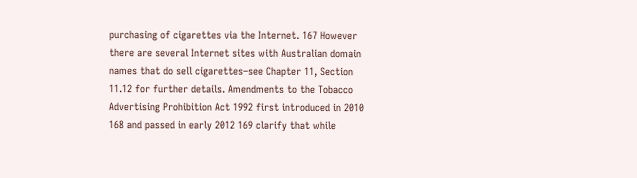purchasing of cigarettes via the Internet. 167 However there are several Internet sites with Australian domain names that do sell cigarettes–see Chapter 11, Section 11.12 for further details. Amendments to the Tobacco Advertising Prohibition Act 1992 first introduced in 2010 168 and passed in early 2012 169 clarify that while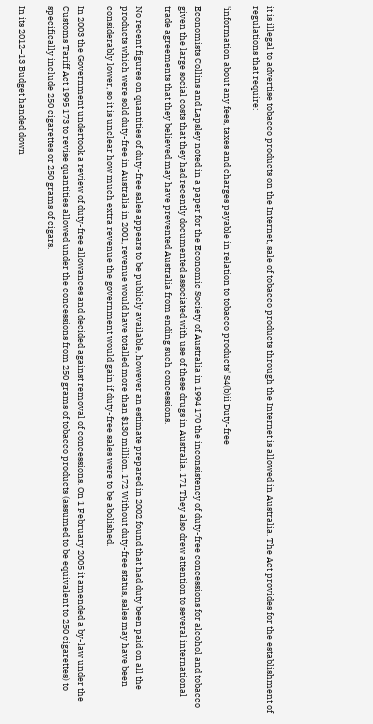it is illegal to advertise tobacco products on the Internet, sale of tobacco products through the Internet is allowed in Australia. The Act provides for the establishment of regulations that require:

'information about any fees, taxes and charges payable in relation to tobacco products' S4(b)ii Duty-free

Economists Collins and Lapsley noted in a paper for the Economic Society of Australia in 1994 170 the inconsistency of duty-free concessions for alcohol and tobacco given the large social costs that they had recently documented associated with use of these drugs in Australia. 171 They also drew attention to several international trade agreements that they believed may have prevented Australia from ending such concessions.

No recent figures on quantities of duty-free sales appears to be publicly available, however an estimate prepared in 2002 found that had duty been paid on all the products which were sold duty-free in Australia in 2001, revenue would have totalled more than $130 million. 172 Without duty-free status, sales may have been considerably lower, so it is unclear how much extra revenue the government would gain if duty-free sales were to be abolished.

In 2003 the Government undertook a review of duty-free allowances and decided against removal of concessions. On 1 February 2005 it amended a by-law under the Customs Tariff Act 1995 173 to revise quantities allowed under the concessions from 250 grams of tobacco products (assumed to be equivalent to 250 cigarettes) to specifically include 250 cigarettes or 250 grams of cigars.

In its 2012–13 Budget handed down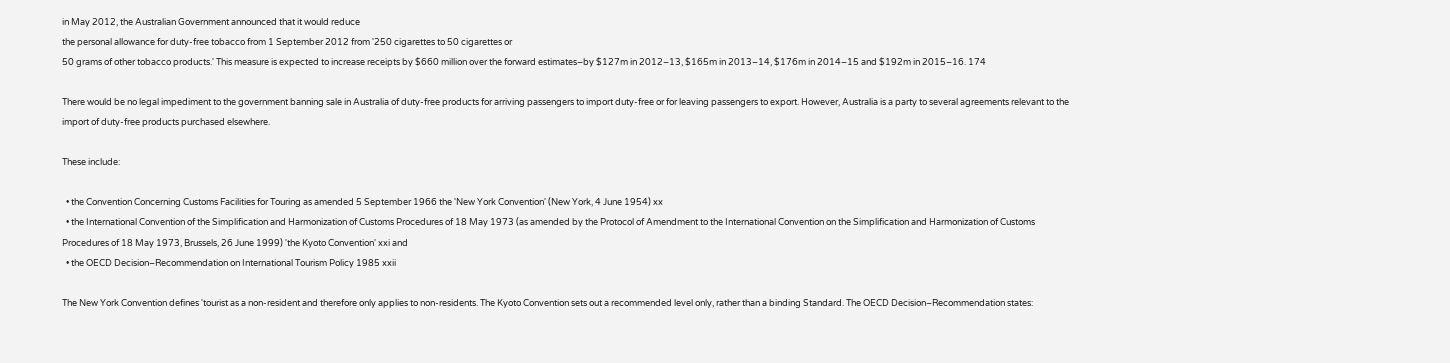in May 2012, the Australian Government announced that it would reduce
the personal allowance for duty-free tobacco from 1 September 2012 from '250 cigarettes to 50 cigarettes or
50 grams of other tobacco products.' This measure is expected to increase receipts by $660 million over the forward estimates–by $127m in 2012–13, $165m in 2013–14, $176m in 2014–15 and $192m in 2015–16. 174

There would be no legal impediment to the government banning sale in Australia of duty-free products for arriving passengers to import duty-free or for leaving passengers to export. However, Australia is a party to several agreements relevant to the import of duty-free products purchased elsewhere.

These include:

  • the Convention Concerning Customs Facilities for Touring as amended 5 September 1966 the 'New York Convention' (New York, 4 June 1954) xx
  • the International Convention of the Simplification and Harmonization of Customs Procedures of 18 May 1973 (as amended by the Protocol of Amendment to the International Convention on the Simplification and Harmonization of Customs Procedures of 18 May 1973, Brussels, 26 June 1999) 'the Kyoto Convention' xxi and
  • the OECD Decision–Recommendation on International Tourism Policy 1985 xxii

The New York Convention defines 'tourist as a non-resident and therefore only applies to non-residents. The Kyoto Convention sets out a recommended level only, rather than a binding Standard. The OECD Decision–Recommendation states: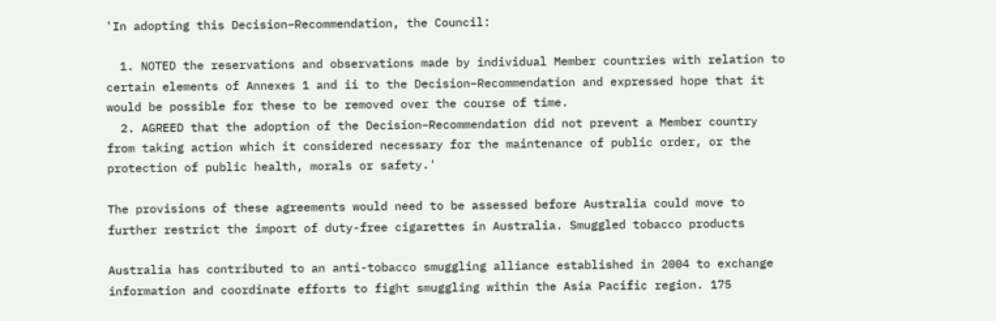'In adopting this Decision–Recommendation, the Council:

  1. NOTED the reservations and observations made by individual Member countries with relation to certain elements of Annexes 1 and ii to the Decision–Recommendation and expressed hope that it would be possible for these to be removed over the course of time.
  2. AGREED that the adoption of the Decision–Recommendation did not prevent a Member country from taking action which it considered necessary for the maintenance of public order, or the protection of public health, morals or safety.'

The provisions of these agreements would need to be assessed before Australia could move to further restrict the import of duty-free cigarettes in Australia. Smuggled tobacco products

Australia has contributed to an anti-tobacco smuggling alliance established in 2004 to exchange information and coordinate efforts to fight smuggling within the Asia Pacific region. 175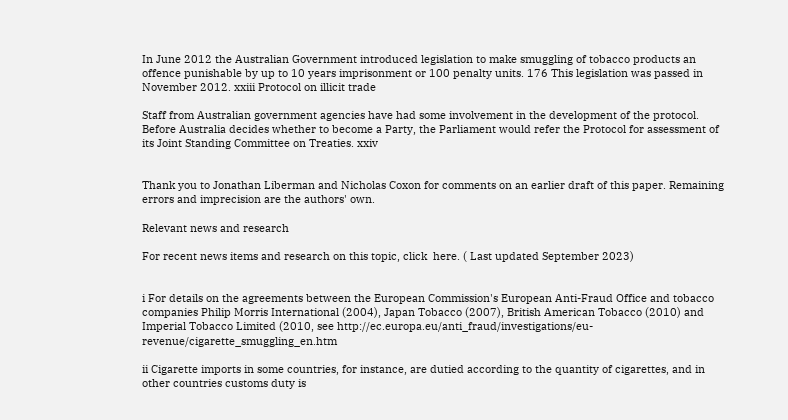In June 2012 the Australian Government introduced legislation to make smuggling of tobacco products an offence punishable by up to 10 years imprisonment or 100 penalty units. 176 This legislation was passed in November 2012. xxiii Protocol on illicit trade

Staff from Australian government agencies have had some involvement in the development of the protocol. Before Australia decides whether to become a Party, the Parliament would refer the Protocol for assessment of its Joint Standing Committee on Treaties. xxiv


Thank you to Jonathan Liberman and Nicholas Coxon for comments on an earlier draft of this paper. Remaining errors and imprecision are the authors' own.

Relevant news and research

For recent news items and research on this topic, click  here. ( Last updated September 2023)


i For details on the agreements between the European Commission's European Anti-Fraud Office and tobacco companies Philip Morris International (2004), Japan Tobacco (2007), British American Tobacco (2010) and Imperial Tobacco Limited (2010, see http://ec.europa.eu/anti_fraud/investigations/eu-revenue/cigarette_smuggling_en.htm

ii Cigarette imports in some countries, for instance, are dutied according to the quantity of cigarettes, and in other countries customs duty is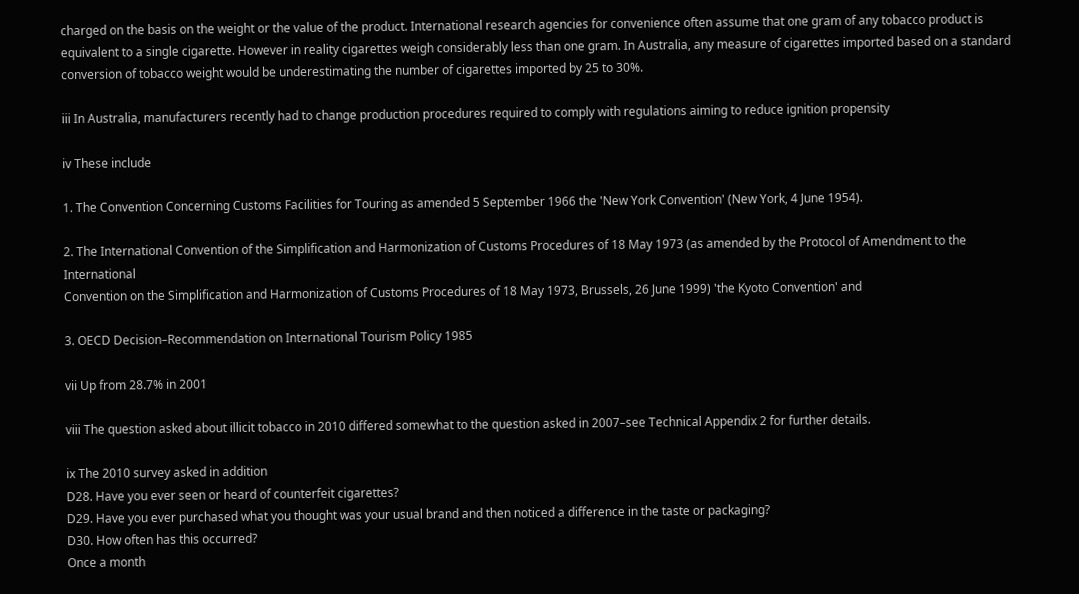charged on the basis on the weight or the value of the product. International research agencies for convenience often assume that one gram of any tobacco product is equivalent to a single cigarette. However in reality cigarettes weigh considerably less than one gram. In Australia, any measure of cigarettes imported based on a standard conversion of tobacco weight would be underestimating the number of cigarettes imported by 25 to 30%.

iii In Australia, manufacturers recently had to change production procedures required to comply with regulations aiming to reduce ignition propensity

iv These include

1. The Convention Concerning Customs Facilities for Touring as amended 5 September 1966 the 'New York Convention' (New York, 4 June 1954).

2. The International Convention of the Simplification and Harmonization of Customs Procedures of 18 May 1973 (as amended by the Protocol of Amendment to the International
Convention on the Simplification and Harmonization of Customs Procedures of 18 May 1973, Brussels, 26 June 1999) 'the Kyoto Convention' and

3. OECD Decision–Recommendation on International Tourism Policy 1985

vii Up from 28.7% in 2001

viii The question asked about illicit tobacco in 2010 differed somewhat to the question asked in 2007–see Technical Appendix 2 for further details.

ix The 2010 survey asked in addition
D28. Have you ever seen or heard of counterfeit cigarettes?
D29. Have you ever purchased what you thought was your usual brand and then noticed a difference in the taste or packaging?
D30. How often has this occurred?
Once a month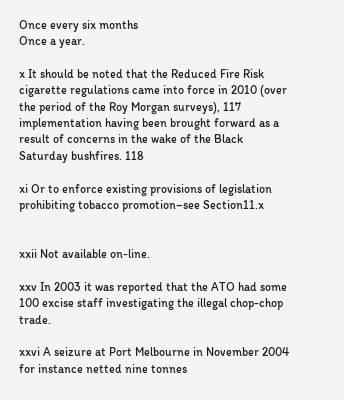Once every six months
Once a year.

x It should be noted that the Reduced Fire Risk cigarette regulations came into force in 2010 (over the period of the Roy Morgan surveys), 117 implementation having been brought forward as a result of concerns in the wake of the Black Saturday bushfires. 118

xi Or to enforce existing provisions of legislation prohibiting tobacco promotion–see Section11.x


xxii Not available on-line.

xxv In 2003 it was reported that the ATO had some 100 excise staff investigating the illegal chop-chop trade.

xxvi A seizure at Port Melbourne in November 2004 for instance netted nine tonnes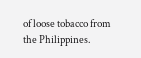of loose tobacco from the Philippines.